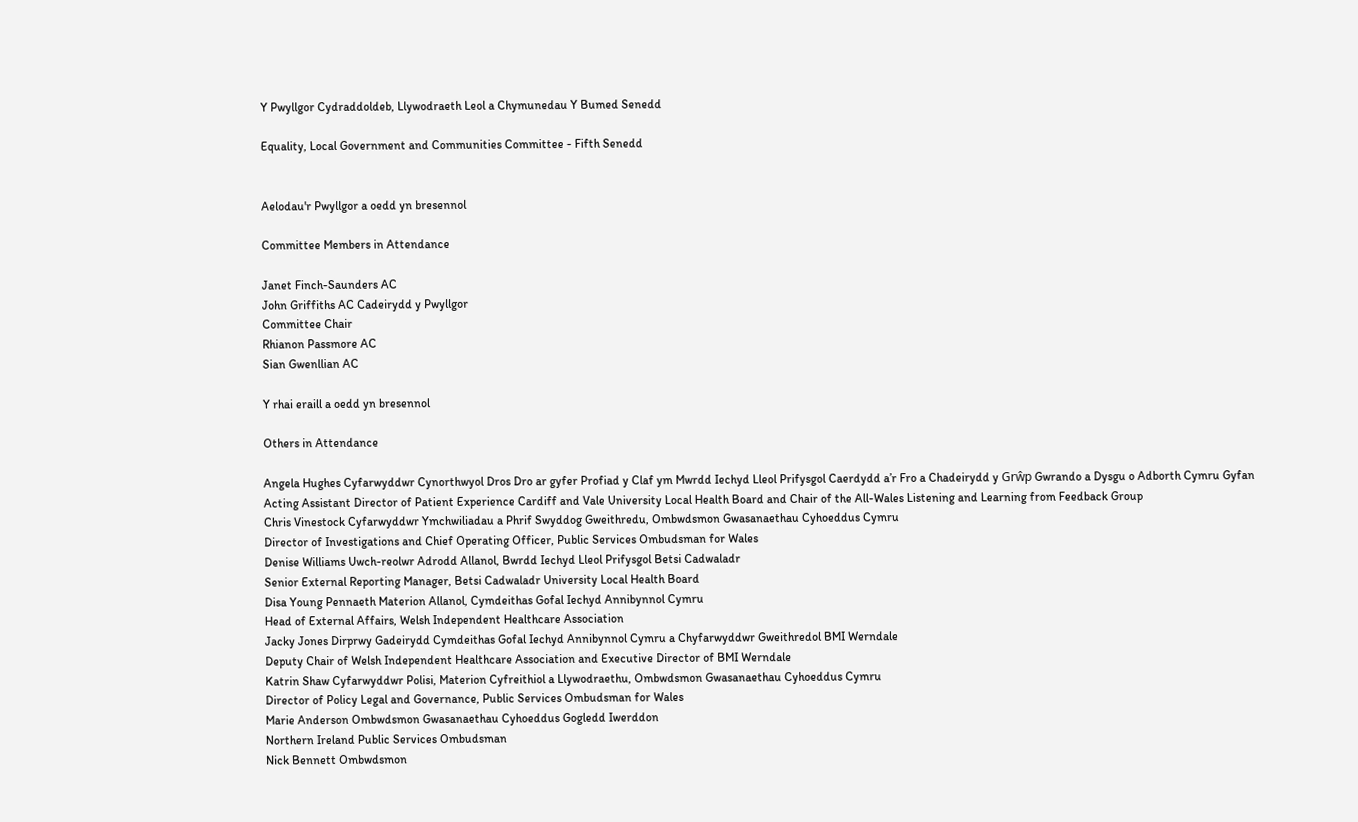Y Pwyllgor Cydraddoldeb, Llywodraeth Leol a Chymunedau Y Bumed Senedd

Equality, Local Government and Communities Committee - Fifth Senedd


Aelodau'r Pwyllgor a oedd yn bresennol

Committee Members in Attendance

Janet Finch-Saunders AC
John Griffiths AC Cadeirydd y Pwyllgor
Committee Chair
Rhianon Passmore AC
Sian Gwenllian AC

Y rhai eraill a oedd yn bresennol

Others in Attendance

Angela Hughes Cyfarwyddwr Cynorthwyol Dros Dro ar gyfer Profiad y Claf ym Mwrdd Iechyd Lleol Prifysgol Caerdydd a’r Fro a Chadeirydd y Grŵp Gwrando a Dysgu o Adborth Cymru Gyfan
Acting Assistant Director of Patient Experience Cardiff and Vale University Local Health Board and Chair of the All-Wales Listening and Learning from Feedback Group
Chris Vinestock Cyfarwyddwr Ymchwiliadau a Phrif Swyddog Gweithredu, Ombwdsmon Gwasanaethau Cyhoeddus Cymru
Director of Investigations and Chief Operating Officer, Public Services Ombudsman for Wales
Denise Williams Uwch-reolwr Adrodd Allanol, Bwrdd Iechyd Lleol Prifysgol Betsi Cadwaladr
Senior External Reporting Manager, Betsi Cadwaladr University Local Health Board
Disa Young Pennaeth Materion Allanol, Cymdeithas Gofal Iechyd Annibynnol Cymru
Head of External Affairs, Welsh Independent Healthcare Association
Jacky Jones Dirprwy Gadeirydd Cymdeithas Gofal Iechyd Annibynnol Cymru a Chyfarwyddwr Gweithredol BMI Werndale
Deputy Chair of Welsh Independent Healthcare Association and Executive Director of BMI Werndale
Katrin Shaw Cyfarwyddwr Polisi, Materion Cyfreithiol a Llywodraethu, Ombwdsmon Gwasanaethau Cyhoeddus Cymru
Director of Policy Legal and Governance, Public Services Ombudsman for Wales
Marie Anderson Ombwdsmon Gwasanaethau Cyhoeddus Gogledd Iwerddon
Northern Ireland Public Services Ombudsman
Nick Bennett Ombwdsmon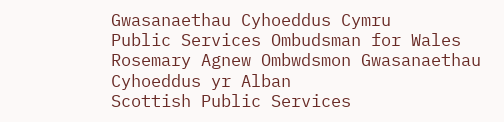Gwasanaethau Cyhoeddus Cymru
Public Services Ombudsman for Wales
Rosemary Agnew Ombwdsmon Gwasanaethau Cyhoeddus yr Alban
Scottish Public Services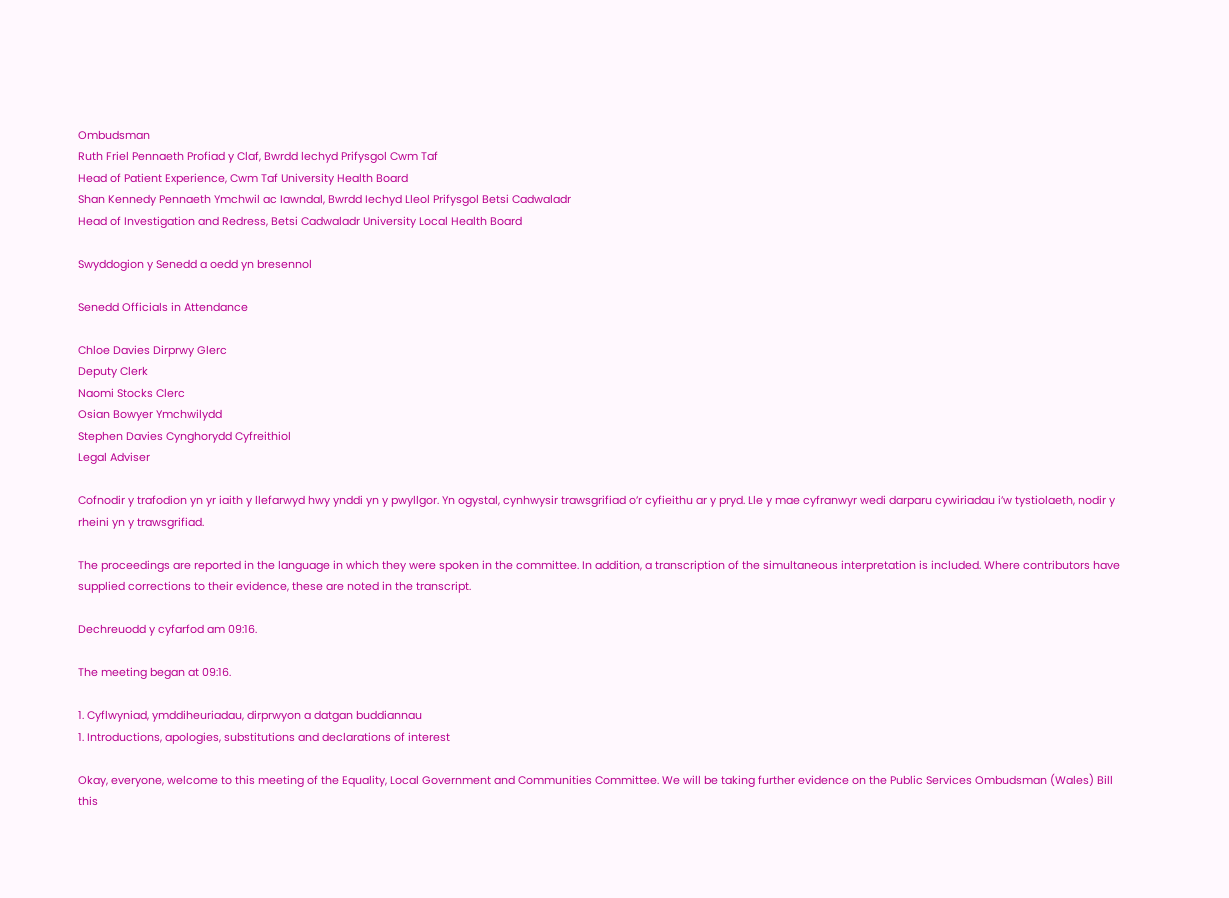Ombudsman
Ruth Friel Pennaeth Profiad y Claf, Bwrdd lechyd Prifysgol Cwm Taf
Head of Patient Experience, Cwm Taf University Health Board
Shan Kennedy Pennaeth Ymchwil ac Iawndal, Bwrdd Iechyd Lleol Prifysgol Betsi Cadwaladr
Head of Investigation and Redress, Betsi Cadwaladr University Local Health Board

Swyddogion y Senedd a oedd yn bresennol

Senedd Officials in Attendance

Chloe Davies Dirprwy Glerc
Deputy Clerk
Naomi Stocks Clerc
Osian Bowyer Ymchwilydd
Stephen Davies Cynghorydd Cyfreithiol
Legal Adviser

Cofnodir y trafodion yn yr iaith y llefarwyd hwy ynddi yn y pwyllgor. Yn ogystal, cynhwysir trawsgrifiad o’r cyfieithu ar y pryd. Lle y mae cyfranwyr wedi darparu cywiriadau i’w tystiolaeth, nodir y rheini yn y trawsgrifiad.

The proceedings are reported in the language in which they were spoken in the committee. In addition, a transcription of the simultaneous interpretation is included. Where contributors have supplied corrections to their evidence, these are noted in the transcript.

Dechreuodd y cyfarfod am 09:16.

The meeting began at 09:16.

1. Cyflwyniad, ymddiheuriadau, dirprwyon a datgan buddiannau
1. Introductions, apologies, substitutions and declarations of interest

Okay, everyone, welcome to this meeting of the Equality, Local Government and Communities Committee. We will be taking further evidence on the Public Services Ombudsman (Wales) Bill this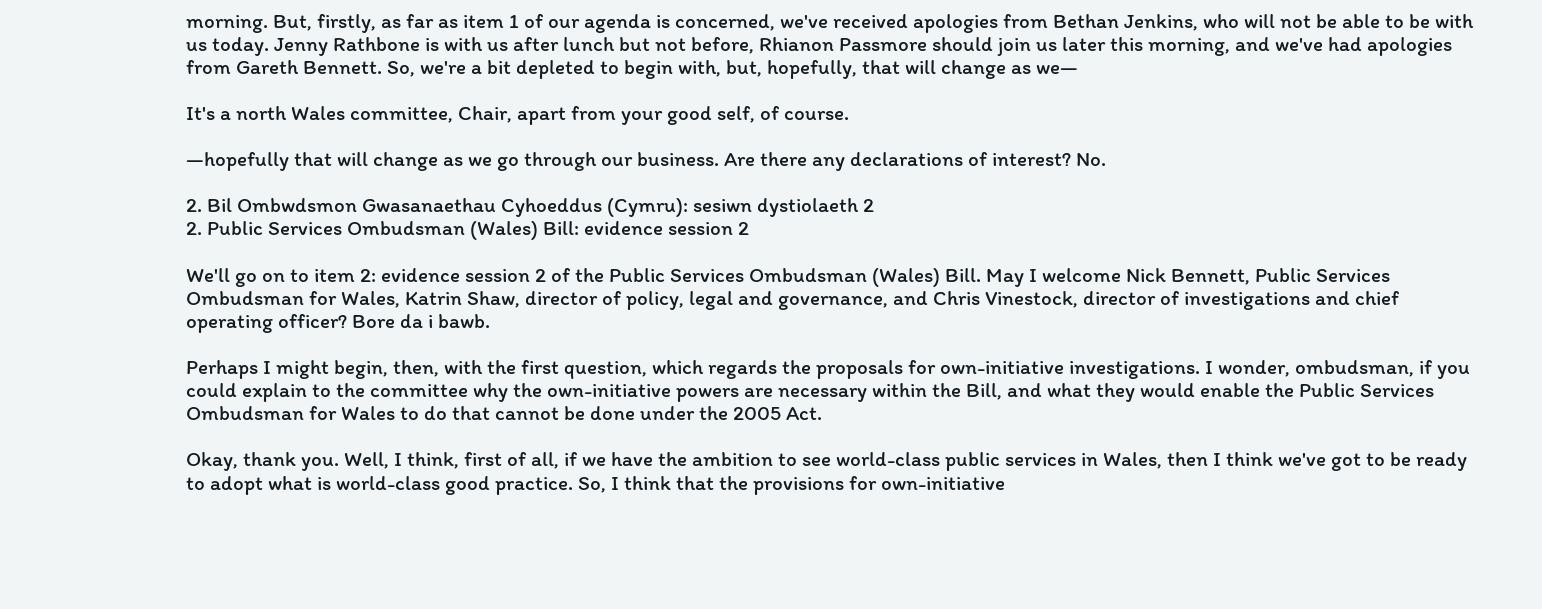morning. But, firstly, as far as item 1 of our agenda is concerned, we've received apologies from Bethan Jenkins, who will not be able to be with us today. Jenny Rathbone is with us after lunch but not before, Rhianon Passmore should join us later this morning, and we've had apologies from Gareth Bennett. So, we're a bit depleted to begin with, but, hopefully, that will change as we—

It's a north Wales committee, Chair, apart from your good self, of course.

—hopefully that will change as we go through our business. Are there any declarations of interest? No.

2. Bil Ombwdsmon Gwasanaethau Cyhoeddus (Cymru): sesiwn dystiolaeth 2
2. Public Services Ombudsman (Wales) Bill: evidence session 2

We'll go on to item 2: evidence session 2 of the Public Services Ombudsman (Wales) Bill. May I welcome Nick Bennett, Public Services Ombudsman for Wales, Katrin Shaw, director of policy, legal and governance, and Chris Vinestock, director of investigations and chief operating officer? Bore da i bawb.

Perhaps I might begin, then, with the first question, which regards the proposals for own-initiative investigations. I wonder, ombudsman, if you could explain to the committee why the own-initiative powers are necessary within the Bill, and what they would enable the Public Services Ombudsman for Wales to do that cannot be done under the 2005 Act.

Okay, thank you. Well, I think, first of all, if we have the ambition to see world-class public services in Wales, then I think we've got to be ready to adopt what is world-class good practice. So, I think that the provisions for own-initiative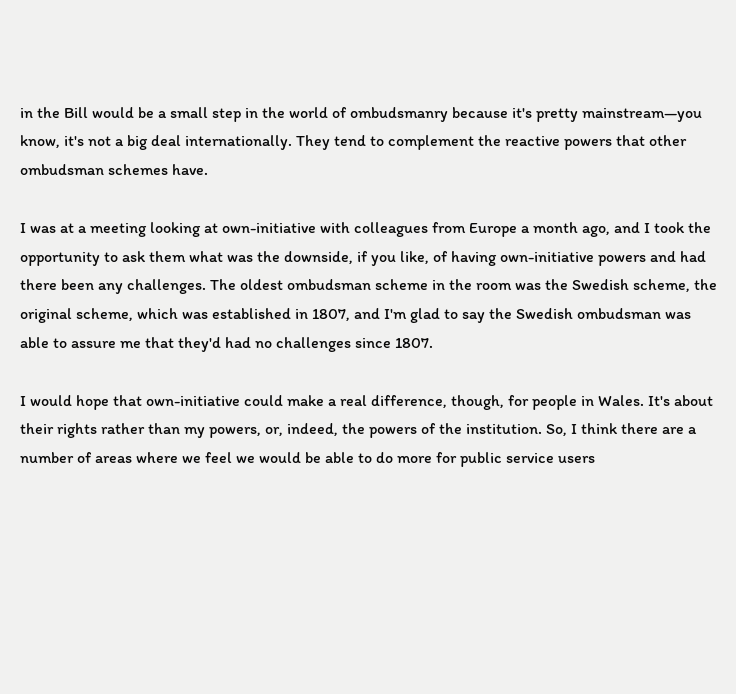in the Bill would be a small step in the world of ombudsmanry because it's pretty mainstream—you know, it's not a big deal internationally. They tend to complement the reactive powers that other ombudsman schemes have.

I was at a meeting looking at own-initiative with colleagues from Europe a month ago, and I took the opportunity to ask them what was the downside, if you like, of having own-initiative powers and had there been any challenges. The oldest ombudsman scheme in the room was the Swedish scheme, the original scheme, which was established in 1807, and I'm glad to say the Swedish ombudsman was able to assure me that they'd had no challenges since 1807.

I would hope that own-initiative could make a real difference, though, for people in Wales. It's about their rights rather than my powers, or, indeed, the powers of the institution. So, I think there are a number of areas where we feel we would be able to do more for public service users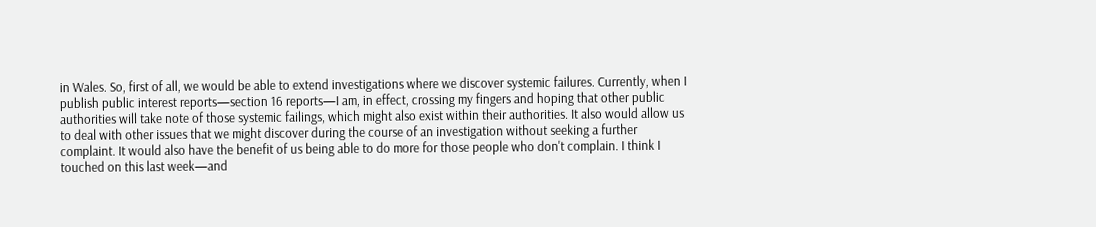in Wales. So, first of all, we would be able to extend investigations where we discover systemic failures. Currently, when I publish public interest reports—section 16 reports—I am, in effect, crossing my fingers and hoping that other public authorities will take note of those systemic failings, which might also exist within their authorities. It also would allow us to deal with other issues that we might discover during the course of an investigation without seeking a further complaint. It would also have the benefit of us being able to do more for those people who don't complain. I think I touched on this last week—and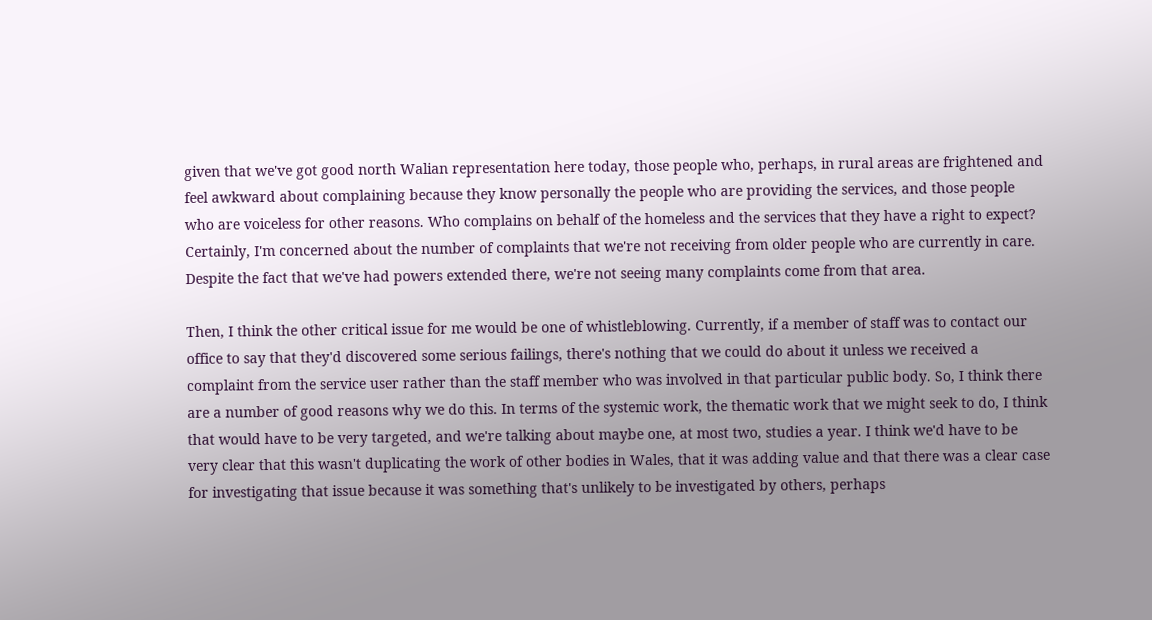given that we've got good north Walian representation here today, those people who, perhaps, in rural areas are frightened and feel awkward about complaining because they know personally the people who are providing the services, and those people who are voiceless for other reasons. Who complains on behalf of the homeless and the services that they have a right to expect? Certainly, I'm concerned about the number of complaints that we're not receiving from older people who are currently in care. Despite the fact that we've had powers extended there, we're not seeing many complaints come from that area.

Then, I think the other critical issue for me would be one of whistleblowing. Currently, if a member of staff was to contact our office to say that they'd discovered some serious failings, there's nothing that we could do about it unless we received a complaint from the service user rather than the staff member who was involved in that particular public body. So, I think there are a number of good reasons why we do this. In terms of the systemic work, the thematic work that we might seek to do, I think that would have to be very targeted, and we're talking about maybe one, at most two, studies a year. I think we'd have to be very clear that this wasn't duplicating the work of other bodies in Wales, that it was adding value and that there was a clear case for investigating that issue because it was something that's unlikely to be investigated by others, perhaps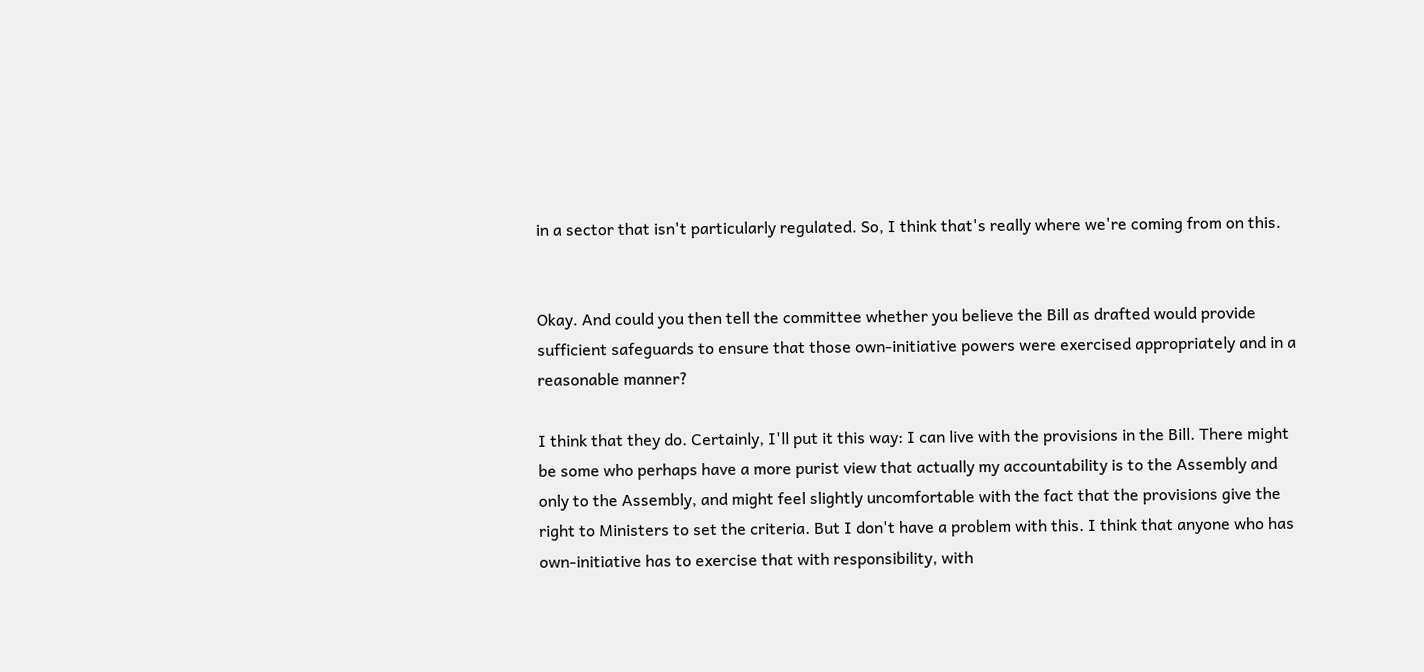in a sector that isn't particularly regulated. So, I think that's really where we're coming from on this.


Okay. And could you then tell the committee whether you believe the Bill as drafted would provide sufficient safeguards to ensure that those own-initiative powers were exercised appropriately and in a reasonable manner?

I think that they do. Certainly, I'll put it this way: I can live with the provisions in the Bill. There might be some who perhaps have a more purist view that actually my accountability is to the Assembly and only to the Assembly, and might feel slightly uncomfortable with the fact that the provisions give the right to Ministers to set the criteria. But I don't have a problem with this. I think that anyone who has own-initiative has to exercise that with responsibility, with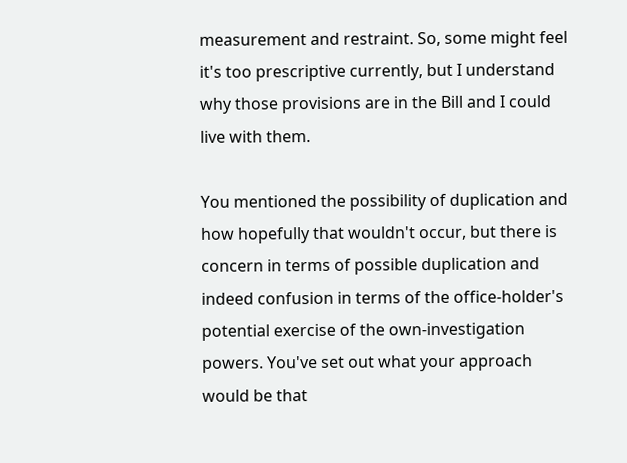measurement and restraint. So, some might feel it's too prescriptive currently, but I understand why those provisions are in the Bill and I could live with them.

You mentioned the possibility of duplication and how hopefully that wouldn't occur, but there is concern in terms of possible duplication and indeed confusion in terms of the office-holder's potential exercise of the own-investigation powers. You've set out what your approach would be that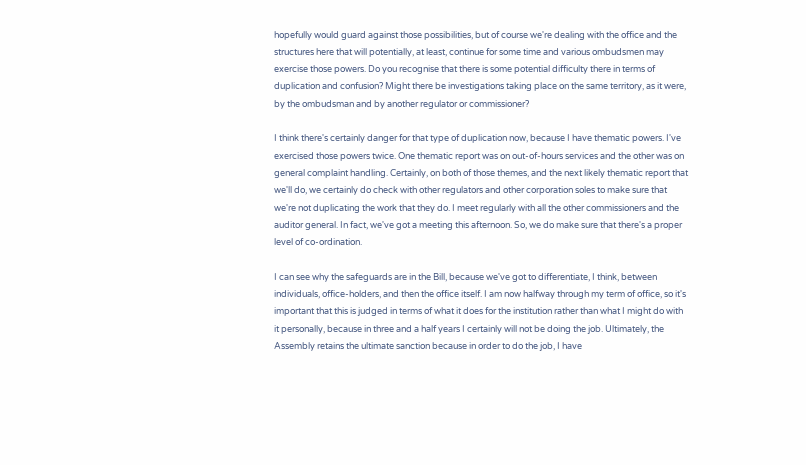hopefully would guard against those possibilities, but of course we're dealing with the office and the structures here that will potentially, at least, continue for some time and various ombudsmen may exercise those powers. Do you recognise that there is some potential difficulty there in terms of duplication and confusion? Might there be investigations taking place on the same territory, as it were, by the ombudsman and by another regulator or commissioner?

I think there's certainly danger for that type of duplication now, because I have thematic powers. I've exercised those powers twice. One thematic report was on out-of-hours services and the other was on general complaint handling. Certainly, on both of those themes, and the next likely thematic report that we'll do, we certainly do check with other regulators and other corporation soles to make sure that we're not duplicating the work that they do. I meet regularly with all the other commissioners and the auditor general. In fact, we've got a meeting this afternoon. So, we do make sure that there's a proper level of co-ordination.

I can see why the safeguards are in the Bill, because we've got to differentiate, I think, between individuals, office-holders, and then the office itself. I am now halfway through my term of office, so it's important that this is judged in terms of what it does for the institution rather than what I might do with it personally, because in three and a half years I certainly will not be doing the job. Ultimately, the Assembly retains the ultimate sanction because in order to do the job, I have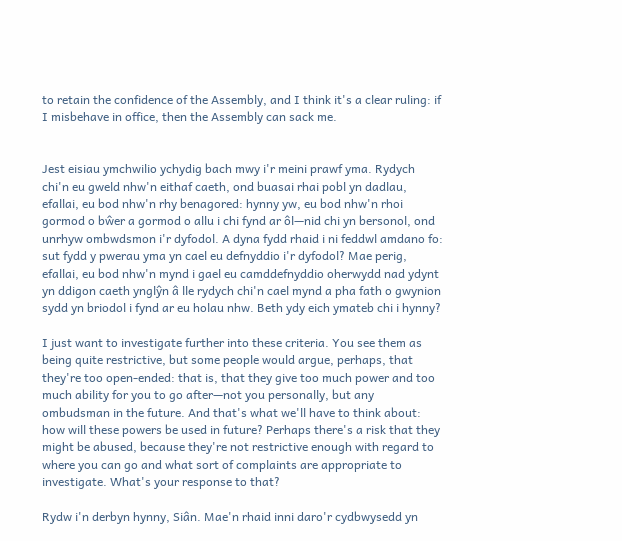to retain the confidence of the Assembly, and I think it's a clear ruling: if I misbehave in office, then the Assembly can sack me.


Jest eisiau ymchwilio ychydig bach mwy i'r meini prawf yma. Rydych chi'n eu gweld nhw'n eithaf caeth, ond buasai rhai pobl yn dadlau, efallai, eu bod nhw'n rhy benagored: hynny yw, eu bod nhw'n rhoi gormod o bŵer a gormod o allu i chi fynd ar ôl—nid chi yn bersonol, ond unrhyw ombwdsmon i'r dyfodol. A dyna fydd rhaid i ni feddwl amdano fo: sut fydd y pwerau yma yn cael eu defnyddio i'r dyfodol? Mae perig, efallai, eu bod nhw'n mynd i gael eu camddefnyddio oherwydd nad ydynt yn ddigon caeth ynglŷn â lle rydych chi'n cael mynd a pha fath o gwynion sydd yn briodol i fynd ar eu holau nhw. Beth ydy eich ymateb chi i hynny?

I just want to investigate further into these criteria. You see them as being quite restrictive, but some people would argue, perhaps, that they're too open-ended: that is, that they give too much power and too much ability for you to go after—not you personally, but any ombudsman in the future. And that's what we'll have to think about: how will these powers be used in future? Perhaps there's a risk that they might be abused, because they're not restrictive enough with regard to where you can go and what sort of complaints are appropriate to investigate. What's your response to that?

Rydw i'n derbyn hynny, Siân. Mae'n rhaid inni daro'r cydbwysedd yn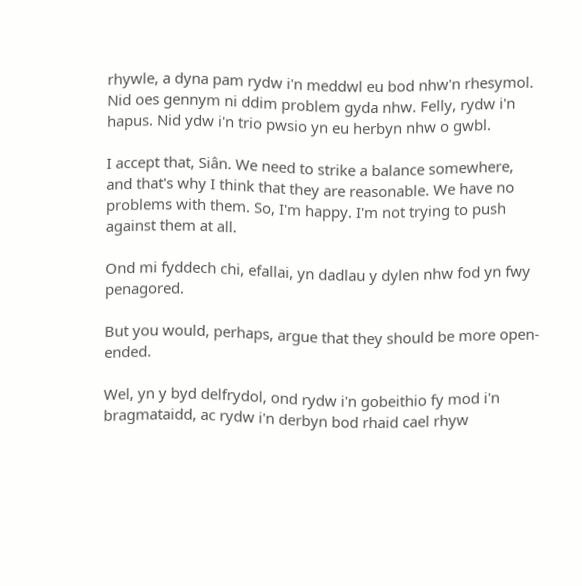rhywle, a dyna pam rydw i'n meddwl eu bod nhw'n rhesymol. Nid oes gennym ni ddim problem gyda nhw. Felly, rydw i'n hapus. Nid ydw i'n trio pwsio yn eu herbyn nhw o gwbl.

I accept that, Siân. We need to strike a balance somewhere, and that's why I think that they are reasonable. We have no problems with them. So, I'm happy. I'm not trying to push against them at all.

Ond mi fyddech chi, efallai, yn dadlau y dylen nhw fod yn fwy penagored.

But you would, perhaps, argue that they should be more open-ended.

Wel, yn y byd delfrydol, ond rydw i'n gobeithio fy mod i'n bragmataidd, ac rydw i'n derbyn bod rhaid cael rhyw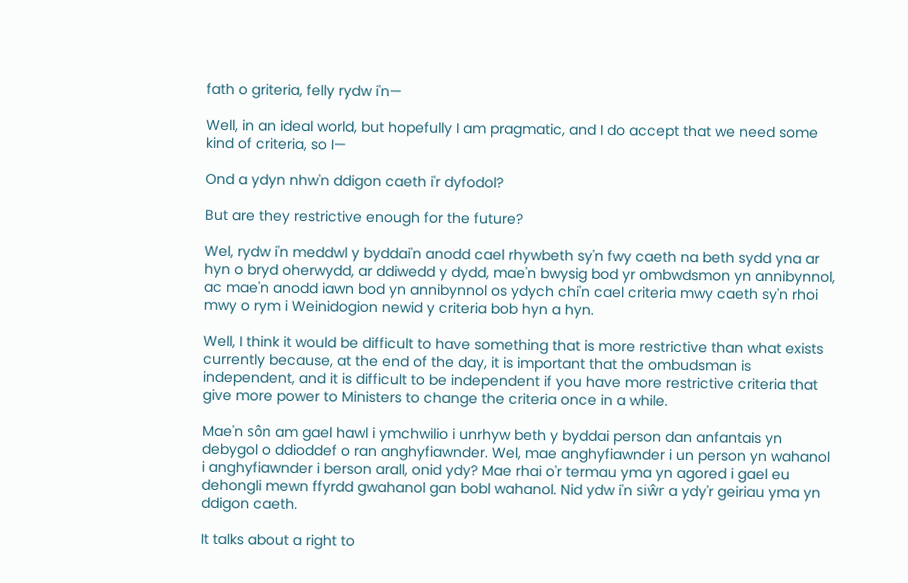fath o griteria, felly rydw i'n—

Well, in an ideal world, but hopefully I am pragmatic, and I do accept that we need some kind of criteria, so I—

Ond a ydyn nhw'n ddigon caeth i'r dyfodol?

But are they restrictive enough for the future?

Wel, rydw i'n meddwl y byddai'n anodd cael rhywbeth sy'n fwy caeth na beth sydd yna ar hyn o bryd oherwydd, ar ddiwedd y dydd, mae'n bwysig bod yr ombwdsmon yn annibynnol, ac mae'n anodd iawn bod yn annibynnol os ydych chi'n cael criteria mwy caeth sy'n rhoi mwy o rym i Weinidogion newid y criteria bob hyn a hyn.

Well, I think it would be difficult to have something that is more restrictive than what exists currently because, at the end of the day, it is important that the ombudsman is independent, and it is difficult to be independent if you have more restrictive criteria that give more power to Ministers to change the criteria once in a while.

Mae'n sôn am gael hawl i ymchwilio i unrhyw beth y byddai person dan anfantais yn debygol o ddioddef o ran anghyfiawnder. Wel, mae anghyfiawnder i un person yn wahanol i anghyfiawnder i berson arall, onid ydy? Mae rhai o'r termau yma yn agored i gael eu dehongli mewn ffyrdd gwahanol gan bobl wahanol. Nid ydw i'n siŵr a ydy'r geiriau yma yn ddigon caeth.

It talks about a right to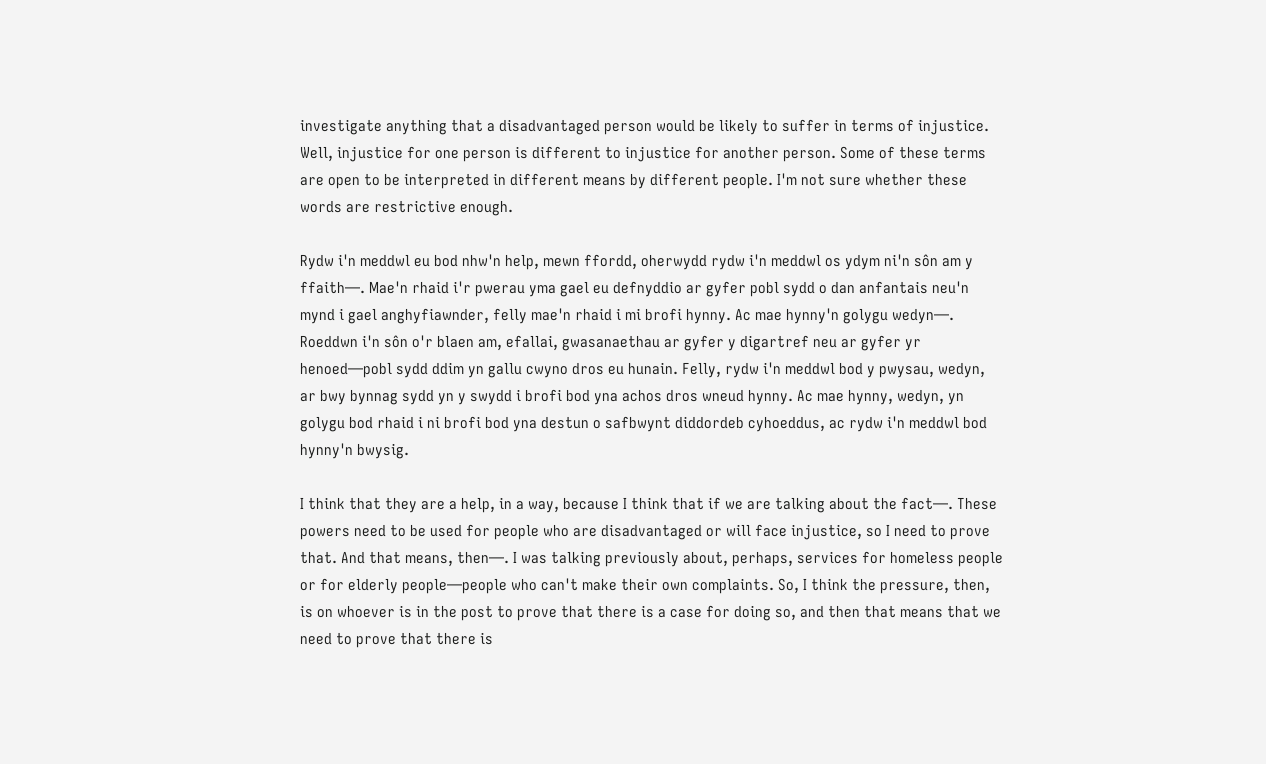investigate anything that a disadvantaged person would be likely to suffer in terms of injustice. Well, injustice for one person is different to injustice for another person. Some of these terms are open to be interpreted in different means by different people. I'm not sure whether these words are restrictive enough.

Rydw i'n meddwl eu bod nhw'n help, mewn ffordd, oherwydd rydw i'n meddwl os ydym ni'n sôn am y ffaith—. Mae'n rhaid i'r pwerau yma gael eu defnyddio ar gyfer pobl sydd o dan anfantais neu'n mynd i gael anghyfiawnder, felly mae'n rhaid i mi brofi hynny. Ac mae hynny'n golygu wedyn—. Roeddwn i'n sôn o'r blaen am, efallai, gwasanaethau ar gyfer y digartref neu ar gyfer yr henoed—pobl sydd ddim yn gallu cwyno dros eu hunain. Felly, rydw i'n meddwl bod y pwysau, wedyn, ar bwy bynnag sydd yn y swydd i brofi bod yna achos dros wneud hynny. Ac mae hynny, wedyn, yn golygu bod rhaid i ni brofi bod yna destun o safbwynt diddordeb cyhoeddus, ac rydw i'n meddwl bod hynny'n bwysig.

I think that they are a help, in a way, because I think that if we are talking about the fact—. These powers need to be used for people who are disadvantaged or will face injustice, so I need to prove that. And that means, then—. I was talking previously about, perhaps, services for homeless people or for elderly people—people who can't make their own complaints. So, I think the pressure, then, is on whoever is in the post to prove that there is a case for doing so, and then that means that we need to prove that there is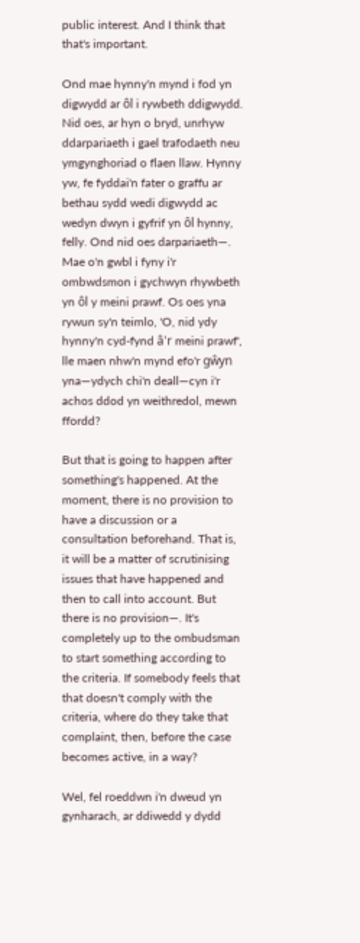public interest. And I think that that's important.

Ond mae hynny'n mynd i fod yn digwydd ar ôl i rywbeth ddigwydd. Nid oes, ar hyn o bryd, unrhyw ddarpariaeth i gael trafodaeth neu ymgynghoriad o flaen llaw. Hynny yw, fe fyddai'n fater o graffu ar bethau sydd wedi digwydd ac wedyn dwyn i gyfrif yn ôl hynny, felly. Ond nid oes darpariaeth—. Mae o'n gwbl i fyny i'r ombwdsmon i gychwyn rhywbeth yn ôl y meini prawf. Os oes yna rywun sy'n teimlo, 'O, nid ydy hynny'n cyd-fynd â'r meini prawf', lle maen nhw'n mynd efo'r gŵyn yna—ydych chi'n deall—cyn i'r achos ddod yn weithredol, mewn ffordd?

But that is going to happen after something's happened. At the moment, there is no provision to have a discussion or a consultation beforehand. That is, it will be a matter of scrutinising issues that have happened and then to call into account. But there is no provision—. It's completely up to the ombudsman to start something according to the criteria. If somebody feels that that doesn't comply with the criteria, where do they take that complaint, then, before the case becomes active, in a way?

Wel, fel roeddwn i'n dweud yn gynharach, ar ddiwedd y dydd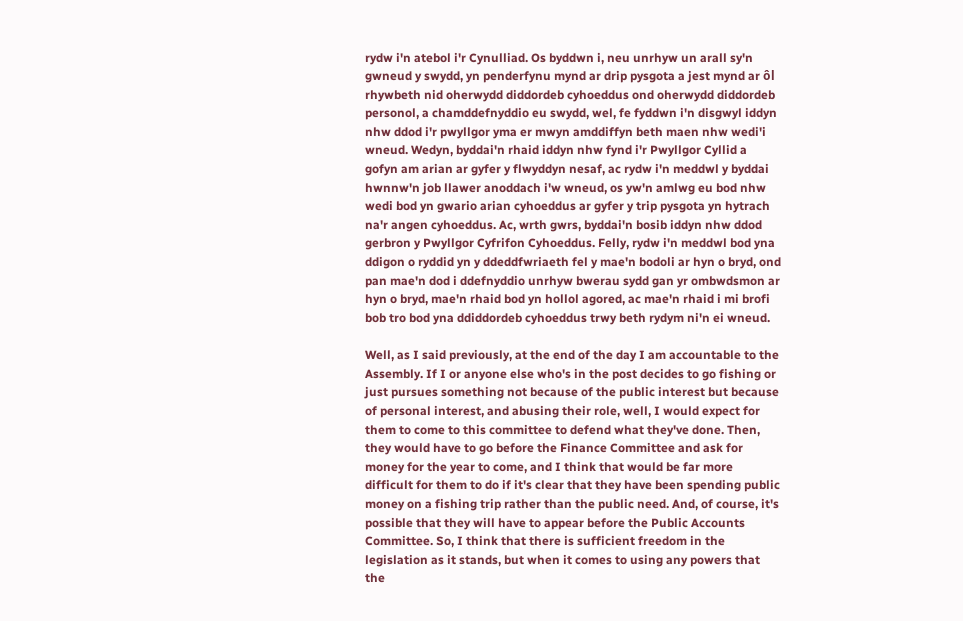rydw i'n atebol i'r Cynulliad. Os byddwn i, neu unrhyw un arall sy'n gwneud y swydd, yn penderfynu mynd ar drip pysgota a jest mynd ar ôl rhywbeth nid oherwydd diddordeb cyhoeddus ond oherwydd diddordeb personol, a chamddefnyddio eu swydd, wel, fe fyddwn i'n disgwyl iddyn nhw ddod i'r pwyllgor yma er mwyn amddiffyn beth maen nhw wedi'i wneud. Wedyn, byddai'n rhaid iddyn nhw fynd i'r Pwyllgor Cyllid a gofyn am arian ar gyfer y flwyddyn nesaf, ac rydw i'n meddwl y byddai hwnnw'n job llawer anoddach i'w wneud, os yw'n amlwg eu bod nhw wedi bod yn gwario arian cyhoeddus ar gyfer y trip pysgota yn hytrach na'r angen cyhoeddus. Ac, wrth gwrs, byddai'n bosib iddyn nhw ddod gerbron y Pwyllgor Cyfrifon Cyhoeddus. Felly, rydw i'n meddwl bod yna ddigon o ryddid yn y ddeddfwriaeth fel y mae'n bodoli ar hyn o bryd, ond pan mae'n dod i ddefnyddio unrhyw bwerau sydd gan yr ombwdsmon ar hyn o bryd, mae'n rhaid bod yn hollol agored, ac mae'n rhaid i mi brofi bob tro bod yna ddiddordeb cyhoeddus trwy beth rydym ni'n ei wneud.

Well, as I said previously, at the end of the day I am accountable to the Assembly. If I or anyone else who's in the post decides to go fishing or just pursues something not because of the public interest but because of personal interest, and abusing their role, well, I would expect for them to come to this committee to defend what they've done. Then, they would have to go before the Finance Committee and ask for money for the year to come, and I think that would be far more difficult for them to do if it's clear that they have been spending public money on a fishing trip rather than the public need. And, of course, it's possible that they will have to appear before the Public Accounts Committee. So, I think that there is sufficient freedom in the legislation as it stands, but when it comes to using any powers that the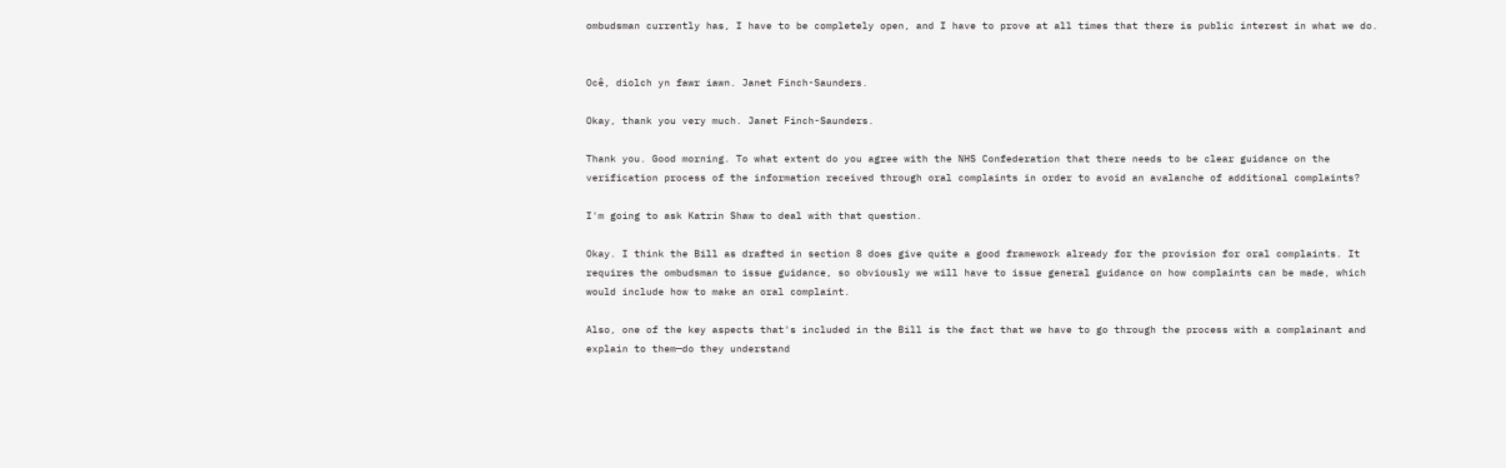ombudsman currently has, I have to be completely open, and I have to prove at all times that there is public interest in what we do.


Ocê, diolch yn fawr iawn. Janet Finch-Saunders.

Okay, thank you very much. Janet Finch-Saunders.

Thank you. Good morning. To what extent do you agree with the NHS Confederation that there needs to be clear guidance on the verification process of the information received through oral complaints in order to avoid an avalanche of additional complaints?

I'm going to ask Katrin Shaw to deal with that question.

Okay. I think the Bill as drafted in section 8 does give quite a good framework already for the provision for oral complaints. It requires the ombudsman to issue guidance, so obviously we will have to issue general guidance on how complaints can be made, which would include how to make an oral complaint.

Also, one of the key aspects that's included in the Bill is the fact that we have to go through the process with a complainant and explain to them—do they understand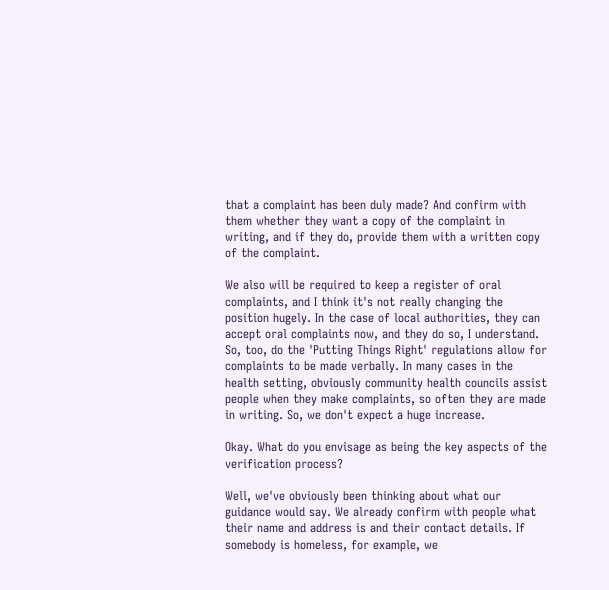that a complaint has been duly made? And confirm with them whether they want a copy of the complaint in writing, and if they do, provide them with a written copy of the complaint.

We also will be required to keep a register of oral complaints, and I think it's not really changing the position hugely. In the case of local authorities, they can accept oral complaints now, and they do so, I understand. So, too, do the 'Putting Things Right' regulations allow for complaints to be made verbally. In many cases in the health setting, obviously community health councils assist people when they make complaints, so often they are made in writing. So, we don't expect a huge increase.

Okay. What do you envisage as being the key aspects of the verification process?

Well, we've obviously been thinking about what our guidance would say. We already confirm with people what their name and address is and their contact details. If somebody is homeless, for example, we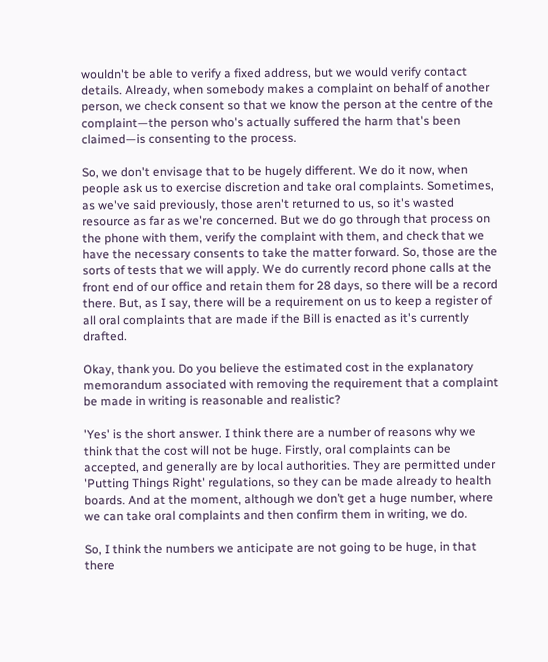wouldn't be able to verify a fixed address, but we would verify contact details. Already, when somebody makes a complaint on behalf of another person, we check consent so that we know the person at the centre of the complaint—the person who's actually suffered the harm that's been claimed—is consenting to the process.

So, we don't envisage that to be hugely different. We do it now, when people ask us to exercise discretion and take oral complaints. Sometimes, as we've said previously, those aren't returned to us, so it's wasted resource as far as we're concerned. But we do go through that process on the phone with them, verify the complaint with them, and check that we have the necessary consents to take the matter forward. So, those are the sorts of tests that we will apply. We do currently record phone calls at the front end of our office and retain them for 28 days, so there will be a record there. But, as I say, there will be a requirement on us to keep a register of all oral complaints that are made if the Bill is enacted as it's currently drafted.

Okay, thank you. Do you believe the estimated cost in the explanatory memorandum associated with removing the requirement that a complaint be made in writing is reasonable and realistic?

'Yes' is the short answer. I think there are a number of reasons why we think that the cost will not be huge. Firstly, oral complaints can be accepted, and generally are by local authorities. They are permitted under 'Putting Things Right' regulations, so they can be made already to health boards. And at the moment, although we don’t get a huge number, where we can take oral complaints and then confirm them in writing, we do.

So, I think the numbers we anticipate are not going to be huge, in that there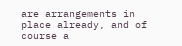are arrangements in place already, and of course a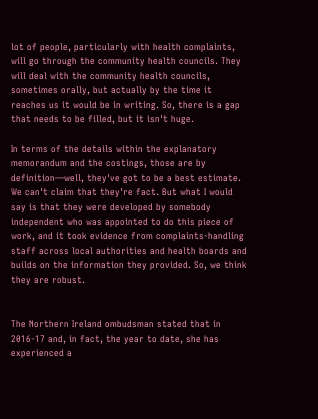lot of people, particularly with health complaints, will go through the community health councils. They will deal with the community health councils, sometimes orally, but actually by the time it reaches us it would be in writing. So, there is a gap that needs to be filled, but it isn't huge.

In terms of the details within the explanatory memorandum and the costings, those are by definition—well, they've got to be a best estimate. We can't claim that they're fact. But what I would say is that they were developed by somebody independent who was appointed to do this piece of work, and it took evidence from complaints-handling staff across local authorities and health boards and builds on the information they provided. So, we think they are robust.


The Northern Ireland ombudsman stated that in 2016-17 and, in fact, the year to date, she has experienced a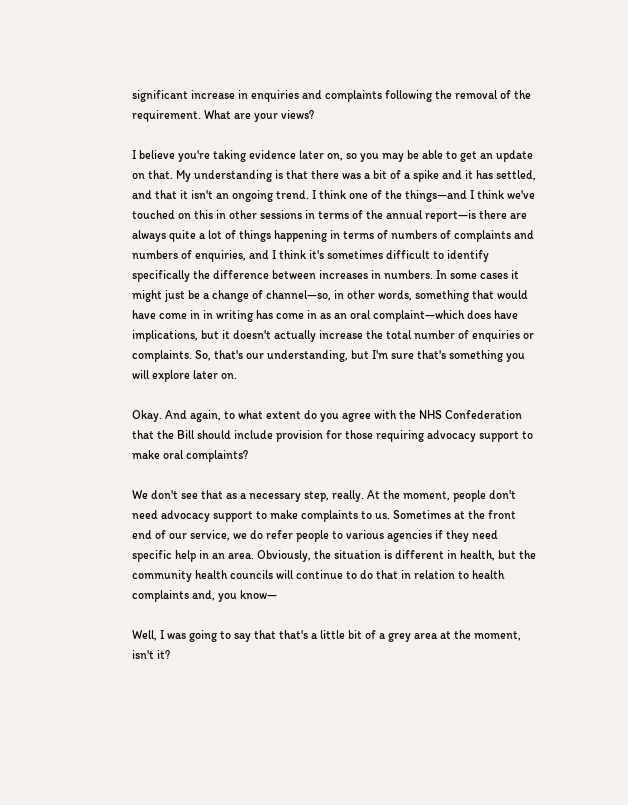significant increase in enquiries and complaints following the removal of the requirement. What are your views?

I believe you're taking evidence later on, so you may be able to get an update on that. My understanding is that there was a bit of a spike and it has settled, and that it isn't an ongoing trend. I think one of the things—and I think we've touched on this in other sessions in terms of the annual report—is there are always quite a lot of things happening in terms of numbers of complaints and numbers of enquiries, and I think it's sometimes difficult to identify specifically the difference between increases in numbers. In some cases it might just be a change of channel—so, in other words, something that would have come in in writing has come in as an oral complaint—which does have implications, but it doesn't actually increase the total number of enquiries or complaints. So, that's our understanding, but I'm sure that's something you will explore later on.

Okay. And again, to what extent do you agree with the NHS Confederation that the Bill should include provision for those requiring advocacy support to make oral complaints?

We don't see that as a necessary step, really. At the moment, people don't need advocacy support to make complaints to us. Sometimes at the front end of our service, we do refer people to various agencies if they need specific help in an area. Obviously, the situation is different in health, but the community health councils will continue to do that in relation to health complaints and, you know—

Well, I was going to say that that's a little bit of a grey area at the moment, isn't it?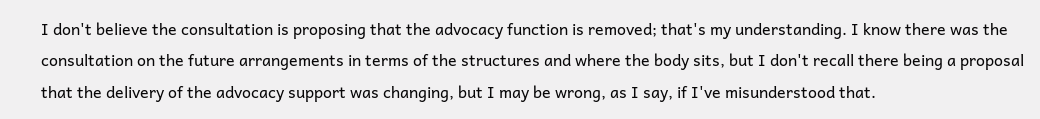I don't believe the consultation is proposing that the advocacy function is removed; that's my understanding. I know there was the consultation on the future arrangements in terms of the structures and where the body sits, but I don't recall there being a proposal that the delivery of the advocacy support was changing, but I may be wrong, as I say, if I've misunderstood that.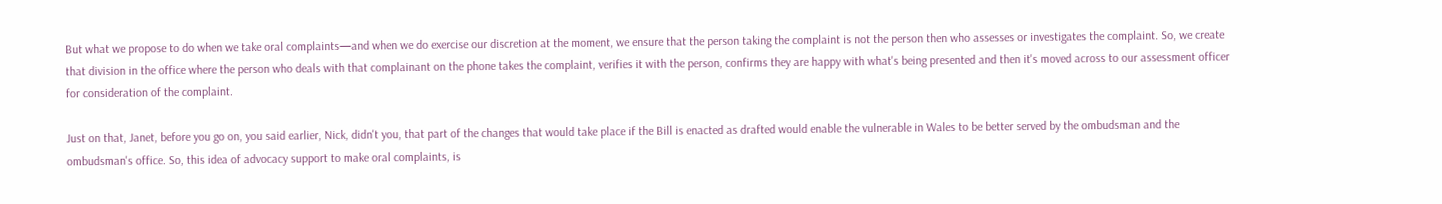But what we propose to do when we take oral complaints—and when we do exercise our discretion at the moment, we ensure that the person taking the complaint is not the person then who assesses or investigates the complaint. So, we create that division in the office where the person who deals with that complainant on the phone takes the complaint, verifies it with the person, confirms they are happy with what's being presented and then it's moved across to our assessment officer for consideration of the complaint.

Just on that, Janet, before you go on, you said earlier, Nick, didn't you, that part of the changes that would take place if the Bill is enacted as drafted would enable the vulnerable in Wales to be better served by the ombudsman and the ombudsman's office. So, this idea of advocacy support to make oral complaints, is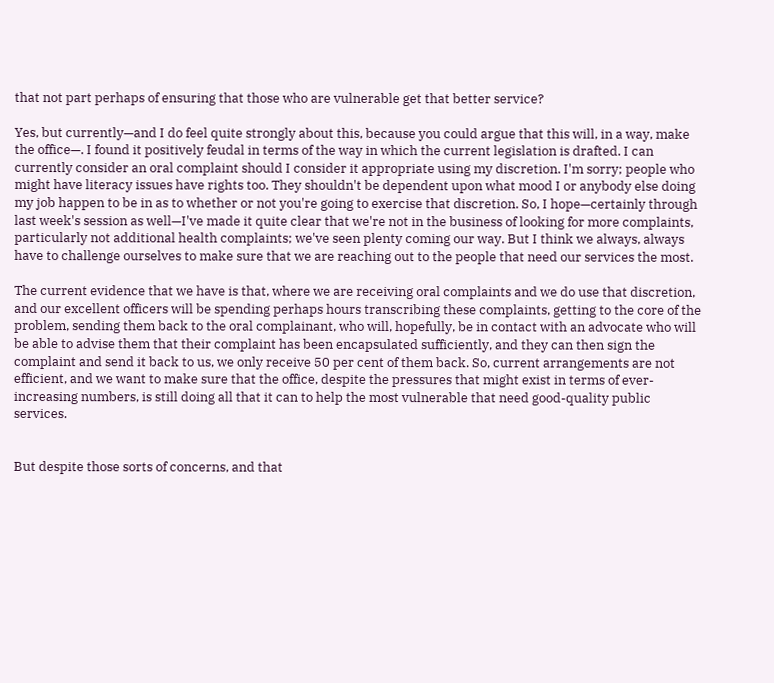that not part perhaps of ensuring that those who are vulnerable get that better service?

Yes, but currently—and I do feel quite strongly about this, because you could argue that this will, in a way, make the office—. I found it positively feudal in terms of the way in which the current legislation is drafted. I can currently consider an oral complaint should I consider it appropriate using my discretion. I'm sorry; people who might have literacy issues have rights too. They shouldn't be dependent upon what mood I or anybody else doing my job happen to be in as to whether or not you're going to exercise that discretion. So, I hope—certainly through last week's session as well—I've made it quite clear that we're not in the business of looking for more complaints, particularly not additional health complaints; we've seen plenty coming our way. But I think we always, always have to challenge ourselves to make sure that we are reaching out to the people that need our services the most.

The current evidence that we have is that, where we are receiving oral complaints and we do use that discretion, and our excellent officers will be spending perhaps hours transcribing these complaints, getting to the core of the problem, sending them back to the oral complainant, who will, hopefully, be in contact with an advocate who will be able to advise them that their complaint has been encapsulated sufficiently, and they can then sign the complaint and send it back to us, we only receive 50 per cent of them back. So, current arrangements are not efficient, and we want to make sure that the office, despite the pressures that might exist in terms of ever-increasing numbers, is still doing all that it can to help the most vulnerable that need good-quality public services.


But despite those sorts of concerns, and that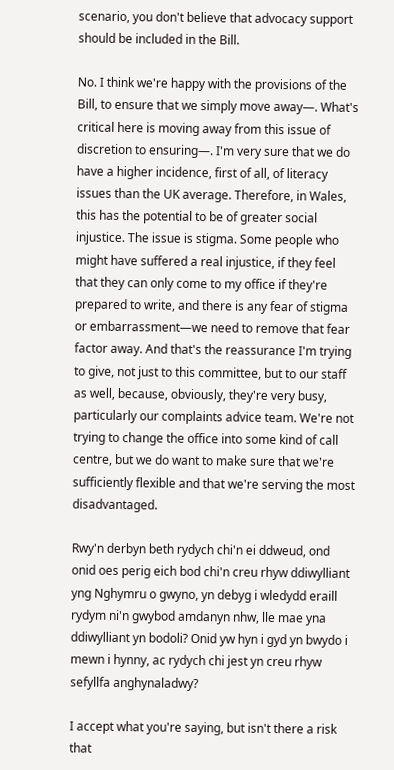scenario, you don't believe that advocacy support should be included in the Bill.

No. I think we're happy with the provisions of the Bill, to ensure that we simply move away—. What's critical here is moving away from this issue of discretion to ensuring—. I'm very sure that we do have a higher incidence, first of all, of literacy issues than the UK average. Therefore, in Wales, this has the potential to be of greater social injustice. The issue is stigma. Some people who might have suffered a real injustice, if they feel that they can only come to my office if they're prepared to write, and there is any fear of stigma or embarrassment—we need to remove that fear factor away. And that's the reassurance I'm trying to give, not just to this committee, but to our staff as well, because, obviously, they're very busy, particularly our complaints advice team. We're not trying to change the office into some kind of call centre, but we do want to make sure that we're sufficiently flexible and that we're serving the most disadvantaged.

Rwy'n derbyn beth rydych chi'n ei ddweud, ond onid oes perig eich bod chi'n creu rhyw ddiwylliant yng Nghymru o gwyno, yn debyg i wledydd eraill rydym ni'n gwybod amdanyn nhw, lle mae yna ddiwylliant yn bodoli? Onid yw hyn i gyd yn bwydo i mewn i hynny, ac rydych chi jest yn creu rhyw sefyllfa anghynaladwy?

I accept what you're saying, but isn't there a risk that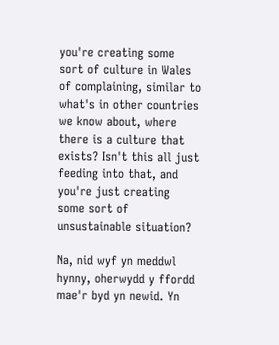you're creating some sort of culture in Wales of complaining, similar to what's in other countries we know about, where there is a culture that exists? Isn't this all just feeding into that, and you're just creating some sort of unsustainable situation?

Na, nid wyf yn meddwl hynny, oherwydd y ffordd mae'r byd yn newid. Yn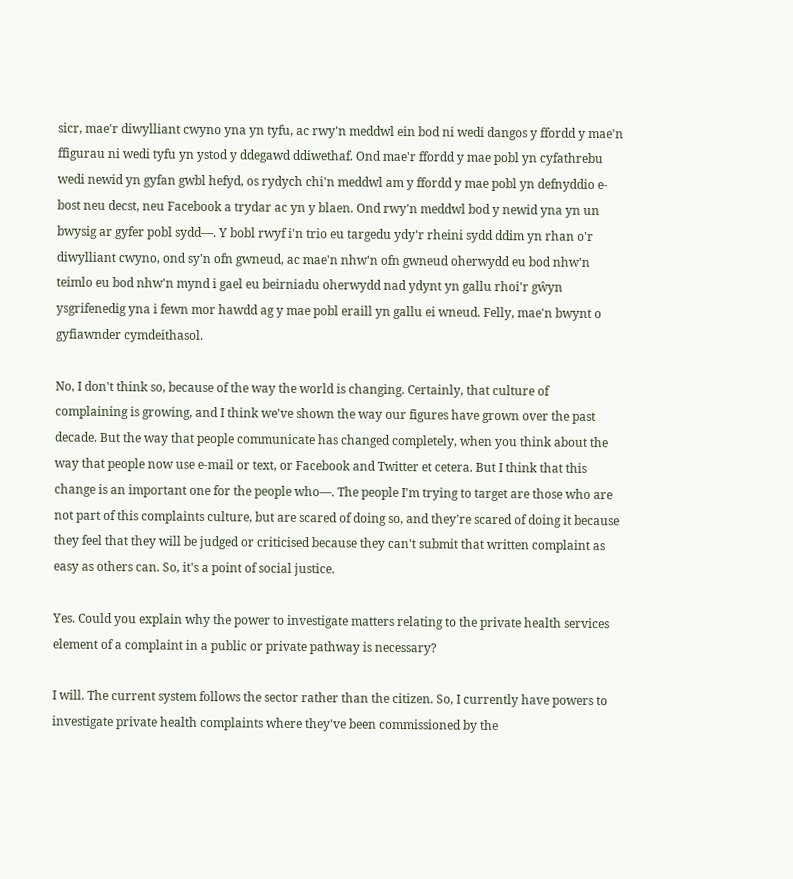sicr, mae'r diwylliant cwyno yna yn tyfu, ac rwy'n meddwl ein bod ni wedi dangos y ffordd y mae'n ffigurau ni wedi tyfu yn ystod y ddegawd ddiwethaf. Ond mae'r ffordd y mae pobl yn cyfathrebu wedi newid yn gyfan gwbl hefyd, os rydych chi'n meddwl am y ffordd y mae pobl yn defnyddio e-bost neu decst, neu Facebook a trydar ac yn y blaen. Ond rwy'n meddwl bod y newid yna yn un bwysig ar gyfer pobl sydd—. Y bobl rwyf i'n trio eu targedu ydy'r rheini sydd ddim yn rhan o'r diwylliant cwyno, ond sy'n ofn gwneud, ac mae'n nhw'n ofn gwneud oherwydd eu bod nhw'n teimlo eu bod nhw'n mynd i gael eu beirniadu oherwydd nad ydynt yn gallu rhoi'r gŵyn ysgrifenedig yna i fewn mor hawdd ag y mae pobl eraill yn gallu ei wneud. Felly, mae'n bwynt o gyfiawnder cymdeithasol.

No, I don't think so, because of the way the world is changing. Certainly, that culture of complaining is growing, and I think we've shown the way our figures have grown over the past decade. But the way that people communicate has changed completely, when you think about the way that people now use e-mail or text, or Facebook and Twitter et cetera. But I think that this change is an important one for the people who—. The people I'm trying to target are those who are not part of this complaints culture, but are scared of doing so, and they're scared of doing it because they feel that they will be judged or criticised because they can't submit that written complaint as easy as others can. So, it's a point of social justice.

Yes. Could you explain why the power to investigate matters relating to the private health services element of a complaint in a public or private pathway is necessary?

I will. The current system follows the sector rather than the citizen. So, I currently have powers to investigate private health complaints where they've been commissioned by the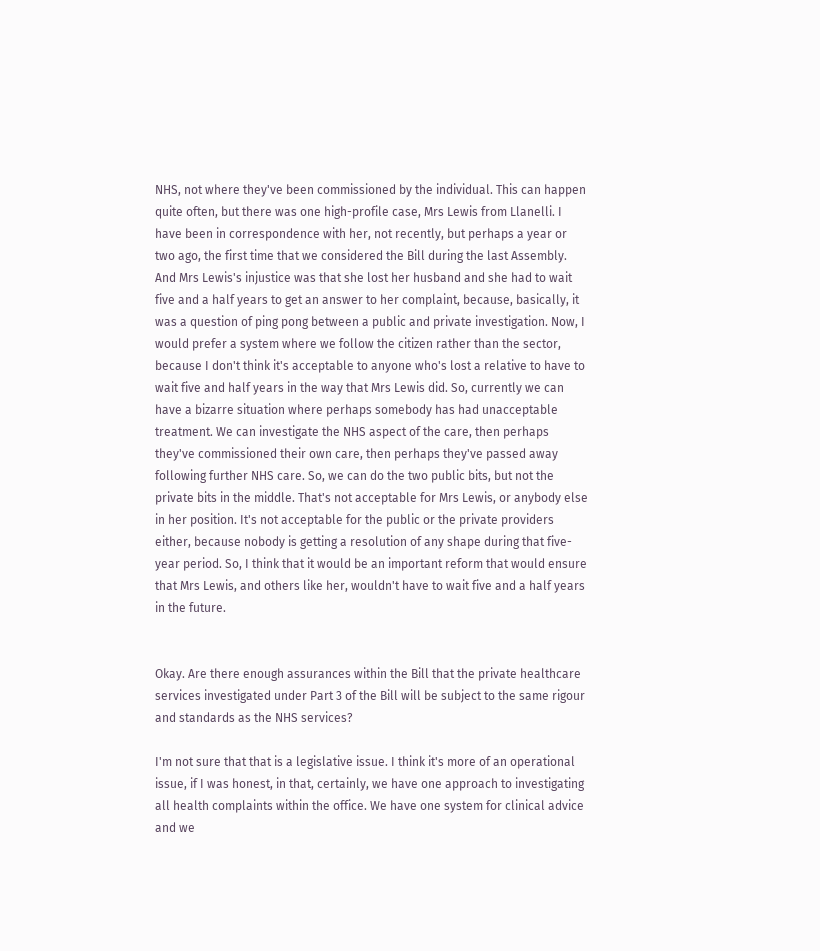NHS, not where they've been commissioned by the individual. This can happen quite often, but there was one high-profile case, Mrs Lewis from Llanelli. I have been in correspondence with her, not recently, but perhaps a year or two ago, the first time that we considered the Bill during the last Assembly. And Mrs Lewis's injustice was that she lost her husband and she had to wait five and a half years to get an answer to her complaint, because, basically, it was a question of ping pong between a public and private investigation. Now, I would prefer a system where we follow the citizen rather than the sector, because I don't think it's acceptable to anyone who's lost a relative to have to wait five and half years in the way that Mrs Lewis did. So, currently we can have a bizarre situation where perhaps somebody has had unacceptable treatment. We can investigate the NHS aspect of the care, then perhaps they've commissioned their own care, then perhaps they've passed away following further NHS care. So, we can do the two public bits, but not the private bits in the middle. That's not acceptable for Mrs Lewis, or anybody else in her position. It's not acceptable for the public or the private providers either, because nobody is getting a resolution of any shape during that five-year period. So, I think that it would be an important reform that would ensure that Mrs Lewis, and others like her, wouldn't have to wait five and a half years in the future.


Okay. Are there enough assurances within the Bill that the private healthcare services investigated under Part 3 of the Bill will be subject to the same rigour and standards as the NHS services?

I'm not sure that that is a legislative issue. I think it's more of an operational issue, if I was honest, in that, certainly, we have one approach to investigating all health complaints within the office. We have one system for clinical advice and we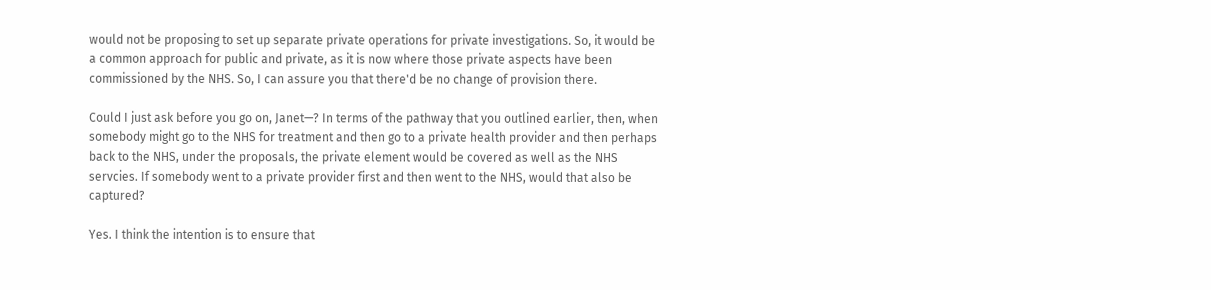would not be proposing to set up separate private operations for private investigations. So, it would be a common approach for public and private, as it is now where those private aspects have been commissioned by the NHS. So, I can assure you that there'd be no change of provision there.

Could I just ask before you go on, Janet—? In terms of the pathway that you outlined earlier, then, when somebody might go to the NHS for treatment and then go to a private health provider and then perhaps back to the NHS, under the proposals, the private element would be covered as well as the NHS servcies. If somebody went to a private provider first and then went to the NHS, would that also be captured?

Yes. I think the intention is to ensure that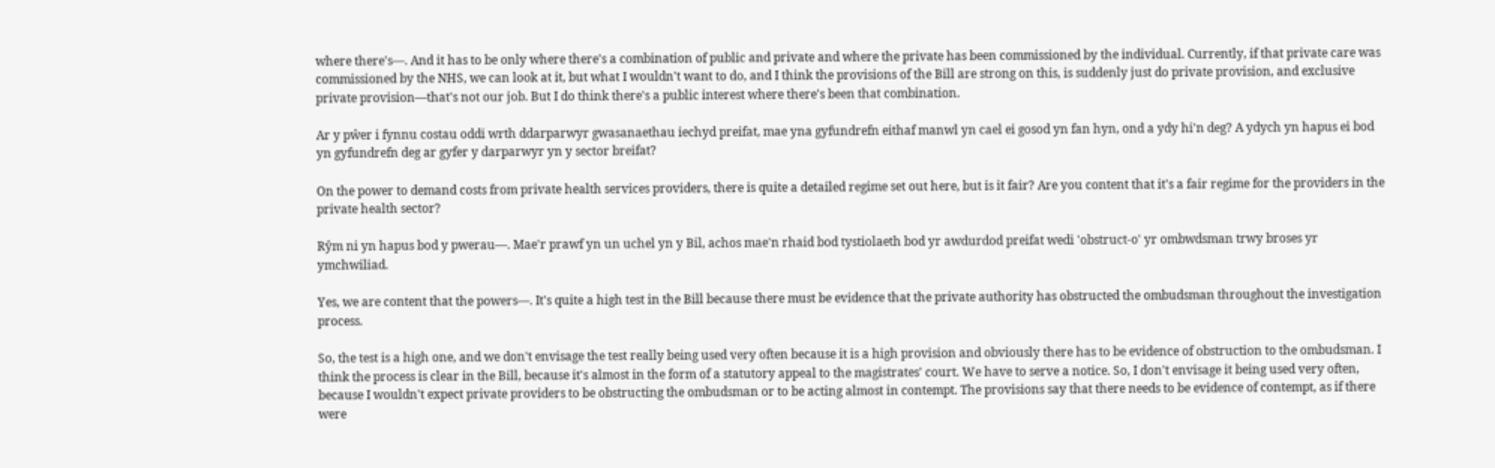where there's—. And it has to be only where there's a combination of public and private and where the private has been commissioned by the individual. Currently, if that private care was commissioned by the NHS, we can look at it, but what I wouldn't want to do, and I think the provisions of the Bill are strong on this, is suddenly just do private provision, and exclusive private provision—that's not our job. But I do think there's a public interest where there's been that combination.

Ar y pŵer i fynnu costau oddi wrth ddarparwyr gwasanaethau iechyd preifat, mae yna gyfundrefn eithaf manwl yn cael ei gosod yn fan hyn, ond a ydy hi'n deg? A ydych yn hapus ei bod yn gyfundrefn deg ar gyfer y darparwyr yn y sector breifat?

On the power to demand costs from private health services providers, there is quite a detailed regime set out here, but is it fair? Are you content that it's a fair regime for the providers in the private health sector?

Rŷm ni yn hapus bod y pwerau—. Mae'r prawf yn un uchel yn y Bil, achos mae'n rhaid bod tystiolaeth bod yr awdurdod preifat wedi 'obstruct-o' yr ombwdsman trwy broses yr ymchwiliad.

Yes, we are content that the powers—. It's quite a high test in the Bill because there must be evidence that the private authority has obstructed the ombudsman throughout the investigation process.

So, the test is a high one, and we don't envisage the test really being used very often because it is a high provision and obviously there has to be evidence of obstruction to the ombudsman. I think the process is clear in the Bill, because it's almost in the form of a statutory appeal to the magistrates' court. We have to serve a notice. So, I don't envisage it being used very often, because I wouldn't expect private providers to be obstructing the ombudsman or to be acting almost in contempt. The provisions say that there needs to be evidence of contempt, as if there were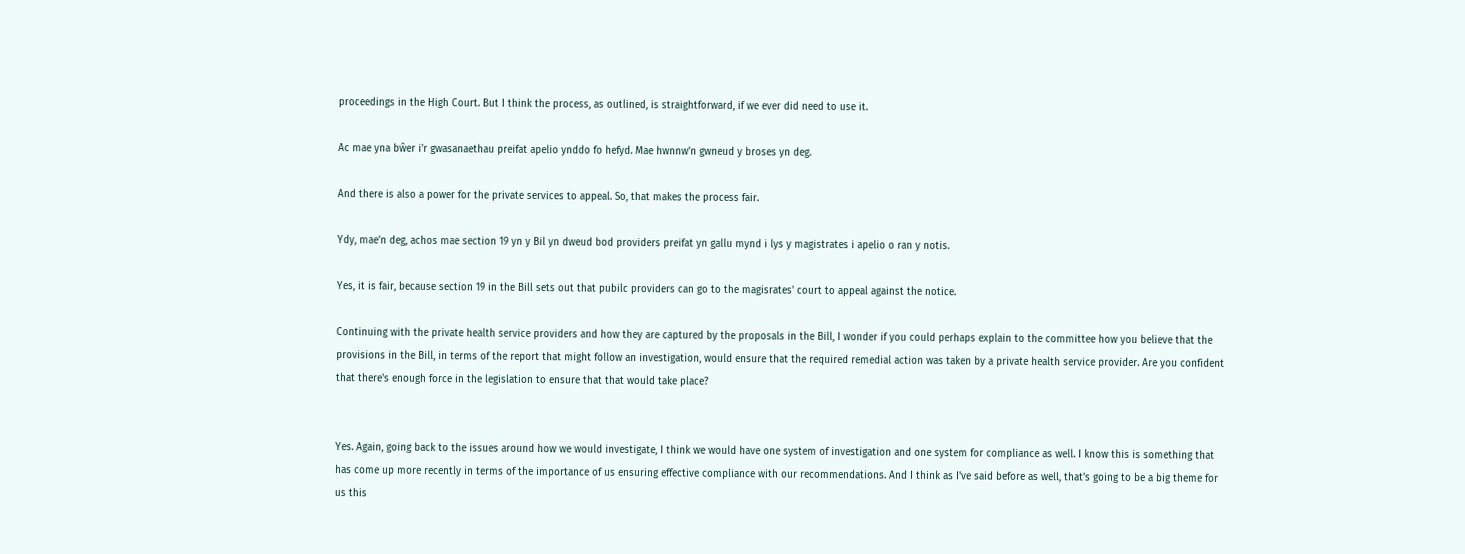proceedings in the High Court. But I think the process, as outlined, is straightforward, if we ever did need to use it.

Ac mae yna bŵer i'r gwasanaethau preifat apelio ynddo fo hefyd. Mae hwnnw'n gwneud y broses yn deg.

And there is also a power for the private services to appeal. So, that makes the process fair.

Ydy, mae'n deg, achos mae section 19 yn y Bil yn dweud bod providers preifat yn gallu mynd i lys y magistrates i apelio o ran y notis.

Yes, it is fair, because section 19 in the Bill sets out that pubilc providers can go to the magisrates' court to appeal against the notice.

Continuing with the private health service providers and how they are captured by the proposals in the Bill, I wonder if you could perhaps explain to the committee how you believe that the provisions in the Bill, in terms of the report that might follow an investigation, would ensure that the required remedial action was taken by a private health service provider. Are you confident that there's enough force in the legislation to ensure that that would take place?


Yes. Again, going back to the issues around how we would investigate, I think we would have one system of investigation and one system for compliance as well. I know this is something that has come up more recently in terms of the importance of us ensuring effective compliance with our recommendations. And I think as I've said before as well, that's going to be a big theme for us this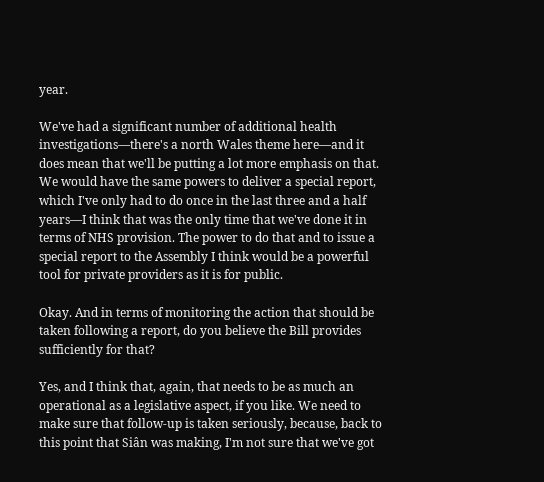year.

We've had a significant number of additional health investigations—there's a north Wales theme here—and it does mean that we'll be putting a lot more emphasis on that. We would have the same powers to deliver a special report, which I've only had to do once in the last three and a half years—I think that was the only time that we've done it in terms of NHS provision. The power to do that and to issue a special report to the Assembly I think would be a powerful tool for private providers as it is for public.

Okay. And in terms of monitoring the action that should be taken following a report, do you believe the Bill provides sufficiently for that?

Yes, and I think that, again, that needs to be as much an operational as a legislative aspect, if you like. We need to make sure that follow-up is taken seriously, because, back to this point that Siân was making, I'm not sure that we've got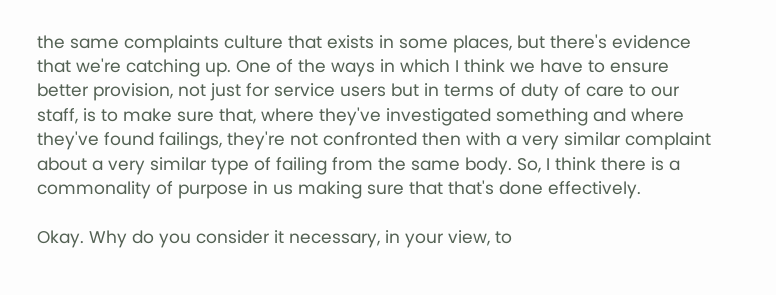the same complaints culture that exists in some places, but there's evidence that we're catching up. One of the ways in which I think we have to ensure better provision, not just for service users but in terms of duty of care to our staff, is to make sure that, where they've investigated something and where they've found failings, they're not confronted then with a very similar complaint about a very similar type of failing from the same body. So, I think there is a commonality of purpose in us making sure that that's done effectively.

Okay. Why do you consider it necessary, in your view, to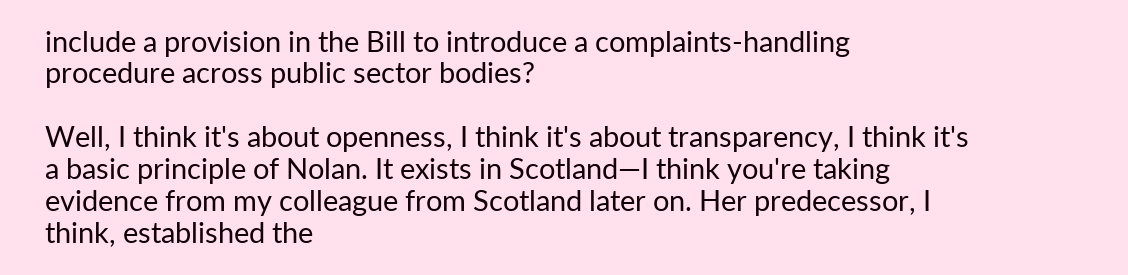include a provision in the Bill to introduce a complaints-handling procedure across public sector bodies?

Well, I think it's about openness, I think it's about transparency, I think it's a basic principle of Nolan. It exists in Scotland—I think you're taking evidence from my colleague from Scotland later on. Her predecessor, I think, established the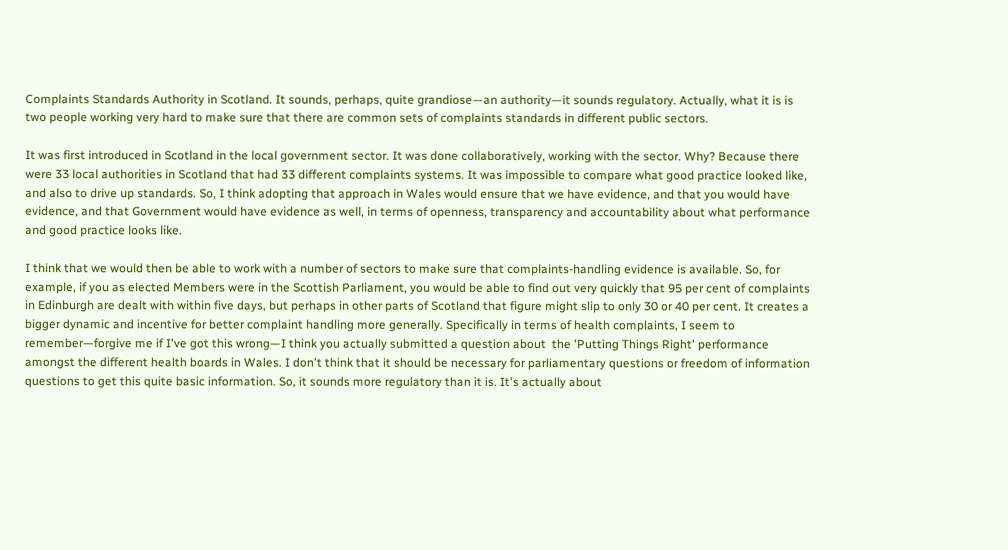Complaints Standards Authority in Scotland. It sounds, perhaps, quite grandiose—an authority—it sounds regulatory. Actually, what it is is two people working very hard to make sure that there are common sets of complaints standards in different public sectors.

It was first introduced in Scotland in the local government sector. It was done collaboratively, working with the sector. Why? Because there were 33 local authorities in Scotland that had 33 different complaints systems. It was impossible to compare what good practice looked like, and also to drive up standards. So, I think adopting that approach in Wales would ensure that we have evidence, and that you would have evidence, and that Government would have evidence as well, in terms of openness, transparency and accountability about what performance and good practice looks like.

I think that we would then be able to work with a number of sectors to make sure that complaints-handling evidence is available. So, for example, if you as elected Members were in the Scottish Parliament, you would be able to find out very quickly that 95 per cent of complaints in Edinburgh are dealt with within five days, but perhaps in other parts of Scotland that figure might slip to only 30 or 40 per cent. It creates a bigger dynamic and incentive for better complaint handling more generally. Specifically in terms of health complaints, I seem to remember—forgive me if I've got this wrong—I think you actually submitted a question about  the 'Putting Things Right' performance amongst the different health boards in Wales. I don't think that it should be necessary for parliamentary questions or freedom of information questions to get this quite basic information. So, it sounds more regulatory than it is. It's actually about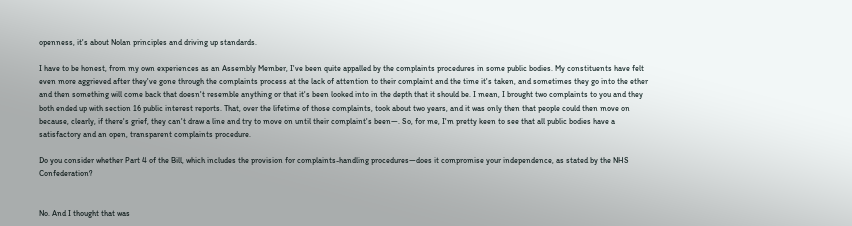openness, it's about Nolan principles and driving up standards.

I have to be honest, from my own experiences as an Assembly Member, I've been quite appalled by the complaints procedures in some public bodies. My constituents have felt even more aggrieved after they've gone through the complaints process at the lack of attention to their complaint and the time it's taken, and sometimes they go into the ether and then something will come back that doesn't resemble anything or that it's been looked into in the depth that it should be. I mean, I brought two complaints to you and they both ended up with section 16 public interest reports. That, over the lifetime of those complaints, took about two years, and it was only then that people could then move on because, clearly, if there's grief, they can't draw a line and try to move on until their complaint's been—. So, for me, I'm pretty keen to see that all public bodies have a satisfactory and an open, transparent complaints procedure.

Do you consider whether Part 4 of the Bill, which includes the provision for complaints-handling procedures—does it compromise your independence, as stated by the NHS Confederation?


No. And I thought that was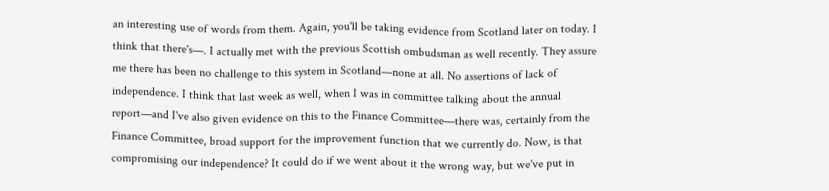an interesting use of words from them. Again, you'll be taking evidence from Scotland later on today. I think that there's—. I actually met with the previous Scottish ombudsman as well recently. They assure me there has been no challenge to this system in Scotland—none at all. No assertions of lack of independence. I think that last week as well, when I was in committee talking about the annual report—and I've also given evidence on this to the Finance Committee—there was, certainly from the Finance Committee, broad support for the improvement function that we currently do. Now, is that compromising our independence? It could do if we went about it the wrong way, but we've put in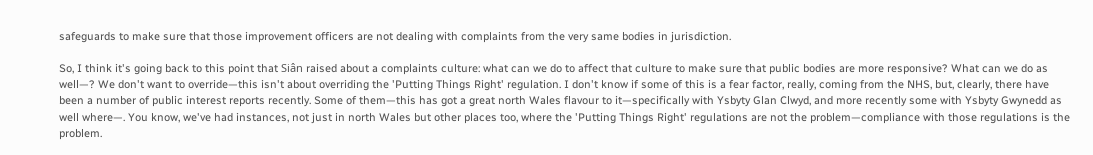safeguards to make sure that those improvement officers are not dealing with complaints from the very same bodies in jurisdiction.

So, I think it's going back to this point that Siân raised about a complaints culture: what can we do to affect that culture to make sure that public bodies are more responsive? What can we do as well—? We don't want to override—this isn't about overriding the 'Putting Things Right' regulation. I don't know if some of this is a fear factor, really, coming from the NHS, but, clearly, there have been a number of public interest reports recently. Some of them—this has got a great north Wales flavour to it—specifically with Ysbyty Glan Clwyd, and more recently some with Ysbyty Gwynedd as well where—. You know, we've had instances, not just in north Wales but other places too, where the 'Putting Things Right' regulations are not the problem—compliance with those regulations is the problem.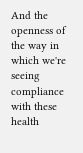And the openness of the way in which we're seeing compliance with these health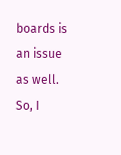boards is an issue as well. So, I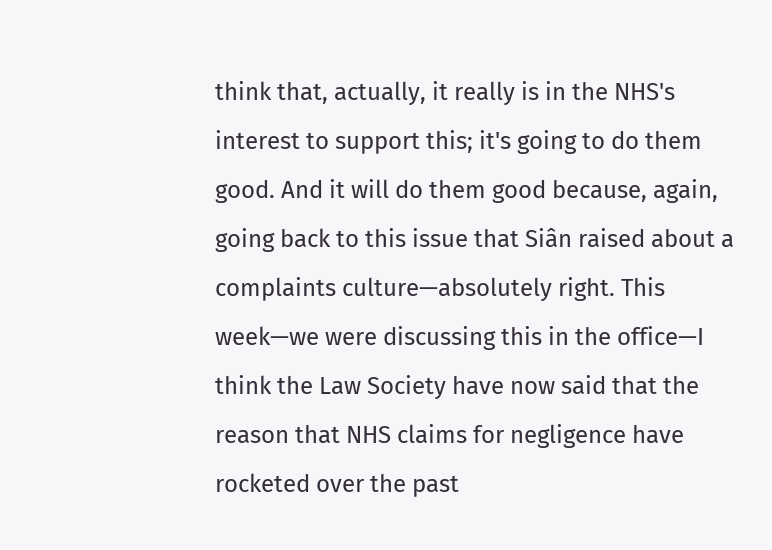think that, actually, it really is in the NHS's interest to support this; it's going to do them good. And it will do them good because, again, going back to this issue that Siân raised about a complaints culture—absolutely right. This week—we were discussing this in the office—I think the Law Society have now said that the reason that NHS claims for negligence have rocketed over the past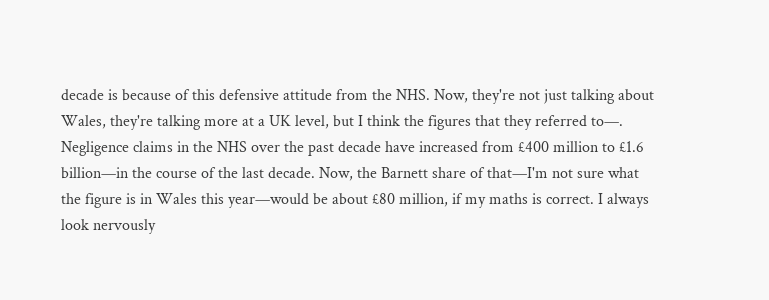decade is because of this defensive attitude from the NHS. Now, they're not just talking about Wales, they're talking more at a UK level, but I think the figures that they referred to—. Negligence claims in the NHS over the past decade have increased from £400 million to £1.6 billion—in the course of the last decade. Now, the Barnett share of that—I'm not sure what the figure is in Wales this year—would be about £80 million, if my maths is correct. I always look nervously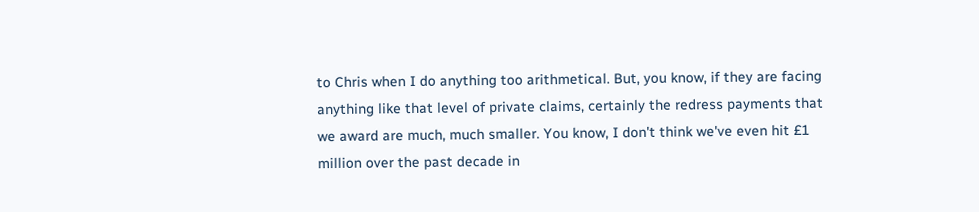to Chris when I do anything too arithmetical. But, you know, if they are facing anything like that level of private claims, certainly the redress payments that we award are much, much smaller. You know, I don't think we've even hit £1 million over the past decade in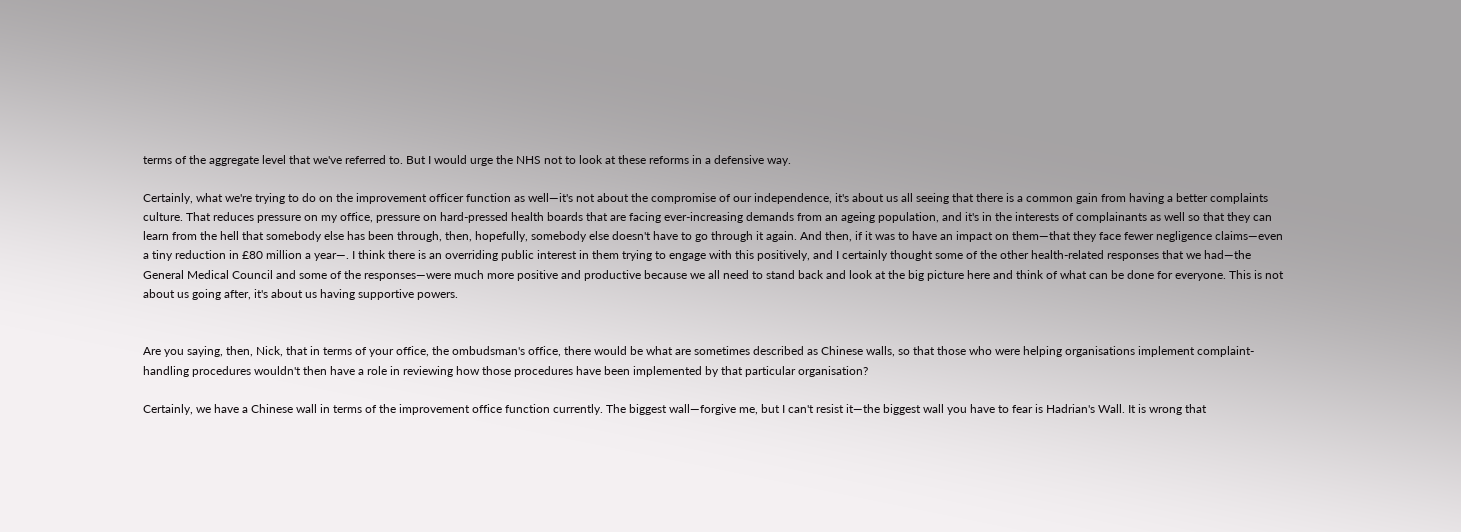terms of the aggregate level that we've referred to. But I would urge the NHS not to look at these reforms in a defensive way.

Certainly, what we're trying to do on the improvement officer function as well—it's not about the compromise of our independence, it's about us all seeing that there is a common gain from having a better complaints culture. That reduces pressure on my office, pressure on hard-pressed health boards that are facing ever-increasing demands from an ageing population, and it's in the interests of complainants as well so that they can learn from the hell that somebody else has been through, then, hopefully, somebody else doesn't have to go through it again. And then, if it was to have an impact on them—that they face fewer negligence claims—even a tiny reduction in £80 million a year—. I think there is an overriding public interest in them trying to engage with this positively, and I certainly thought some of the other health-related responses that we had—the General Medical Council and some of the responses—were much more positive and productive because we all need to stand back and look at the big picture here and think of what can be done for everyone. This is not about us going after, it's about us having supportive powers.


Are you saying, then, Nick, that in terms of your office, the ombudsman's office, there would be what are sometimes described as Chinese walls, so that those who were helping organisations implement complaint-handling procedures wouldn't then have a role in reviewing how those procedures have been implemented by that particular organisation?

Certainly, we have a Chinese wall in terms of the improvement office function currently. The biggest wall—forgive me, but I can't resist it—the biggest wall you have to fear is Hadrian's Wall. It is wrong that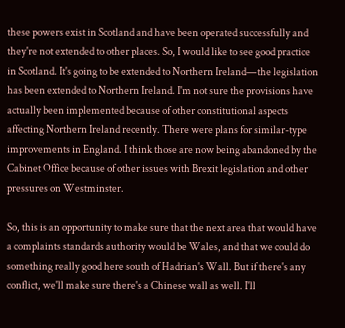these powers exist in Scotland and have been operated successfully and they're not extended to other places. So, I would like to see good practice in Scotland. It's going to be extended to Northern Ireland—the legislation has been extended to Northern Ireland. I'm not sure the provisions have actually been implemented because of other constitutional aspects affecting Northern Ireland recently. There were plans for similar-type improvements in England. I think those are now being abandoned by the Cabinet Office because of other issues with Brexit legislation and other pressures on Westminster.

So, this is an opportunity to make sure that the next area that would have a complaints standards authority would be Wales, and that we could do something really good here south of Hadrian's Wall. But if there's any conflict, we'll make sure there's a Chinese wall as well. I'll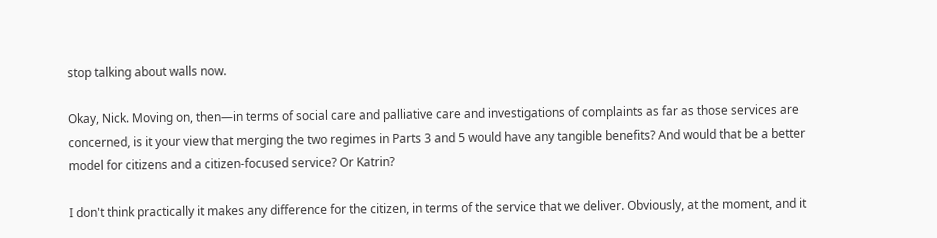stop talking about walls now.

Okay, Nick. Moving on, then—in terms of social care and palliative care and investigations of complaints as far as those services are concerned, is it your view that merging the two regimes in Parts 3 and 5 would have any tangible benefits? And would that be a better model for citizens and a citizen-focused service? Or Katrin?

I don't think practically it makes any difference for the citizen, in terms of the service that we deliver. Obviously, at the moment, and it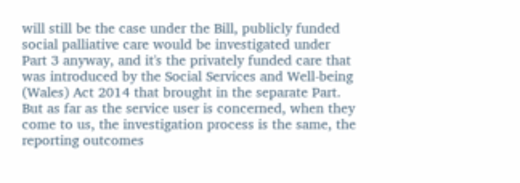will still be the case under the Bill, publicly funded social palliative care would be investigated under Part 3 anyway, and it's the privately funded care that was introduced by the Social Services and Well-being (Wales) Act 2014 that brought in the separate Part. But as far as the service user is concerned, when they come to us, the investigation process is the same, the reporting outcomes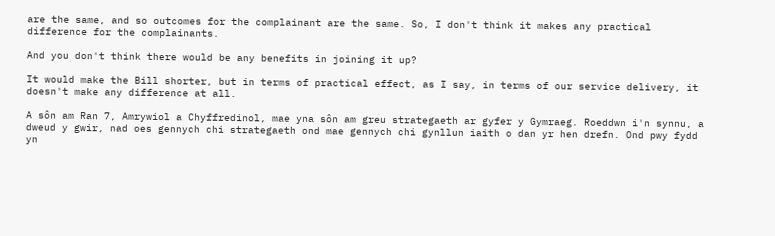are the same, and so outcomes for the complainant are the same. So, I don't think it makes any practical difference for the complainants.

And you don't think there would be any benefits in joining it up?

It would make the Bill shorter, but in terms of practical effect, as I say, in terms of our service delivery, it doesn't make any difference at all.

A sôn am Ran 7, Amrywiol a Chyffredinol, mae yna sôn am greu strategaeth ar gyfer y Gymraeg. Roeddwn i'n synnu, a dweud y gwir, nad oes gennych chi strategaeth ond mae gennych chi gynllun iaith o dan yr hen drefn. Ond pwy fydd yn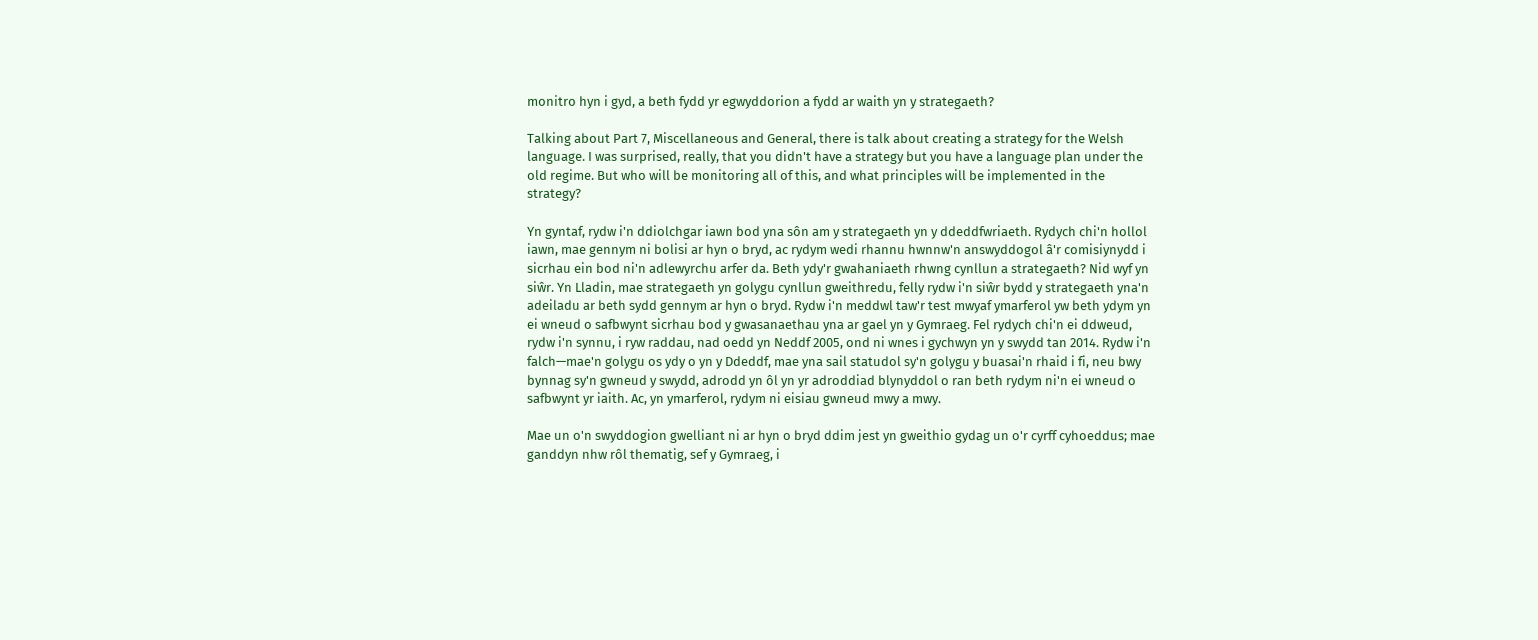monitro hyn i gyd, a beth fydd yr egwyddorion a fydd ar waith yn y strategaeth?

Talking about Part 7, Miscellaneous and General, there is talk about creating a strategy for the Welsh language. I was surprised, really, that you didn't have a strategy but you have a language plan under the old regime. But who will be monitoring all of this, and what principles will be implemented in the strategy?

Yn gyntaf, rydw i'n ddiolchgar iawn bod yna sôn am y strategaeth yn y ddeddfwriaeth. Rydych chi'n hollol iawn, mae gennym ni bolisi ar hyn o bryd, ac rydym wedi rhannu hwnnw'n answyddogol â'r comisiynydd i sicrhau ein bod ni'n adlewyrchu arfer da. Beth ydy'r gwahaniaeth rhwng cynllun a strategaeth? Nid wyf yn siŵr. Yn Lladin, mae strategaeth yn golygu cynllun gweithredu, felly rydw i'n siŵr bydd y strategaeth yna'n adeiladu ar beth sydd gennym ar hyn o bryd. Rydw i'n meddwl taw'r test mwyaf ymarferol yw beth ydym yn ei wneud o safbwynt sicrhau bod y gwasanaethau yna ar gael yn y Gymraeg. Fel rydych chi'n ei ddweud, rydw i'n synnu, i ryw raddau, nad oedd yn Neddf 2005, ond ni wnes i gychwyn yn y swydd tan 2014. Rydw i'n falch—mae'n golygu os ydy o yn y Ddeddf, mae yna sail statudol sy'n golygu y buasai'n rhaid i fi, neu bwy bynnag sy'n gwneud y swydd, adrodd yn ôl yn yr adroddiad blynyddol o ran beth rydym ni'n ei wneud o safbwynt yr iaith. Ac, yn ymarferol, rydym ni eisiau gwneud mwy a mwy.

Mae un o'n swyddogion gwelliant ni ar hyn o bryd ddim jest yn gweithio gydag un o'r cyrff cyhoeddus; mae ganddyn nhw rôl thematig, sef y Gymraeg, i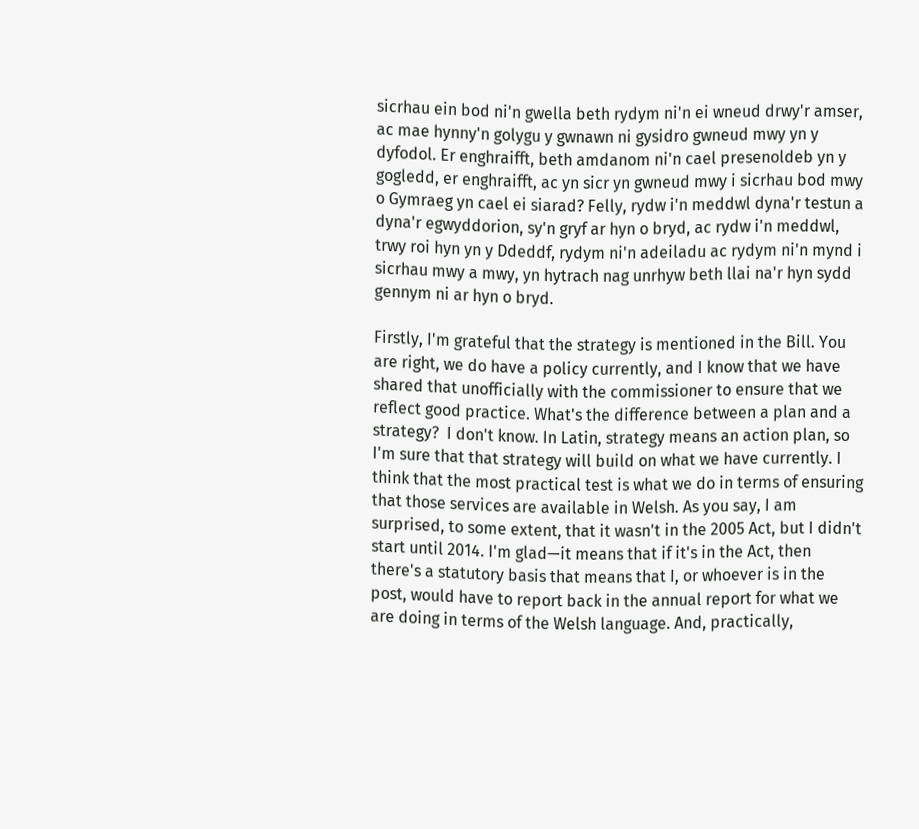sicrhau ein bod ni'n gwella beth rydym ni'n ei wneud drwy'r amser, ac mae hynny'n golygu y gwnawn ni gysidro gwneud mwy yn y dyfodol. Er enghraifft, beth amdanom ni'n cael presenoldeb yn y gogledd, er enghraifft, ac yn sicr yn gwneud mwy i sicrhau bod mwy o Gymraeg yn cael ei siarad? Felly, rydw i'n meddwl dyna'r testun a dyna'r egwyddorion, sy'n gryf ar hyn o bryd, ac rydw i'n meddwl, trwy roi hyn yn y Ddeddf, rydym ni'n adeiladu ac rydym ni'n mynd i sicrhau mwy a mwy, yn hytrach nag unrhyw beth llai na'r hyn sydd gennym ni ar hyn o bryd.

Firstly, I'm grateful that the strategy is mentioned in the Bill. You are right, we do have a policy currently, and I know that we have shared that unofficially with the commissioner to ensure that we reflect good practice. What's the difference between a plan and a strategy?  I don't know. In Latin, strategy means an action plan, so I'm sure that that strategy will build on what we have currently. I think that the most practical test is what we do in terms of ensuring that those services are available in Welsh. As you say, I am surprised, to some extent, that it wasn't in the 2005 Act, but I didn't start until 2014. I'm glad—it means that if it's in the Act, then there's a statutory basis that means that I, or whoever is in the post, would have to report back in the annual report for what we are doing in terms of the Welsh language. And, practically,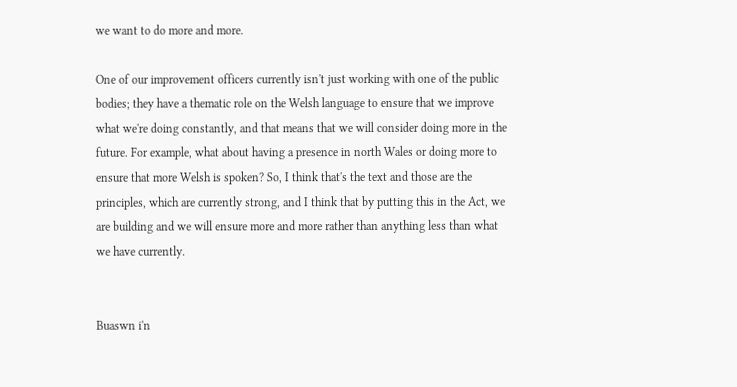we want to do more and more.

One of our improvement officers currently isn't just working with one of the public bodies; they have a thematic role on the Welsh language to ensure that we improve what we're doing constantly, and that means that we will consider doing more in the future. For example, what about having a presence in north Wales or doing more to ensure that more Welsh is spoken? So, I think that's the text and those are the principles, which are currently strong, and I think that by putting this in the Act, we are building and we will ensure more and more rather than anything less than what we have currently.


Buaswn i'n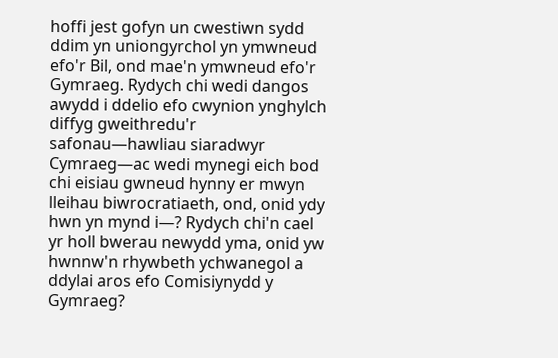hoffi jest gofyn un cwestiwn sydd ddim yn uniongyrchol yn ymwneud efo'r Bil, ond mae'n ymwneud efo'r Gymraeg. Rydych chi wedi dangos awydd i ddelio efo cwynion ynghylch diffyg gweithredu'r safonau—hawliau siaradwyr Cymraeg—ac wedi mynegi eich bod chi eisiau gwneud hynny er mwyn lleihau biwrocratiaeth, ond, onid ydy hwn yn mynd i—? Rydych chi'n cael yr holl bwerau newydd yma, onid yw hwnnw'n rhywbeth ychwanegol a ddylai aros efo Comisiynydd y Gymraeg?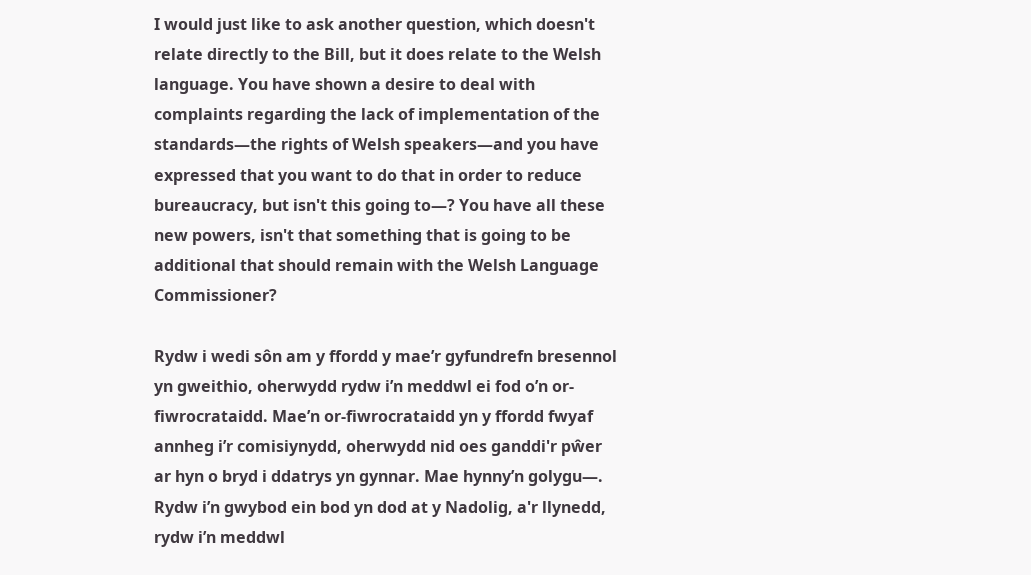I would just like to ask another question, which doesn't relate directly to the Bill, but it does relate to the Welsh language. You have shown a desire to deal with complaints regarding the lack of implementation of the standards—the rights of Welsh speakers—and you have expressed that you want to do that in order to reduce bureaucracy, but isn't this going to—? You have all these new powers, isn't that something that is going to be additional that should remain with the Welsh Language Commissioner?

Rydw i wedi sôn am y ffordd y mae’r gyfundrefn bresennol yn gweithio, oherwydd rydw i’n meddwl ei fod o’n or-fiwrocrataidd. Mae’n or-fiwrocrataidd yn y ffordd fwyaf annheg i’r comisiynydd, oherwydd nid oes ganddi'r pŵer ar hyn o bryd i ddatrys yn gynnar. Mae hynny’n golygu—. Rydw i’n gwybod ein bod yn dod at y Nadolig, a'r llynedd, rydw i’n meddwl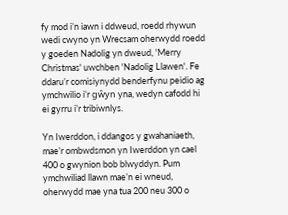fy mod i’n iawn i ddweud, roedd rhywun wedi cwyno yn Wrecsam oherwydd roedd y goeden Nadolig yn dweud, 'Merry Christmas' uwchben 'Nadolig Llawen'. Fe ddaru’r comisiynydd benderfynu peidio ag ymchwilio i’r gŵyn yna, wedyn cafodd hi ei gyrru i’r tribiwnlys.

Yn Iwerddon, i ddangos y gwahaniaeth, mae’r ombwdsmon yn Iwerddon yn cael 400 o gwynion bob blwyddyn. Pum ymchwiliad llawn mae’n ei wneud, oherwydd mae yna tua 200 neu 300 o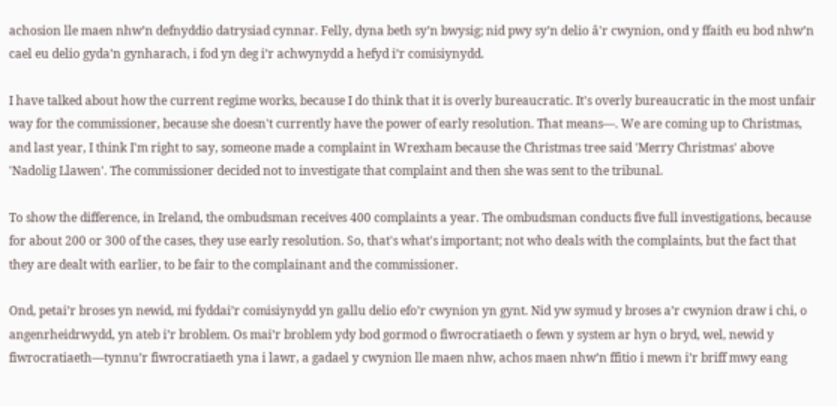achosion lle maen nhw’n defnyddio datrysiad cynnar. Felly, dyna beth sy’n bwysig; nid pwy sy’n delio â'r cwynion, ond y ffaith eu bod nhw’n cael eu delio gyda’n gynharach, i fod yn deg i’r achwynydd a hefyd i’r comisiynydd.

I have talked about how the current regime works, because I do think that it is overly bureaucratic. It's overly bureaucratic in the most unfair way for the commissioner, because she doesn't currently have the power of early resolution. That means—. We are coming up to Christmas, and last year, I think I'm right to say, someone made a complaint in Wrexham because the Christmas tree said 'Merry Christmas' above 'Nadolig Llawen'. The commissioner decided not to investigate that complaint and then she was sent to the tribunal.

To show the difference, in Ireland, the ombudsman receives 400 complaints a year. The ombudsman conducts five full investigations, because for about 200 or 300 of the cases, they use early resolution. So, that's what's important; not who deals with the complaints, but the fact that they are dealt with earlier, to be fair to the complainant and the commissioner.

Ond, petai’r broses yn newid, mi fyddai’r comisiynydd yn gallu delio efo’r cwynion yn gynt. Nid yw symud y broses a’r cwynion draw i chi, o angenrheidrwydd, yn ateb i’r broblem. Os mai’r broblem ydy bod gormod o fiwrocratiaeth o fewn y system ar hyn o bryd, wel, newid y fiwrocratiaeth—tynnu’r fiwrocratiaeth yna i lawr, a gadael y cwynion lle maen nhw, achos maen nhw’n ffitio i mewn i’r briff mwy eang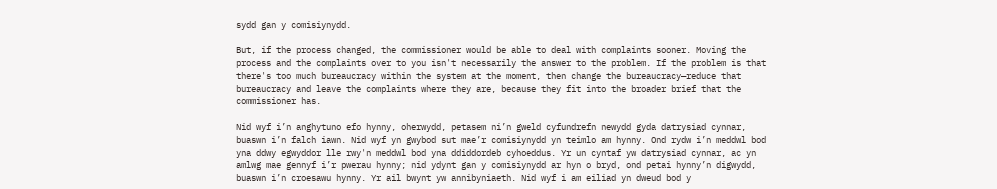sydd gan y comisiynydd.

But, if the process changed, the commissioner would be able to deal with complaints sooner. Moving the process and the complaints over to you isn't necessarily the answer to the problem. If the problem is that there's too much bureaucracy within the system at the moment, then change the bureaucracy—reduce that bureaucracy and leave the complaints where they are, because they fit into the broader brief that the commissioner has.

Nid wyf i’n anghytuno efo hynny, oherwydd, petasem ni’n gweld cyfundrefn newydd gyda datrysiad cynnar, buaswn i’n falch iawn. Nid wyf yn gwybod sut mae’r comisiynydd yn teimlo am hynny. Ond rydw i’n meddwl bod yna ddwy egwyddor lle rwy'n meddwl bod yna ddiddordeb cyhoeddus. Yr un cyntaf yw datrysiad cynnar, ac yn amlwg mae gennyf i’r pwerau hynny; nid ydynt gan y comisiynydd ar hyn o bryd, ond petai hynny’n digwydd, buaswn i’n croesawu hynny. Yr ail bwynt yw annibyniaeth. Nid wyf i am eiliad yn dweud bod y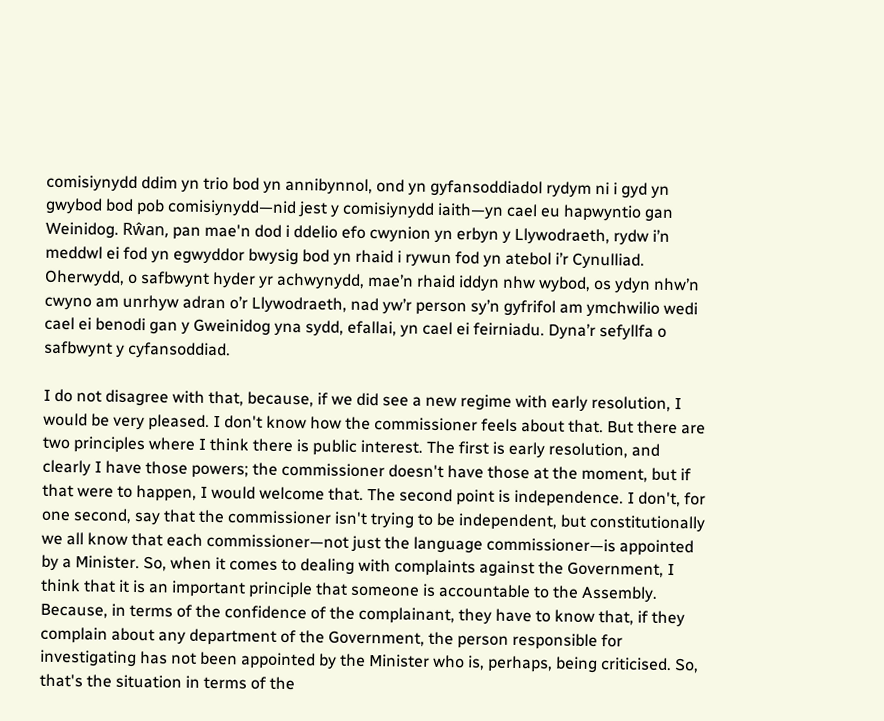comisiynydd ddim yn trio bod yn annibynnol, ond yn gyfansoddiadol rydym ni i gyd yn gwybod bod pob comisiynydd—nid jest y comisiynydd iaith—yn cael eu hapwyntio gan Weinidog. Rŵan, pan mae'n dod i ddelio efo cwynion yn erbyn y Llywodraeth, rydw i’n meddwl ei fod yn egwyddor bwysig bod yn rhaid i rywun fod yn atebol i’r Cynulliad. Oherwydd, o safbwynt hyder yr achwynydd, mae’n rhaid iddyn nhw wybod, os ydyn nhw’n cwyno am unrhyw adran o’r Llywodraeth, nad yw’r person sy’n gyfrifol am ymchwilio wedi cael ei benodi gan y Gweinidog yna sydd, efallai, yn cael ei feirniadu. Dyna’r sefyllfa o safbwynt y cyfansoddiad.

I do not disagree with that, because, if we did see a new regime with early resolution, I would be very pleased. I don't know how the commissioner feels about that. But there are two principles where I think there is public interest. The first is early resolution, and clearly I have those powers; the commissioner doesn't have those at the moment, but if that were to happen, I would welcome that. The second point is independence. I don't, for one second, say that the commissioner isn't trying to be independent, but constitutionally we all know that each commissioner—not just the language commissioner—is appointed by a Minister. So, when it comes to dealing with complaints against the Government, I think that it is an important principle that someone is accountable to the Assembly. Because, in terms of the confidence of the complainant, they have to know that, if they complain about any department of the Government, the person responsible for investigating has not been appointed by the Minister who is, perhaps, being criticised. So, that's the situation in terms of the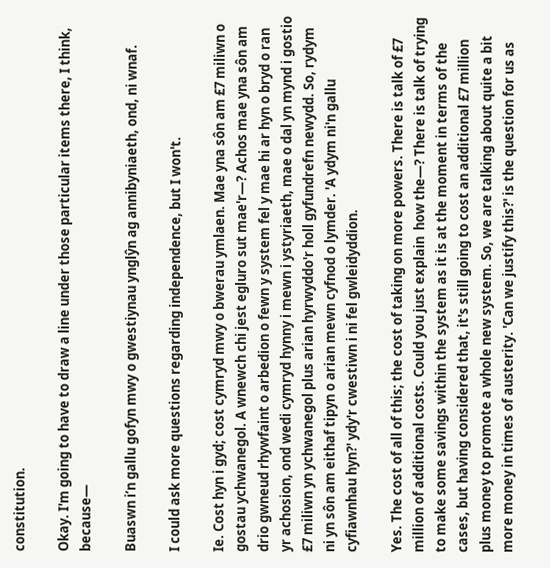constitution.

Okay. I'm going to have to draw a line under those particular items there, I think, because—

Buaswn i’n gallu gofyn mwy o gwestiynau ynglŷn ag annibyniaeth, ond, ni wnaf.

I could ask more questions regarding independence, but I won't.

Ie. Cost hyn i gyd; cost cymryd mwy o bwerau ymlaen. Mae yna sôn am £7 miliwn o gostau ychwanegol. A wnewch chi jest egluro sut mae'r—? Achos mae yna sôn am drio gwneud rhywfaint o arbedion o fewn y system fel y mae hi ar hyn o bryd o ran yr achosion, ond wedi cymryd hynny i mewn i ystyriaeth, mae o dal yn mynd i gostio £7 miliwn yn ychwanegol plus arian hyrwyddo'r holl gyfundrefn newydd. So, rydym ni yn sôn am eithaf tipyn o arian mewn cyfnod o lymder. 'A ydym ni'n gallu cyfiawnhau hyn?' ydy'r cwestiwn i ni fel gwleidyddion.

Yes. The cost of all of this; the cost of taking on more powers. There is talk of £7 million of additional costs. Could you just explain  how the—? There is talk of trying to make some savings within the system as it is at the moment in terms of the cases, but having considered that, it's still going to cost an additional £7 million plus money to promote a whole new system. So, we are talking about quite a bit more money in times of austerity. 'Can we justify this?' is the question for us as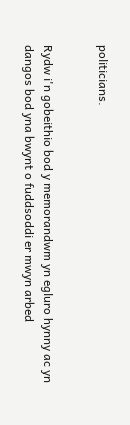politicians.


Rydw i'n gobeithio bod y memorandwm yn egluro hynny ac yn dangos bod yna bwynt o fuddsoddi er mwyn arbed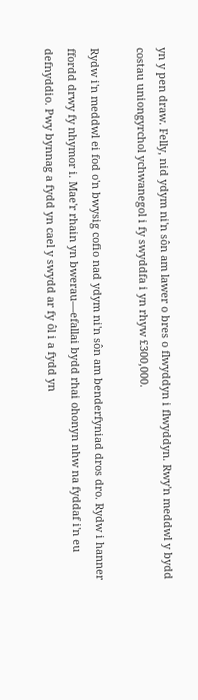yn y pen draw. Felly, nid ydym ni'n sôn am lawer o bres o flwyddyn i flwyddyn. Rwy'n meddwl y bydd costau uniongyrchol ychwanegol i fy swyddfa i yn rhyw £300,000.

Rydw i'n meddwl ei fod o'n bwysig cofio nad ydym ni'n sôn am benderfyniad dros dro. Rydw i hanner ffordd drwy fy nhymor i. Mae'r rhain yn bwerau—efallai bydd rhai ohonyn nhw na fyddaf i'n eu defnyddio. Pwy bynnag a fydd yn cael y swydd ar fy ôl i a fydd yn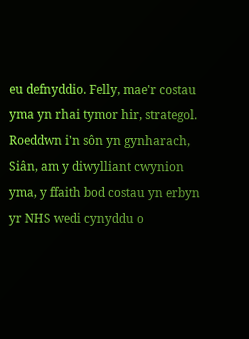eu defnyddio. Felly, mae'r costau yma yn rhai tymor hir, strategol. Roeddwn i'n sôn yn gynharach, Siân, am y diwylliant cwynion yma, y ffaith bod costau yn erbyn yr NHS wedi cynyddu o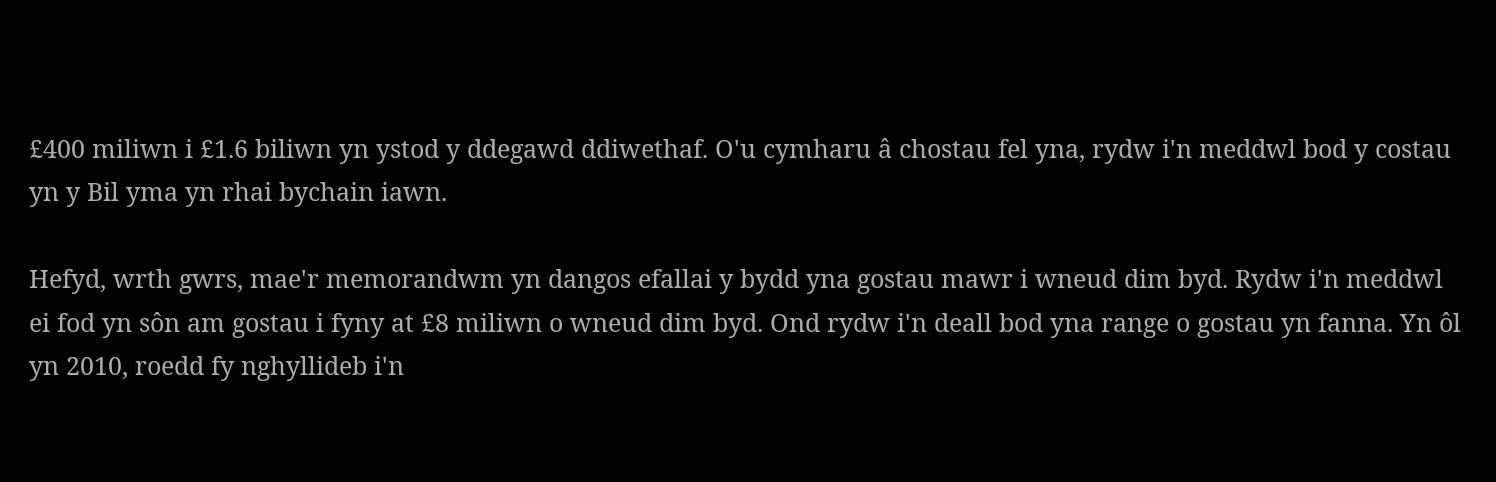£400 miliwn i £1.6 biliwn yn ystod y ddegawd ddiwethaf. O'u cymharu â chostau fel yna, rydw i'n meddwl bod y costau yn y Bil yma yn rhai bychain iawn.

Hefyd, wrth gwrs, mae'r memorandwm yn dangos efallai y bydd yna gostau mawr i wneud dim byd. Rydw i'n meddwl ei fod yn sôn am gostau i fyny at £8 miliwn o wneud dim byd. Ond rydw i'n deall bod yna range o gostau yn fanna. Yn ôl yn 2010, roedd fy nghyllideb i'n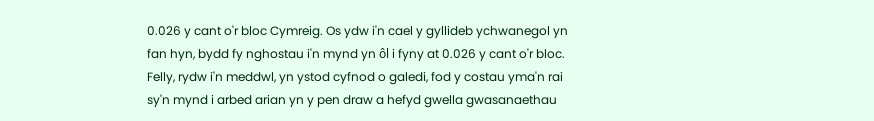0.026 y cant o'r bloc Cymreig. Os ydw i'n cael y gyllideb ychwanegol yn fan hyn, bydd fy nghostau i'n mynd yn ôl i fyny at 0.026 y cant o'r bloc. Felly, rydw i'n meddwl, yn ystod cyfnod o galedi, fod y costau yma'n rai sy'n mynd i arbed arian yn y pen draw a hefyd gwella gwasanaethau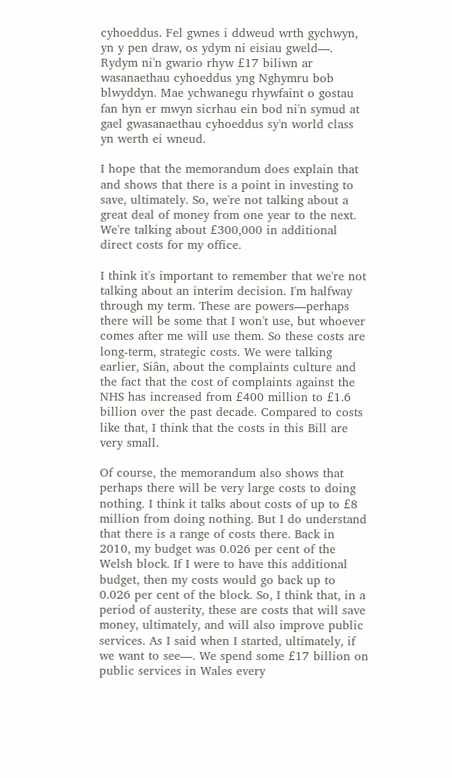cyhoeddus. Fel gwnes i ddweud wrth gychwyn, yn y pen draw, os ydym ni eisiau gweld—. Rydym ni'n gwario rhyw £17 biliwn ar wasanaethau cyhoeddus yng Nghymru bob blwyddyn. Mae ychwanegu rhywfaint o gostau fan hyn er mwyn sicrhau ein bod ni'n symud at gael gwasanaethau cyhoeddus sy'n world class yn werth ei wneud.

I hope that the memorandum does explain that and shows that there is a point in investing to save, ultimately. So, we're not talking about a great deal of money from one year to the next. We're talking about £300,000 in additional direct costs for my office.

I think it's important to remember that we're not talking about an interim decision. I'm halfway through my term. These are powers—perhaps there will be some that I won't use, but whoever comes after me will use them. So these costs are long-term, strategic costs. We were talking earlier, Siân, about the complaints culture and the fact that the cost of complaints against the NHS has increased from £400 million to £1.6 billion over the past decade. Compared to costs like that, I think that the costs in this Bill are very small.

Of course, the memorandum also shows that perhaps there will be very large costs to doing nothing. I think it talks about costs of up to £8 million from doing nothing. But I do understand that there is a range of costs there. Back in 2010, my budget was 0.026 per cent of the Welsh block. If I were to have this additional budget, then my costs would go back up to 0.026 per cent of the block. So, I think that, in a period of austerity, these are costs that will save money, ultimately, and will also improve public services. As I said when I started, ultimately, if we want to see—. We spend some £17 billion on public services in Wales every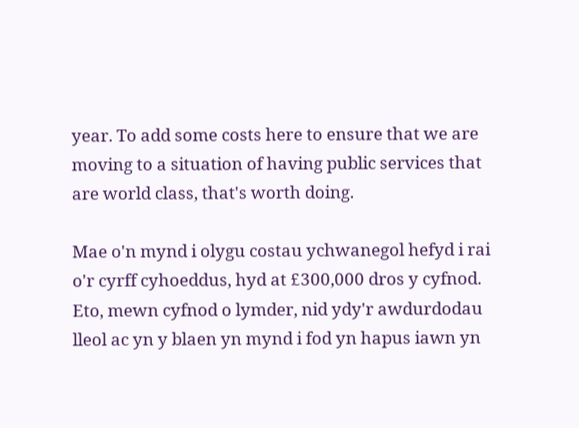year. To add some costs here to ensure that we are moving to a situation of having public services that are world class, that's worth doing.

Mae o'n mynd i olygu costau ychwanegol hefyd i rai o'r cyrff cyhoeddus, hyd at £300,000 dros y cyfnod. Eto, mewn cyfnod o lymder, nid ydy'r awdurdodau lleol ac yn y blaen yn mynd i fod yn hapus iawn yn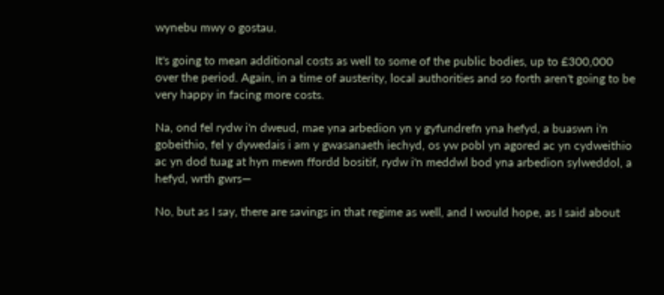wynebu mwy o gostau.

It's going to mean additional costs as well to some of the public bodies, up to £300,000 over the period. Again, in a time of austerity, local authorities and so forth aren't going to be very happy in facing more costs.

Na, ond fel rydw i'n dweud, mae yna arbedion yn y gyfundrefn yna hefyd, a buaswn i'n gobeithio, fel y dywedais i am y gwasanaeth iechyd, os yw pobl yn agored ac yn cydweithio ac yn dod tuag at hyn mewn ffordd bositif, rydw i'n meddwl bod yna arbedion sylweddol, a hefyd, wrth gwrs—

No, but as I say, there are savings in that regime as well, and I would hope, as I said about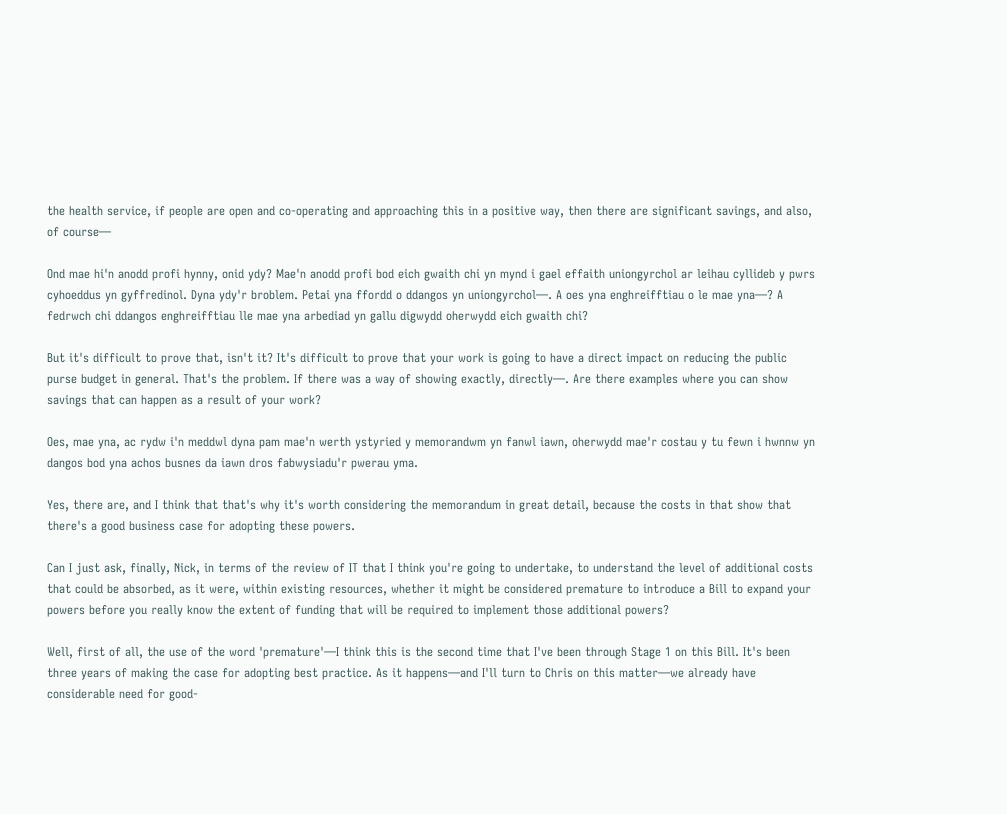the health service, if people are open and co-operating and approaching this in a positive way, then there are significant savings, and also, of course—

Ond mae hi'n anodd profi hynny, onid ydy? Mae'n anodd profi bod eich gwaith chi yn mynd i gael effaith uniongyrchol ar leihau cyllideb y pwrs cyhoeddus yn gyffredinol. Dyna ydy'r broblem. Petai yna ffordd o ddangos yn uniongyrchol—. A oes yna enghreifftiau o le mae yna—? A fedrwch chi ddangos enghreifftiau lle mae yna arbediad yn gallu digwydd oherwydd eich gwaith chi?

But it's difficult to prove that, isn't it? It's difficult to prove that your work is going to have a direct impact on reducing the public purse budget in general. That's the problem. If there was a way of showing exactly, directly—. Are there examples where you can show savings that can happen as a result of your work?

Oes, mae yna, ac rydw i'n meddwl dyna pam mae'n werth ystyried y memorandwm yn fanwl iawn, oherwydd mae'r costau y tu fewn i hwnnw yn dangos bod yna achos busnes da iawn dros fabwysiadu'r pwerau yma.

Yes, there are, and I think that that's why it's worth considering the memorandum in great detail, because the costs in that show that there's a good business case for adopting these powers.

Can I just ask, finally, Nick, in terms of the review of IT that I think you're going to undertake, to understand the level of additional costs that could be absorbed, as it were, within existing resources, whether it might be considered premature to introduce a Bill to expand your powers before you really know the extent of funding that will be required to implement those additional powers?

Well, first of all, the use of the word 'premature'—I think this is the second time that I've been through Stage 1 on this Bill. It's been three years of making the case for adopting best practice. As it happens—and I'll turn to Chris on this matter—we already have considerable need for good-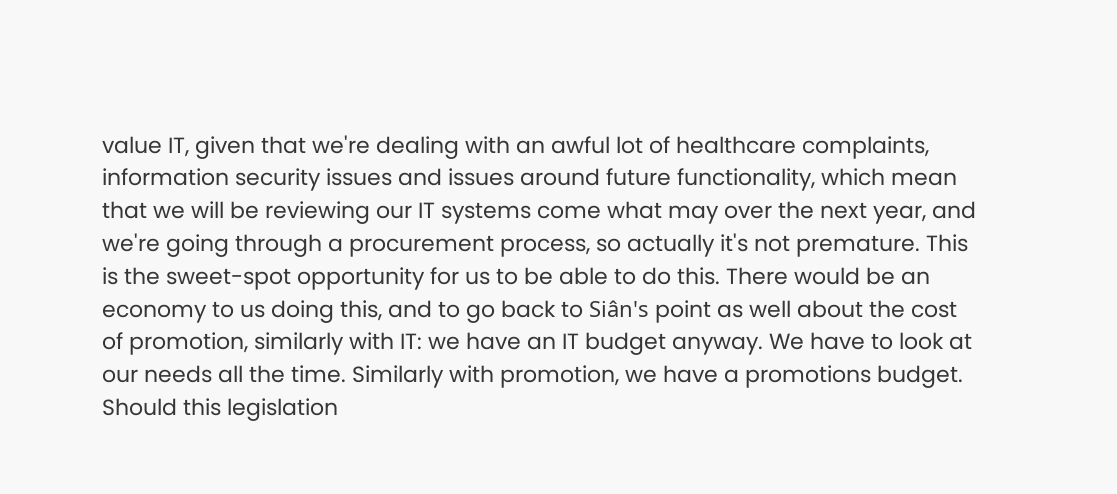value IT, given that we're dealing with an awful lot of healthcare complaints, information security issues and issues around future functionality, which mean that we will be reviewing our IT systems come what may over the next year, and we're going through a procurement process, so actually it's not premature. This is the sweet-spot opportunity for us to be able to do this. There would be an economy to us doing this, and to go back to Siân's point as well about the cost of promotion, similarly with IT: we have an IT budget anyway. We have to look at our needs all the time. Similarly with promotion, we have a promotions budget. Should this legislation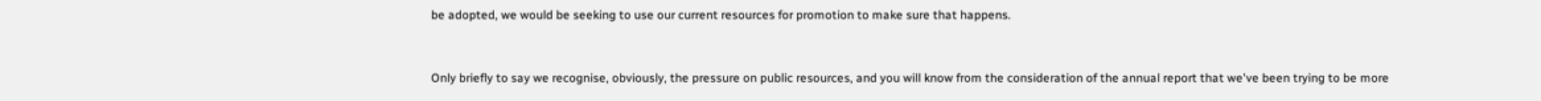be adopted, we would be seeking to use our current resources for promotion to make sure that happens.


Only briefly to say we recognise, obviously, the pressure on public resources, and you will know from the consideration of the annual report that we've been trying to be more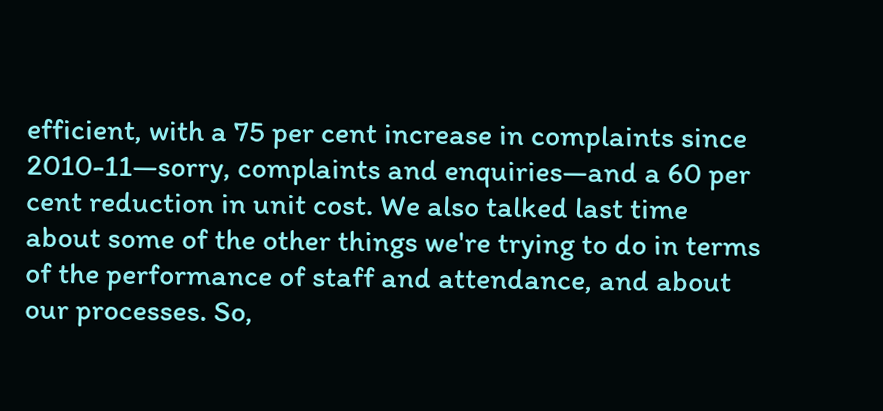efficient, with a 75 per cent increase in complaints since 2010-11—sorry, complaints and enquiries—and a 60 per cent reduction in unit cost. We also talked last time about some of the other things we're trying to do in terms of the performance of staff and attendance, and about our processes. So,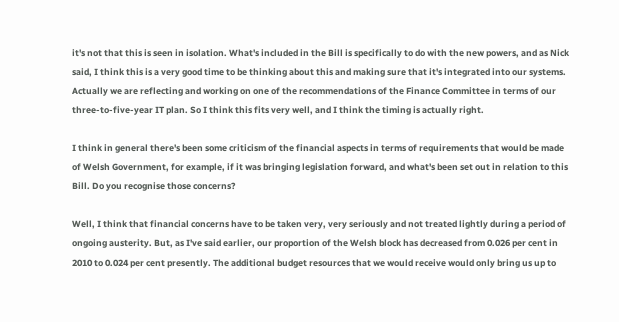it's not that this is seen in isolation. What's included in the Bill is specifically to do with the new powers, and as Nick said, I think this is a very good time to be thinking about this and making sure that it's integrated into our systems. Actually we are reflecting and working on one of the recommendations of the Finance Committee in terms of our three-to-five-year IT plan. So I think this fits very well, and I think the timing is actually right.

I think in general there's been some criticism of the financial aspects in terms of requirements that would be made of Welsh Government, for example, if it was bringing legislation forward, and what's been set out in relation to this Bill. Do you recognise those concerns?

Well, I think that financial concerns have to be taken very, very seriously and not treated lightly during a period of ongoing austerity. But, as I've said earlier, our proportion of the Welsh block has decreased from 0.026 per cent in 2010 to 0.024 per cent presently. The additional budget resources that we would receive would only bring us up to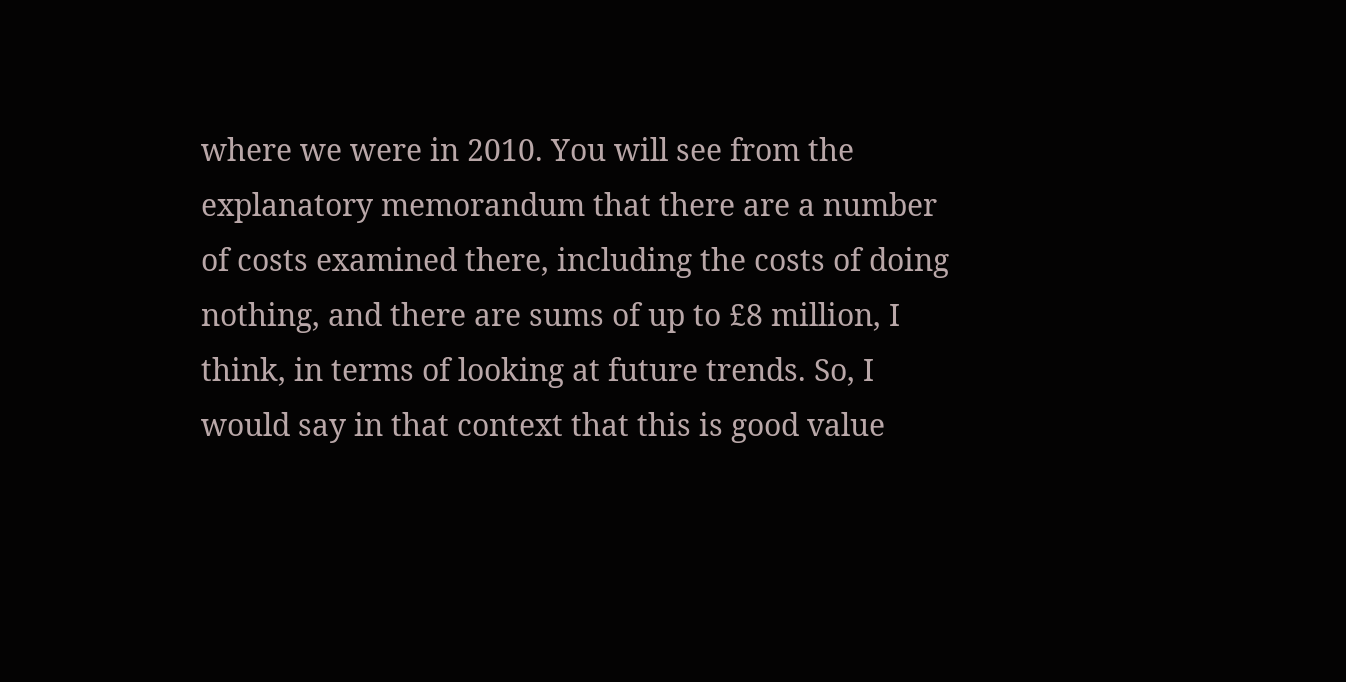where we were in 2010. You will see from the explanatory memorandum that there are a number of costs examined there, including the costs of doing nothing, and there are sums of up to £8 million, I think, in terms of looking at future trends. So, I would say in that context that this is good value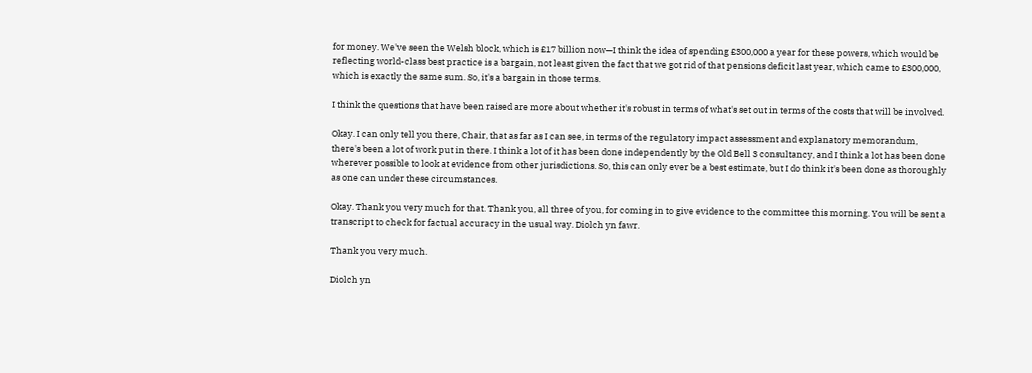for money. We've seen the Welsh block, which is £17 billion now—I think the idea of spending £300,000 a year for these powers, which would be reflecting world-class best practice is a bargain, not least given the fact that we got rid of that pensions deficit last year, which came to £300,000, which is exactly the same sum. So, it's a bargain in those terms.

I think the questions that have been raised are more about whether it's robust in terms of what's set out in terms of the costs that will be involved.

Okay. I can only tell you there, Chair, that as far as I can see, in terms of the regulatory impact assessment and explanatory memorandum, there's been a lot of work put in there. I think a lot of it has been done independently by the Old Bell 3 consultancy, and I think a lot has been done wherever possible to look at evidence from other jurisdictions. So, this can only ever be a best estimate, but I do think it's been done as thoroughly as one can under these circumstances.

Okay. Thank you very much for that. Thank you, all three of you, for coming in to give evidence to the committee this morning. You will be sent a transcript to check for factual accuracy in the usual way. Diolch yn fawr.

Thank you very much.

Diolch yn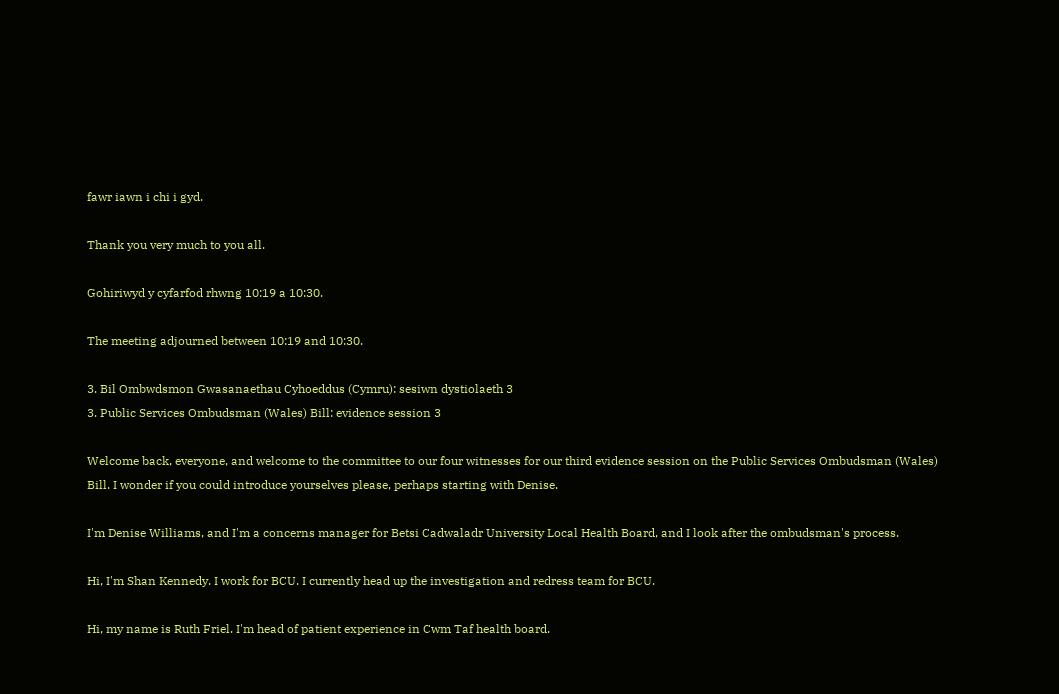fawr iawn i chi i gyd.

Thank you very much to you all.

Gohiriwyd y cyfarfod rhwng 10:19 a 10:30.

The meeting adjourned between 10:19 and 10:30.

3. Bil Ombwdsmon Gwasanaethau Cyhoeddus (Cymru): sesiwn dystiolaeth 3
3. Public Services Ombudsman (Wales) Bill: evidence session 3

Welcome back, everyone, and welcome to the committee to our four witnesses for our third evidence session on the Public Services Ombudsman (Wales) Bill. I wonder if you could introduce yourselves please, perhaps starting with Denise.

I'm Denise Williams, and I'm a concerns manager for Betsi Cadwaladr University Local Health Board, and I look after the ombudsman's process.

Hi, I'm Shan Kennedy. I work for BCU. I currently head up the investigation and redress team for BCU.

Hi, my name is Ruth Friel. I'm head of patient experience in Cwm Taf health board.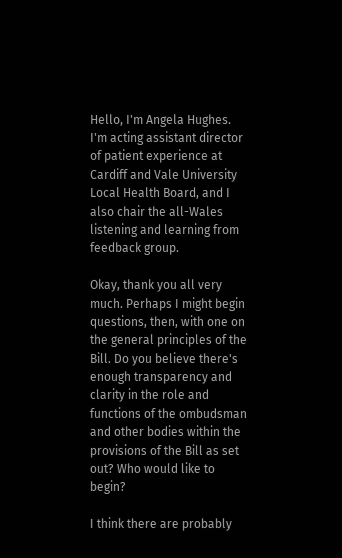Hello, I'm Angela Hughes. I'm acting assistant director of patient experience at Cardiff and Vale University Local Health Board, and I also chair the all-Wales listening and learning from feedback group.

Okay, thank you all very much. Perhaps I might begin questions, then, with one on the general principles of the Bill. Do you believe there's enough transparency and clarity in the role and functions of the ombudsman and other bodies within the provisions of the Bill as set out? Who would like to begin?

I think there are probably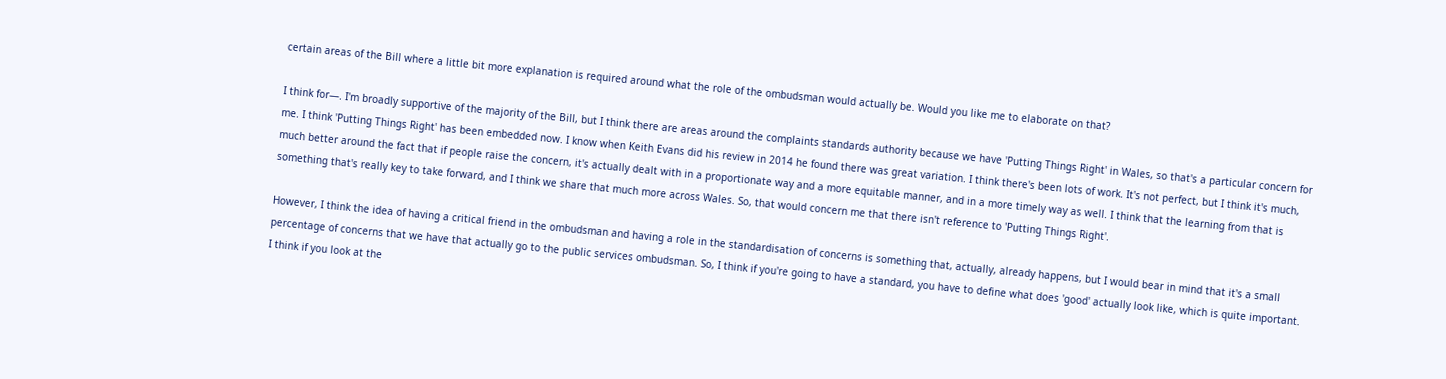certain areas of the Bill where a little bit more explanation is required around what the role of the ombudsman would actually be. Would you like me to elaborate on that?

I think for—. I'm broadly supportive of the majority of the Bill, but I think there are areas around the complaints standards authority because we have 'Putting Things Right' in Wales, so that's a particular concern for me. I think 'Putting Things Right' has been embedded now. I know when Keith Evans did his review in 2014 he found there was great variation. I think there's been lots of work. It's not perfect, but I think it's much, much better around the fact that if people raise the concern, it's actually dealt with in a proportionate way and a more equitable manner, and in a more timely way as well. I think that the learning from that is something that's really key to take forward, and I think we share that much more across Wales. So, that would concern me that there isn't reference to 'Putting Things Right'.

However, I think the idea of having a critical friend in the ombudsman and having a role in the standardisation of concerns is something that, actually, already happens, but I would bear in mind that it's a small percentage of concerns that we have that actually go to the public services ombudsman. So, I think if you're going to have a standard, you have to define what does 'good' actually look like, which is quite important. I think if you look at the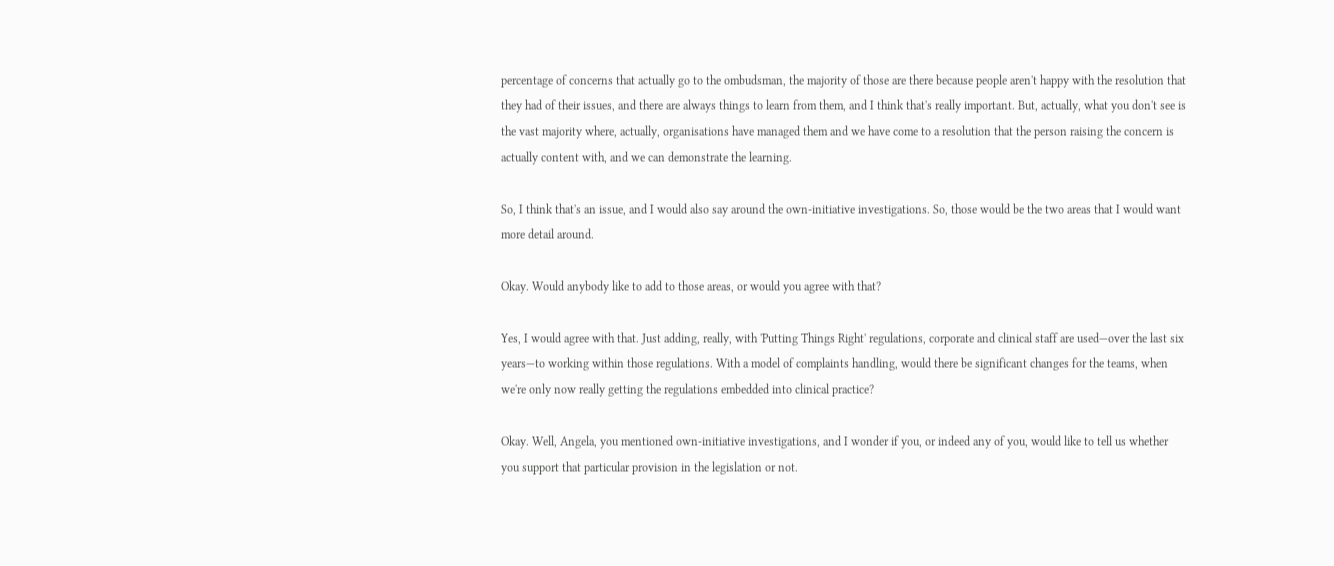percentage of concerns that actually go to the ombudsman, the majority of those are there because people aren't happy with the resolution that they had of their issues, and there are always things to learn from them, and I think that's really important. But, actually, what you don't see is the vast majority where, actually, organisations have managed them and we have come to a resolution that the person raising the concern is actually content with, and we can demonstrate the learning.

So, I think that's an issue, and I would also say around the own-initiative investigations. So, those would be the two areas that I would want more detail around.

Okay. Would anybody like to add to those areas, or would you agree with that?

Yes, I would agree with that. Just adding, really, with 'Putting Things Right' regulations, corporate and clinical staff are used—over the last six years—to working within those regulations. With a model of complaints handling, would there be significant changes for the teams, when we're only now really getting the regulations embedded into clinical practice?

Okay. Well, Angela, you mentioned own-initiative investigations, and I wonder if you, or indeed any of you, would like to tell us whether you support that particular provision in the legislation or not.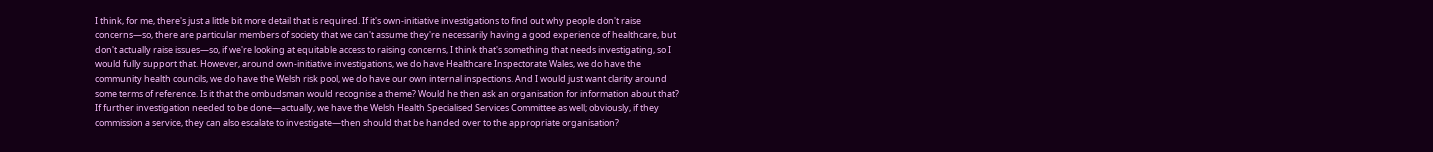I think, for me, there's just a little bit more detail that is required. If it's own-initiative investigations to find out why people don't raise concerns—so, there are particular members of society that we can't assume they're necessarily having a good experience of healthcare, but don't actually raise issues—so, if we're looking at equitable access to raising concerns, I think that's something that needs investigating, so I would fully support that. However, around own-initiative investigations, we do have Healthcare Inspectorate Wales, we do have the community health councils, we do have the Welsh risk pool, we do have our own internal inspections. And I would just want clarity around some terms of reference. Is it that the ombudsman would recognise a theme? Would he then ask an organisation for information about that? If further investigation needed to be done—actually, we have the Welsh Health Specialised Services Committee as well; obviously, if they commission a service, they can also escalate to investigate—then should that be handed over to the appropriate organisation?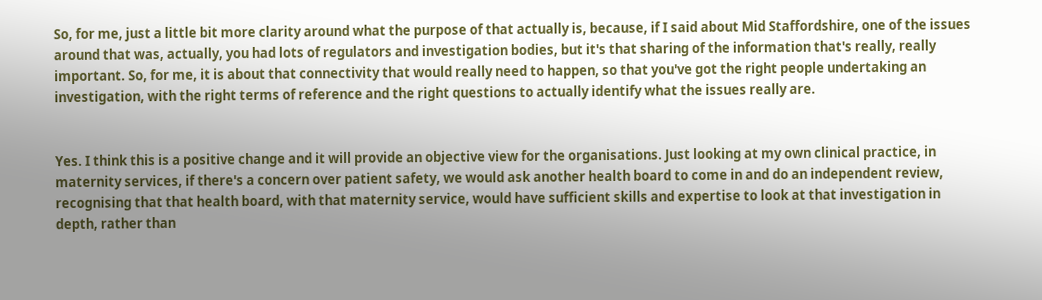So, for me, just a little bit more clarity around what the purpose of that actually is, because, if I said about Mid Staffordshire, one of the issues around that was, actually, you had lots of regulators and investigation bodies, but it's that sharing of the information that's really, really important. So, for me, it is about that connectivity that would really need to happen, so that you've got the right people undertaking an investigation, with the right terms of reference and the right questions to actually identify what the issues really are.


Yes. I think this is a positive change and it will provide an objective view for the organisations. Just looking at my own clinical practice, in maternity services, if there's a concern over patient safety, we would ask another health board to come in and do an independent review, recognising that that health board, with that maternity service, would have sufficient skills and expertise to look at that investigation in depth, rather than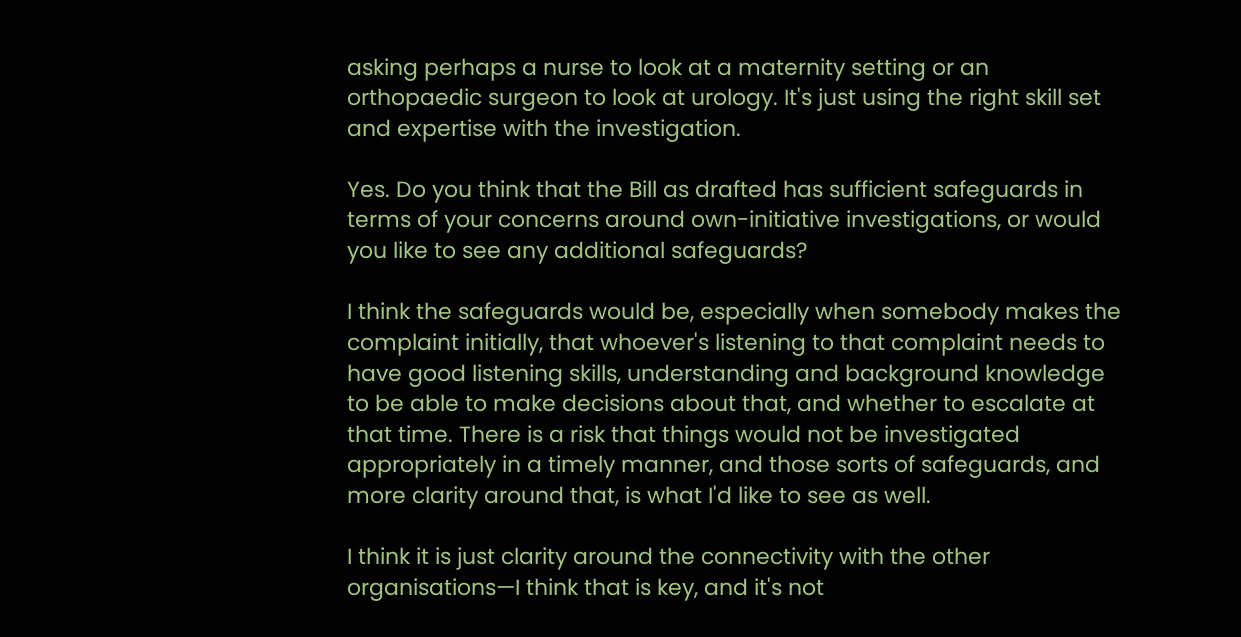asking perhaps a nurse to look at a maternity setting or an orthopaedic surgeon to look at urology. It's just using the right skill set and expertise with the investigation.

Yes. Do you think that the Bill as drafted has sufficient safeguards in terms of your concerns around own-initiative investigations, or would you like to see any additional safeguards?

I think the safeguards would be, especially when somebody makes the complaint initially, that whoever's listening to that complaint needs to have good listening skills, understanding and background knowledge to be able to make decisions about that, and whether to escalate at that time. There is a risk that things would not be investigated appropriately in a timely manner, and those sorts of safeguards, and more clarity around that, is what I'd like to see as well.

I think it is just clarity around the connectivity with the other organisations—I think that is key, and it's not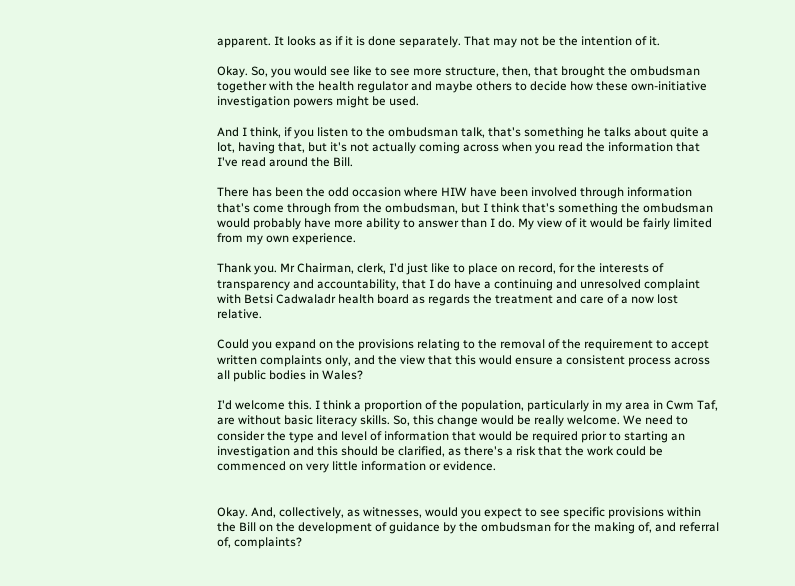apparent. It looks as if it is done separately. That may not be the intention of it.

Okay. So, you would see like to see more structure, then, that brought the ombudsman together with the health regulator and maybe others to decide how these own-initiative investigation powers might be used.

And I think, if you listen to the ombudsman talk, that's something he talks about quite a lot, having that, but it's not actually coming across when you read the information that I've read around the Bill.

There has been the odd occasion where HIW have been involved through information that's come through from the ombudsman, but I think that's something the ombudsman would probably have more ability to answer than I do. My view of it would be fairly limited from my own experience.

Thank you. Mr Chairman, clerk, I'd just like to place on record, for the interests of transparency and accountability, that I do have a continuing and unresolved complaint with Betsi Cadwaladr health board as regards the treatment and care of a now lost relative.

Could you expand on the provisions relating to the removal of the requirement to accept written complaints only, and the view that this would ensure a consistent process across all public bodies in Wales?

I'd welcome this. I think a proportion of the population, particularly in my area in Cwm Taf, are without basic literacy skills. So, this change would be really welcome. We need to consider the type and level of information that would be required prior to starting an investigation and this should be clarified, as there's a risk that the work could be commenced on very little information or evidence.


Okay. And, collectively, as witnesses, would you expect to see specific provisions within the Bill on the development of guidance by the ombudsman for the making of, and referral of, complaints?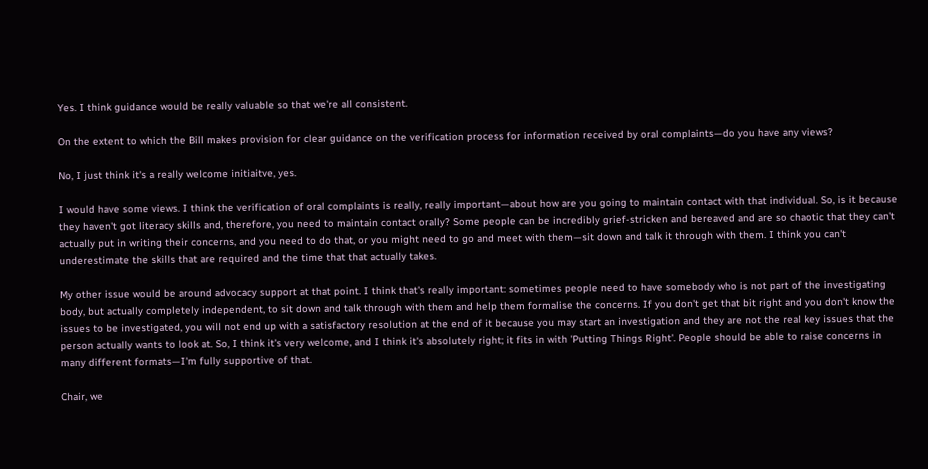Yes. I think guidance would be really valuable so that we're all consistent.

On the extent to which the Bill makes provision for clear guidance on the verification process for information received by oral complaints—do you have any views?

No, I just think it's a really welcome initiaitve, yes.

I would have some views. I think the verification of oral complaints is really, really important—about how are you going to maintain contact with that individual. So, is it because they haven't got literacy skills and, therefore, you need to maintain contact orally? Some people can be incredibly grief-stricken and bereaved and are so chaotic that they can't actually put in writing their concerns, and you need to do that, or you might need to go and meet with them—sit down and talk it through with them. I think you can't underestimate the skills that are required and the time that that actually takes.

My other issue would be around advocacy support at that point. I think that's really important: sometimes people need to have somebody who is not part of the investigating body, but actually completely independent, to sit down and talk through with them and help them formalise the concerns. If you don't get that bit right and you don't know the issues to be investigated, you will not end up with a satisfactory resolution at the end of it because you may start an investigation and they are not the real key issues that the person actually wants to look at. So, I think it's very welcome, and I think it's absolutely right; it fits in with 'Putting Things Right'. People should be able to raise concerns in many different formats—I'm fully supportive of that.

Chair, we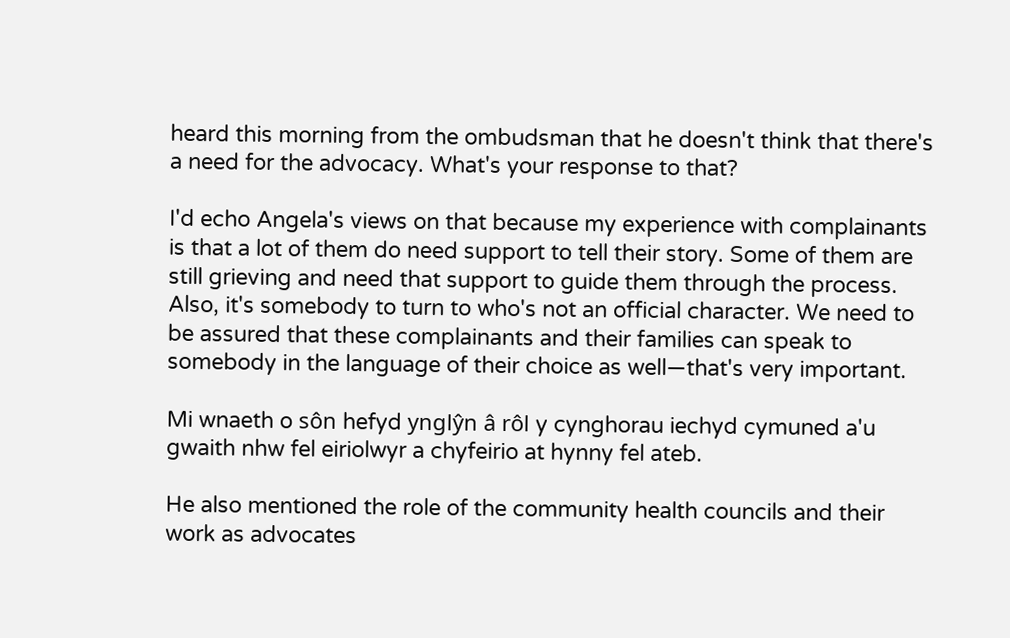heard this morning from the ombudsman that he doesn't think that there's a need for the advocacy. What's your response to that?

I'd echo Angela's views on that because my experience with complainants is that a lot of them do need support to tell their story. Some of them are still grieving and need that support to guide them through the process. Also, it's somebody to turn to who's not an official character. We need to be assured that these complainants and their families can speak to somebody in the language of their choice as well—that's very important.

Mi wnaeth o sôn hefyd ynglŷn â rôl y cynghorau iechyd cymuned a'u gwaith nhw fel eiriolwyr a chyfeirio at hynny fel ateb.

He also mentioned the role of the community health councils and their work as advocates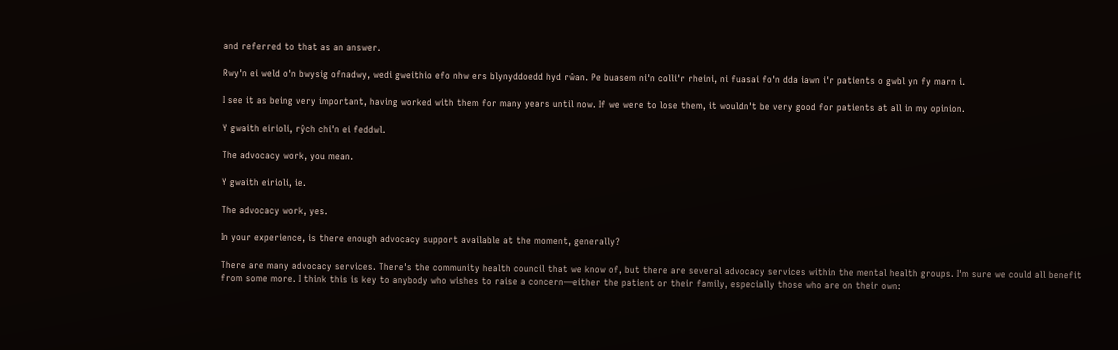and referred to that as an answer.

Rwy'n ei weld o'n bwysig ofnadwy, wedi gweithio efo nhw ers blynyddoedd hyd rŵan. Pe buasem ni'n colli'r rheini, ni fuasai fo'n dda iawn i'r patients o gwbl yn fy marn i.

I see it as being very important, having worked with them for many years until now. If we were to lose them, it wouldn't be very good for patients at all in my opinion.

Y gwaith eirioli, rŷch chi'n ei feddwl.

The advocacy work, you mean.

Y gwaith eirioli, ie.

The advocacy work, yes.

In your experience, is there enough advocacy support available at the moment, generally?

There are many advocacy services. There's the community health council that we know of, but there are several advocacy services within the mental health groups. I'm sure we could all benefit from some more. I think this is key to anybody who wishes to raise a concern—either the patient or their family, especially those who are on their own: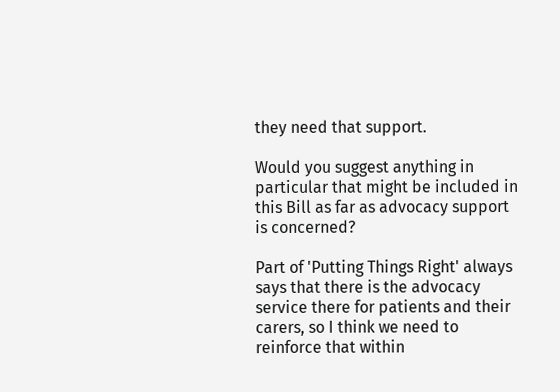they need that support.

Would you suggest anything in particular that might be included in this Bill as far as advocacy support is concerned?

Part of 'Putting Things Right' always says that there is the advocacy service there for patients and their carers, so I think we need to reinforce that within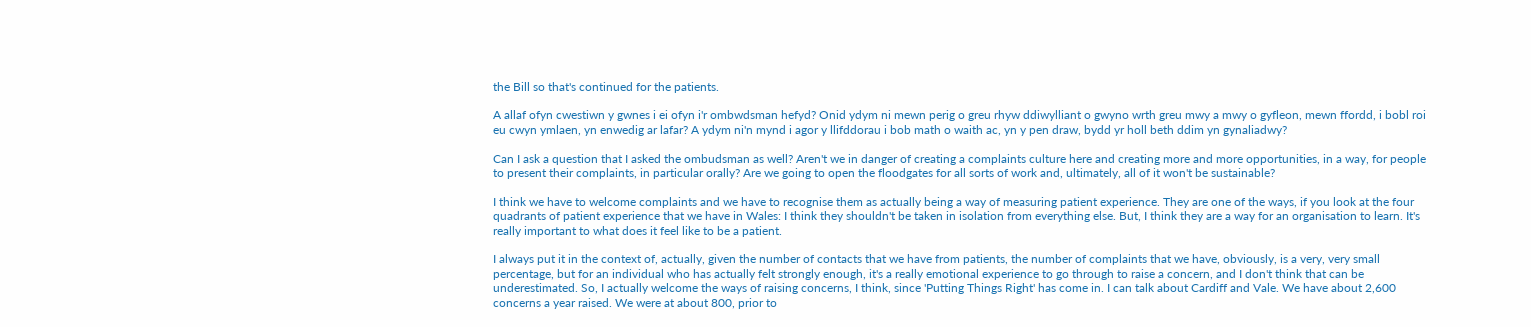the Bill so that's continued for the patients.

A allaf ofyn cwestiwn y gwnes i ei ofyn i'r ombwdsman hefyd? Onid ydym ni mewn perig o greu rhyw ddiwylliant o gwyno wrth greu mwy a mwy o gyfleon, mewn ffordd, i bobl roi eu cwyn ymlaen, yn enwedig ar lafar? A ydym ni'n mynd i agor y llifddorau i bob math o waith ac, yn y pen draw, bydd yr holl beth ddim yn gynaliadwy?

Can I ask a question that I asked the ombudsman as well? Aren't we in danger of creating a complaints culture here and creating more and more opportunities, in a way, for people to present their complaints, in particular orally? Are we going to open the floodgates for all sorts of work and, ultimately, all of it won't be sustainable?

I think we have to welcome complaints and we have to recognise them as actually being a way of measuring patient experience. They are one of the ways, if you look at the four quadrants of patient experience that we have in Wales: I think they shouldn't be taken in isolation from everything else. But, I think they are a way for an organisation to learn. It's really important to what does it feel like to be a patient.

I always put it in the context of, actually, given the number of contacts that we have from patients, the number of complaints that we have, obviously, is a very, very small percentage, but for an individual who has actually felt strongly enough, it's a really emotional experience to go through to raise a concern, and I don't think that can be underestimated. So, I actually welcome the ways of raising concerns, I think, since 'Putting Things Right' has come in. I can talk about Cardiff and Vale. We have about 2,600 concerns a year raised. We were at about 800, prior to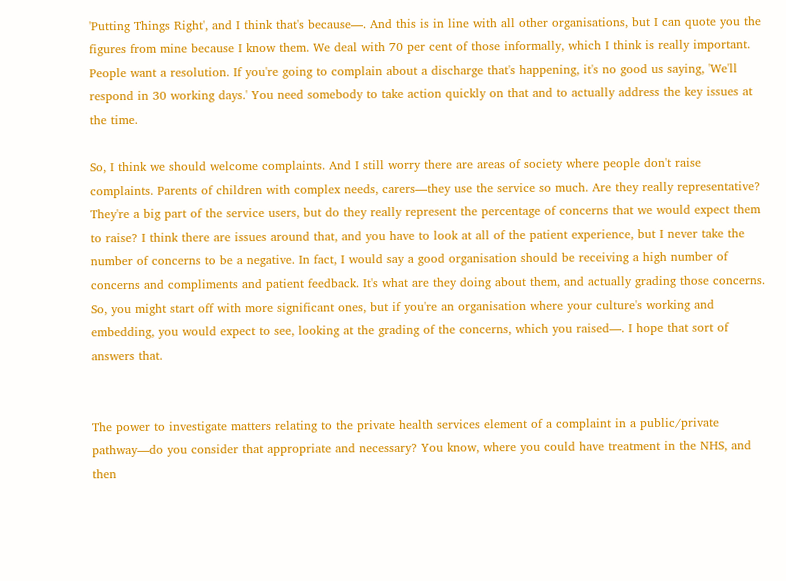'Putting Things Right', and I think that's because—. And this is in line with all other organisations, but I can quote you the figures from mine because I know them. We deal with 70 per cent of those informally, which I think is really important. People want a resolution. If you're going to complain about a discharge that's happening, it's no good us saying, 'We'll respond in 30 working days.' You need somebody to take action quickly on that and to actually address the key issues at the time.

So, I think we should welcome complaints. And I still worry there are areas of society where people don't raise complaints. Parents of children with complex needs, carers—they use the service so much. Are they really representative? They're a big part of the service users, but do they really represent the percentage of concerns that we would expect them to raise? I think there are issues around that, and you have to look at all of the patient experience, but I never take the number of concerns to be a negative. In fact, I would say a good organisation should be receiving a high number of concerns and compliments and patient feedback. It's what are they doing about them, and actually grading those concerns. So, you might start off with more significant ones, but if you're an organisation where your culture's working and embedding, you would expect to see, looking at the grading of the concerns, which you raised—. I hope that sort of answers that.


The power to investigate matters relating to the private health services element of a complaint in a public/private pathway—do you consider that appropriate and necessary? You know, where you could have treatment in the NHS, and then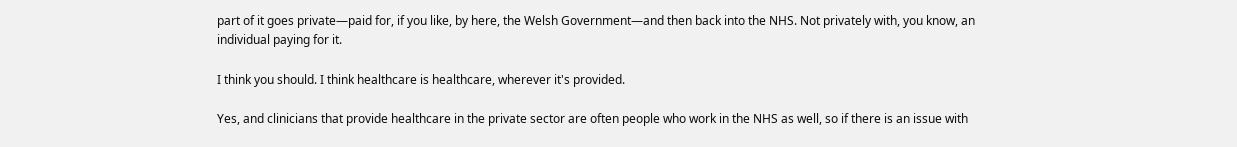part of it goes private—paid for, if you like, by here, the Welsh Government—and then back into the NHS. Not privately with, you know, an individual paying for it.

I think you should. I think healthcare is healthcare, wherever it's provided.

Yes, and clinicians that provide healthcare in the private sector are often people who work in the NHS as well, so if there is an issue with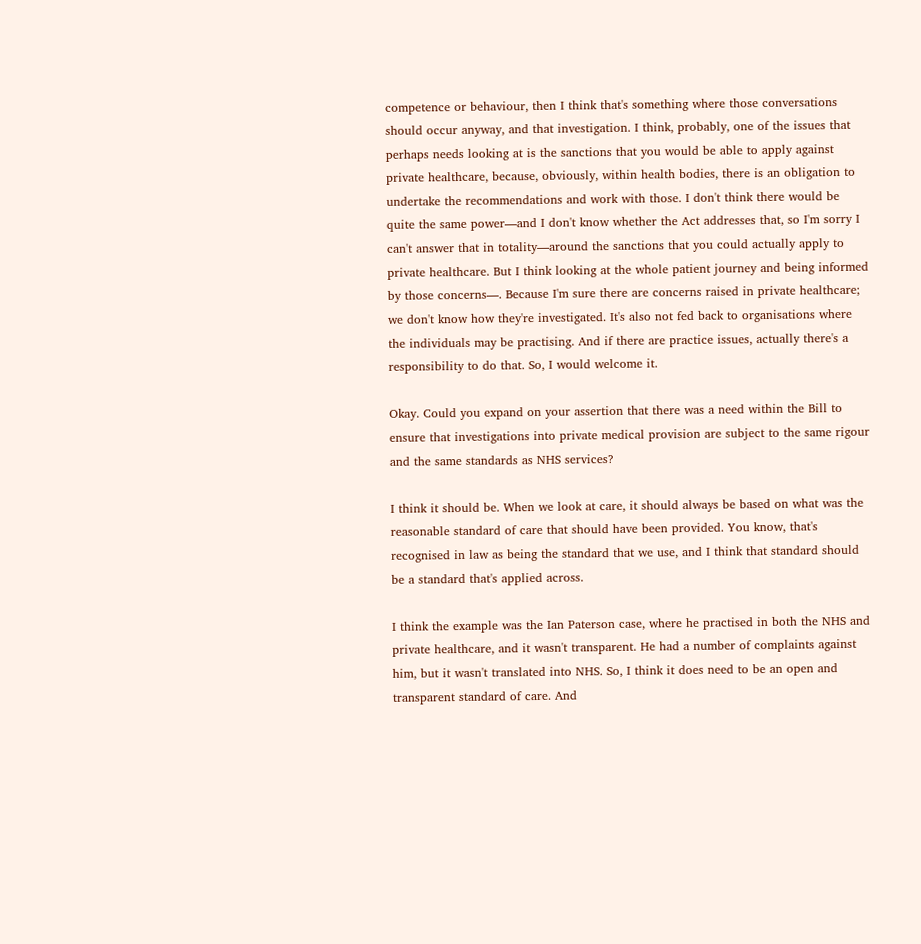competence or behaviour, then I think that's something where those conversations should occur anyway, and that investigation. I think, probably, one of the issues that perhaps needs looking at is the sanctions that you would be able to apply against private healthcare, because, obviously, within health bodies, there is an obligation to undertake the recommendations and work with those. I don't think there would be quite the same power—and I don't know whether the Act addresses that, so I'm sorry I can't answer that in totality—around the sanctions that you could actually apply to private healthcare. But I think looking at the whole patient journey and being informed by those concerns—. Because I'm sure there are concerns raised in private healthcare; we don't know how they're investigated. It's also not fed back to organisations where the individuals may be practising. And if there are practice issues, actually there's a responsibility to do that. So, I would welcome it.

Okay. Could you expand on your assertion that there was a need within the Bill to ensure that investigations into private medical provision are subject to the same rigour and the same standards as NHS services?

I think it should be. When we look at care, it should always be based on what was the reasonable standard of care that should have been provided. You know, that's recognised in law as being the standard that we use, and I think that standard should be a standard that's applied across.

I think the example was the Ian Paterson case, where he practised in both the NHS and private healthcare, and it wasn't transparent. He had a number of complaints against him, but it wasn't translated into NHS. So, I think it does need to be an open and transparent standard of care. And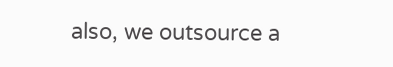also, we outsource a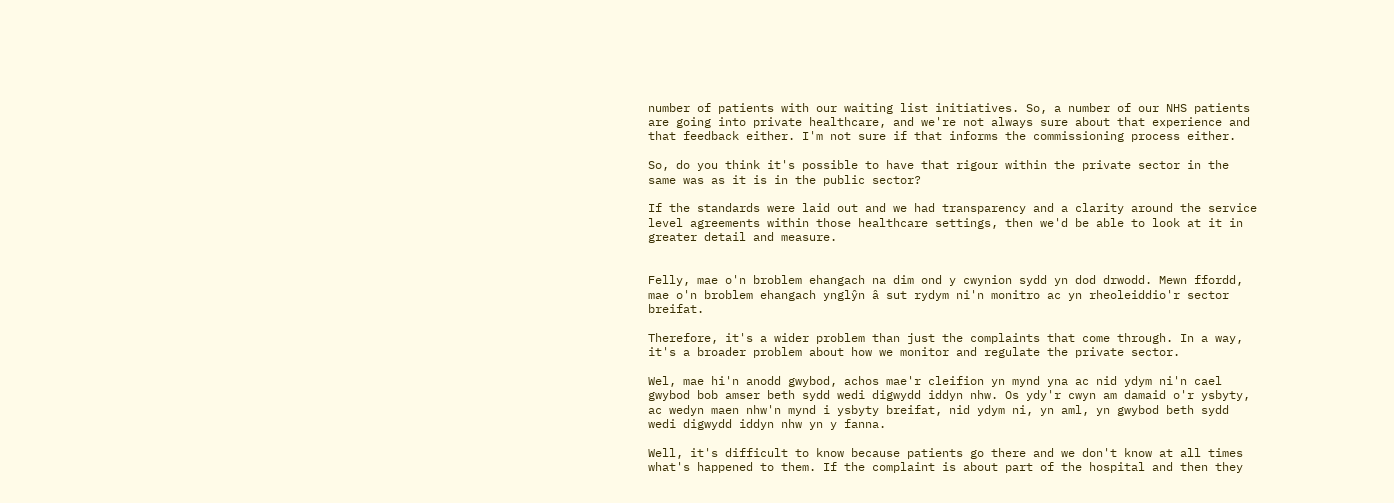number of patients with our waiting list initiatives. So, a number of our NHS patients are going into private healthcare, and we're not always sure about that experience and that feedback either. I'm not sure if that informs the commissioning process either.

So, do you think it's possible to have that rigour within the private sector in the same was as it is in the public sector?

If the standards were laid out and we had transparency and a clarity around the service level agreements within those healthcare settings, then we'd be able to look at it in greater detail and measure.


Felly, mae o'n broblem ehangach na dim ond y cwynion sydd yn dod drwodd. Mewn ffordd, mae o'n broblem ehangach ynglŷn â sut rydym ni'n monitro ac yn rheoleiddio'r sector breifat.

Therefore, it's a wider problem than just the complaints that come through. In a way, it's a broader problem about how we monitor and regulate the private sector.

Wel, mae hi'n anodd gwybod, achos mae'r cleifion yn mynd yna ac nid ydym ni'n cael gwybod bob amser beth sydd wedi digwydd iddyn nhw. Os ydy'r cwyn am damaid o'r ysbyty, ac wedyn maen nhw'n mynd i ysbyty breifat, nid ydym ni, yn aml, yn gwybod beth sydd wedi digwydd iddyn nhw yn y fanna.

Well, it's difficult to know because patients go there and we don't know at all times what's happened to them. If the complaint is about part of the hospital and then they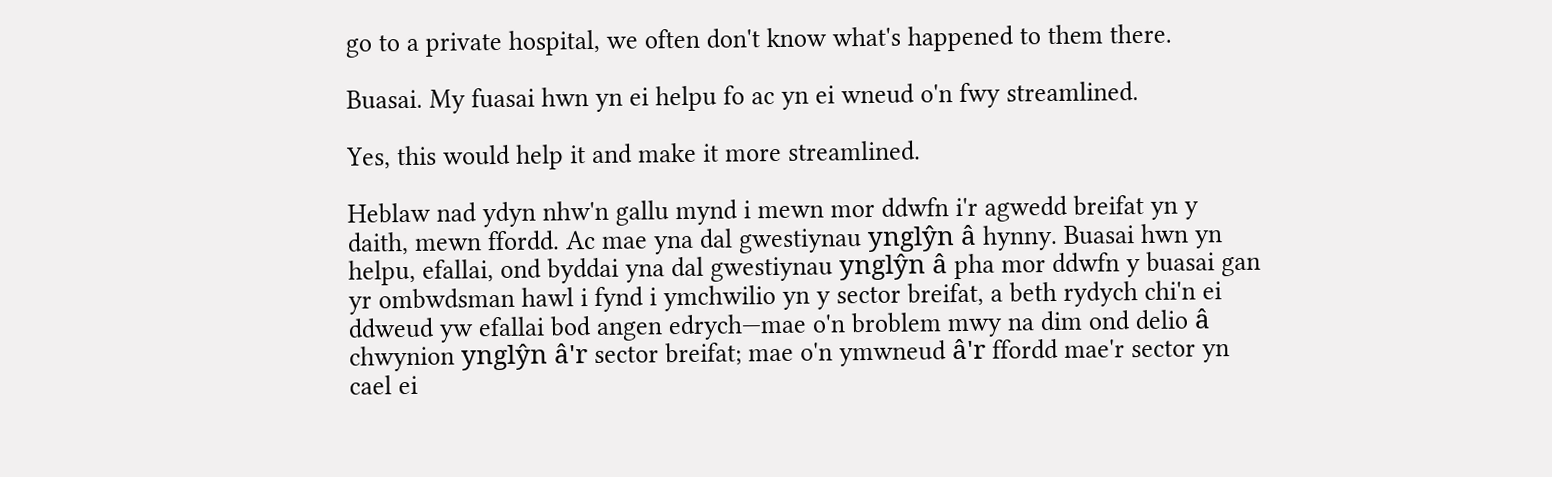go to a private hospital, we often don't know what's happened to them there.

Buasai. My fuasai hwn yn ei helpu fo ac yn ei wneud o'n fwy streamlined.

Yes, this would help it and make it more streamlined.

Heblaw nad ydyn nhw'n gallu mynd i mewn mor ddwfn i'r agwedd breifat yn y daith, mewn ffordd. Ac mae yna dal gwestiynau ynglŷn â hynny. Buasai hwn yn helpu, efallai, ond byddai yna dal gwestiynau ynglŷn â pha mor ddwfn y buasai gan yr ombwdsman hawl i fynd i ymchwilio yn y sector breifat, a beth rydych chi'n ei ddweud yw efallai bod angen edrych—mae o'n broblem mwy na dim ond delio â chwynion ynglŷn â'r sector breifat; mae o'n ymwneud â'r ffordd mae'r sector yn cael ei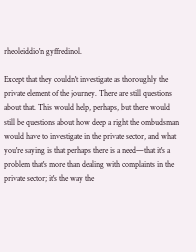rheoleiddio'n gyffredinol.

Except that they couldn't investigate as thoroughly the private element of the journey. There are still questions about that. This would help, perhaps, but there would still be questions about how deep a right the ombudsman would have to investigate in the private sector, and what you're saying is that perhaps there is a need—that it's a problem that's more than dealing with complaints in the private sector; it's the way the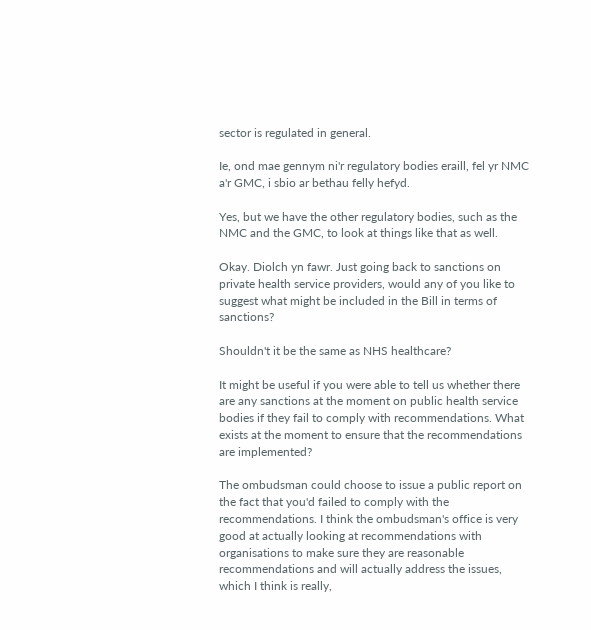sector is regulated in general.

Ie, ond mae gennym ni'r regulatory bodies eraill, fel yr NMC a'r GMC, i sbio ar bethau felly hefyd.

Yes, but we have the other regulatory bodies, such as the NMC and the GMC, to look at things like that as well.

Okay. Diolch yn fawr. Just going back to sanctions on private health service providers, would any of you like to suggest what might be included in the Bill in terms of sanctions?

Shouldn't it be the same as NHS healthcare?

It might be useful if you were able to tell us whether there are any sanctions at the moment on public health service bodies if they fail to comply with recommendations. What exists at the moment to ensure that the recommendations are implemented?

The ombudsman could choose to issue a public report on the fact that you'd failed to comply with the recommendations. I think the ombudsman's office is very good at actually looking at recommendations with organisations to make sure they are reasonable recommendations and will actually address the issues, which I think is really,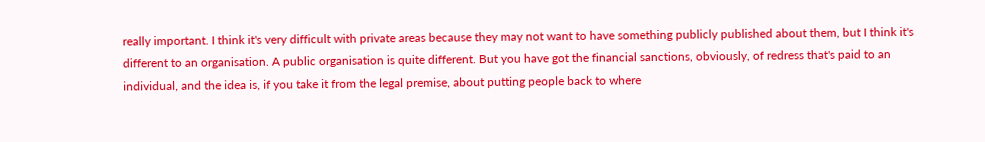really important. I think it's very difficult with private areas because they may not want to have something publicly published about them, but I think it's different to an organisation. A public organisation is quite different. But you have got the financial sanctions, obviously, of redress that's paid to an individual, and the idea is, if you take it from the legal premise, about putting people back to where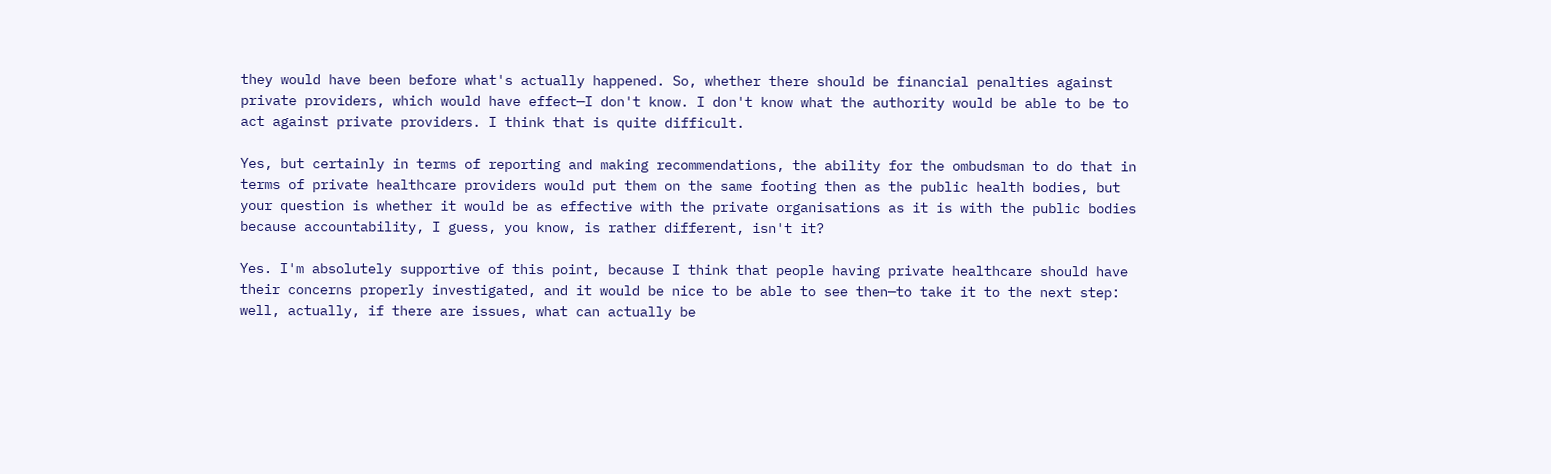they would have been before what's actually happened. So, whether there should be financial penalties against private providers, which would have effect—I don't know. I don't know what the authority would be able to be to act against private providers. I think that is quite difficult.

Yes, but certainly in terms of reporting and making recommendations, the ability for the ombudsman to do that in terms of private healthcare providers would put them on the same footing then as the public health bodies, but your question is whether it would be as effective with the private organisations as it is with the public bodies because accountability, I guess, you know, is rather different, isn't it?

Yes. I'm absolutely supportive of this point, because I think that people having private healthcare should have their concerns properly investigated, and it would be nice to be able to see then—to take it to the next step: well, actually, if there are issues, what can actually be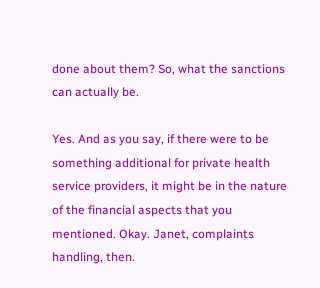done about them? So, what the sanctions can actually be.

Yes. And as you say, if there were to be something additional for private health service providers, it might be in the nature of the financial aspects that you mentioned. Okay. Janet, complaints handling, then.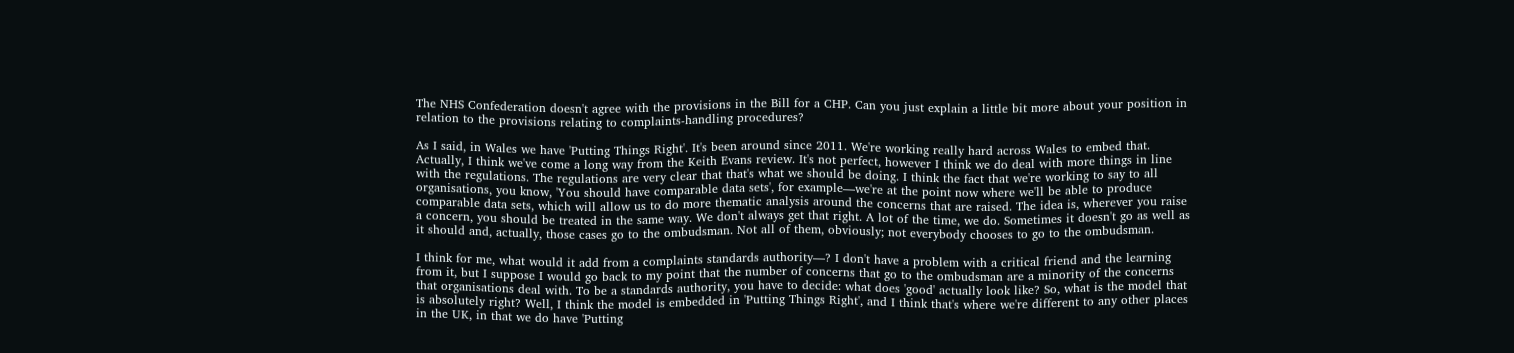The NHS Confederation doesn't agree with the provisions in the Bill for a CHP. Can you just explain a little bit more about your position in relation to the provisions relating to complaints-handling procedures?

As I said, in Wales we have 'Putting Things Right'. It's been around since 2011. We're working really hard across Wales to embed that. Actually, I think we've come a long way from the Keith Evans review. It's not perfect, however I think we do deal with more things in line with the regulations. The regulations are very clear that that's what we should be doing. I think the fact that we're working to say to all organisations, you know, 'You should have comparable data sets', for example—we're at the point now where we'll be able to produce comparable data sets, which will allow us to do more thematic analysis around the concerns that are raised. The idea is, wherever you raise a concern, you should be treated in the same way. We don't always get that right. A lot of the time, we do. Sometimes it doesn't go as well as it should and, actually, those cases go to the ombudsman. Not all of them, obviously; not everybody chooses to go to the ombudsman.

I think for me, what would it add from a complaints standards authority—? I don't have a problem with a critical friend and the learning from it, but I suppose I would go back to my point that the number of concerns that go to the ombudsman are a minority of the concerns that organisations deal with. To be a standards authority, you have to decide: what does 'good' actually look like? So, what is the model that is absolutely right? Well, I think the model is embedded in 'Putting Things Right', and I think that's where we're different to any other places in the UK, in that we do have 'Putting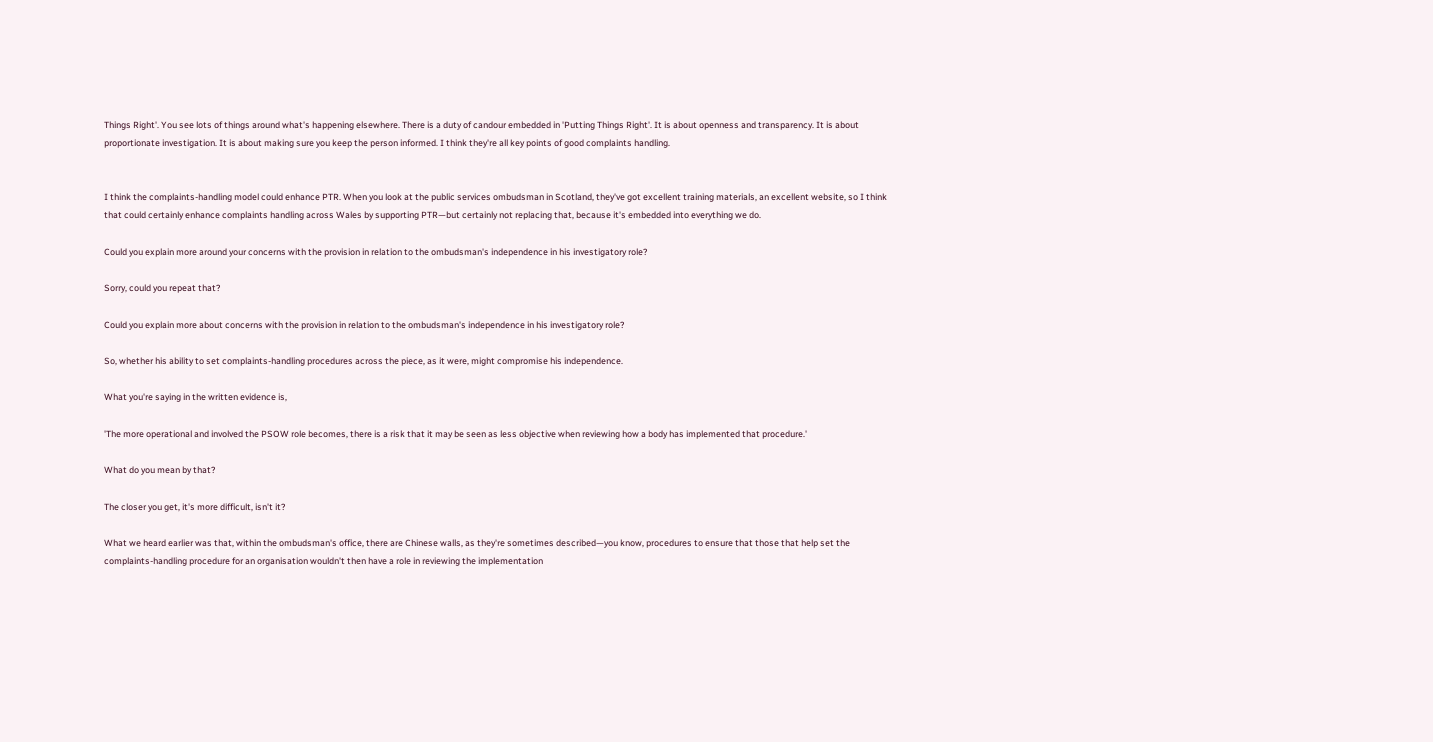Things Right'. You see lots of things around what's happening elsewhere. There is a duty of candour embedded in 'Putting Things Right'. It is about openness and transparency. It is about proportionate investigation. It is about making sure you keep the person informed. I think they're all key points of good complaints handling.


I think the complaints-handling model could enhance PTR. When you look at the public services ombudsman in Scotland, they've got excellent training materials, an excellent website, so I think that could certainly enhance complaints handling across Wales by supporting PTR—but certainly not replacing that, because it's embedded into everything we do.

Could you explain more around your concerns with the provision in relation to the ombudsman's independence in his investigatory role?

Sorry, could you repeat that?

Could you explain more about concerns with the provision in relation to the ombudsman's independence in his investigatory role?

So, whether his ability to set complaints-handling procedures across the piece, as it were, might compromise his independence.

What you're saying in the written evidence is,

'The more operational and involved the PSOW role becomes, there is a risk that it may be seen as less objective when reviewing how a body has implemented that procedure.'

What do you mean by that?

The closer you get, it's more difficult, isn't it?

What we heard earlier was that, within the ombudsman's office, there are Chinese walls, as they're sometimes described—you know, procedures to ensure that those that help set the complaints-handling procedure for an organisation wouldn't then have a role in reviewing the implementation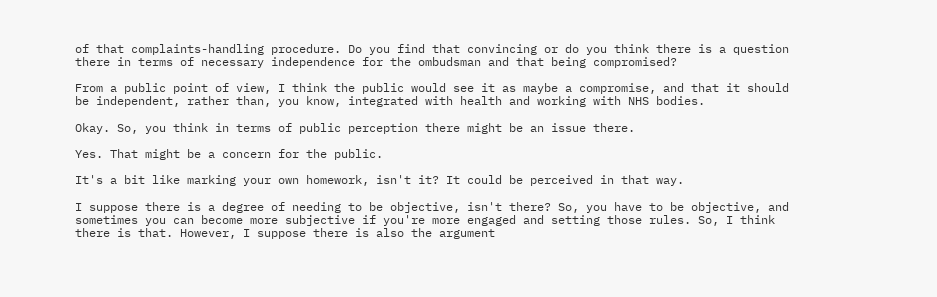of that complaints-handling procedure. Do you find that convincing or do you think there is a question there in terms of necessary independence for the ombudsman and that being compromised?

From a public point of view, I think the public would see it as maybe a compromise, and that it should be independent, rather than, you know, integrated with health and working with NHS bodies.

Okay. So, you think in terms of public perception there might be an issue there.

Yes. That might be a concern for the public.

It's a bit like marking your own homework, isn't it? It could be perceived in that way.

I suppose there is a degree of needing to be objective, isn't there? So, you have to be objective, and sometimes you can become more subjective if you're more engaged and setting those rules. So, I think there is that. However, I suppose there is also the argument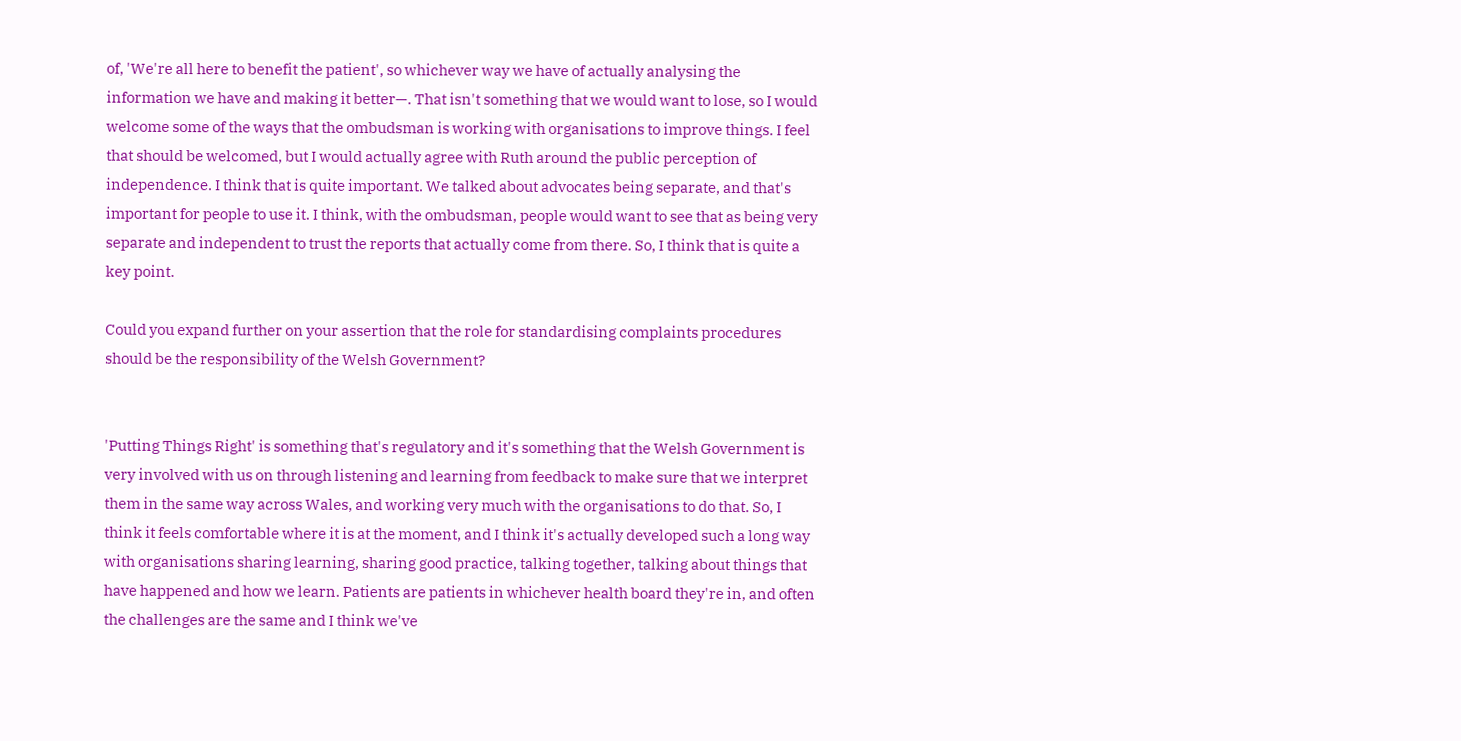of, 'We're all here to benefit the patient', so whichever way we have of actually analysing the information we have and making it better—. That isn't something that we would want to lose, so I would welcome some of the ways that the ombudsman is working with organisations to improve things. I feel that should be welcomed, but I would actually agree with Ruth around the public perception of independence. I think that is quite important. We talked about advocates being separate, and that's important for people to use it. I think, with the ombudsman, people would want to see that as being very separate and independent to trust the reports that actually come from there. So, I think that is quite a key point.

Could you expand further on your assertion that the role for standardising complaints procedures should be the responsibility of the Welsh Government?


'Putting Things Right' is something that's regulatory and it's something that the Welsh Government is very involved with us on through listening and learning from feedback to make sure that we interpret them in the same way across Wales, and working very much with the organisations to do that. So, I think it feels comfortable where it is at the moment, and I think it's actually developed such a long way with organisations sharing learning, sharing good practice, talking together, talking about things that have happened and how we learn. Patients are patients in whichever health board they're in, and often the challenges are the same and I think we've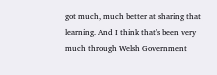got much, much better at sharing that learning. And I think that's been very much through Welsh Government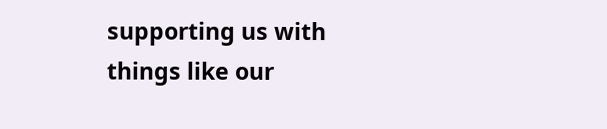supporting us with things like our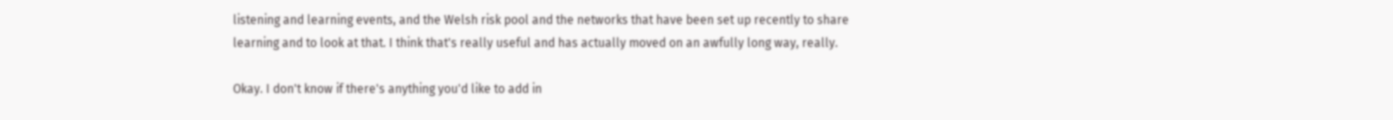listening and learning events, and the Welsh risk pool and the networks that have been set up recently to share learning and to look at that. I think that's really useful and has actually moved on an awfully long way, really.

Okay. I don't know if there's anything you'd like to add in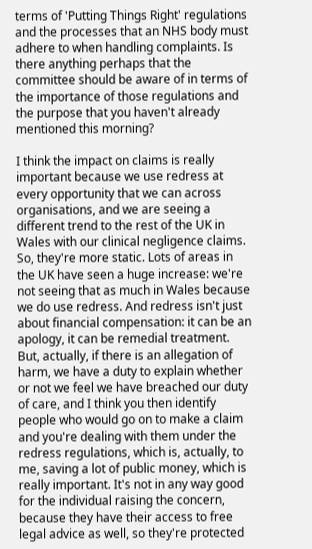terms of 'Putting Things Right' regulations and the processes that an NHS body must adhere to when handling complaints. Is there anything perhaps that the committee should be aware of in terms of the importance of those regulations and the purpose that you haven't already mentioned this morning?

I think the impact on claims is really important because we use redress at every opportunity that we can across organisations, and we are seeing a different trend to the rest of the UK in Wales with our clinical negligence claims. So, they're more static. Lots of areas in the UK have seen a huge increase: we're not seeing that as much in Wales because we do use redress. And redress isn't just about financial compensation: it can be an apology, it can be remedial treatment. But, actually, if there is an allegation of harm, we have a duty to explain whether or not we feel we have breached our duty of care, and I think you then identify people who would go on to make a claim and you're dealing with them under the redress regulations, which is, actually, to me, saving a lot of public money, which is really important. It's not in any way good for the individual raising the concern, because they have their access to free legal advice as well, so they're protected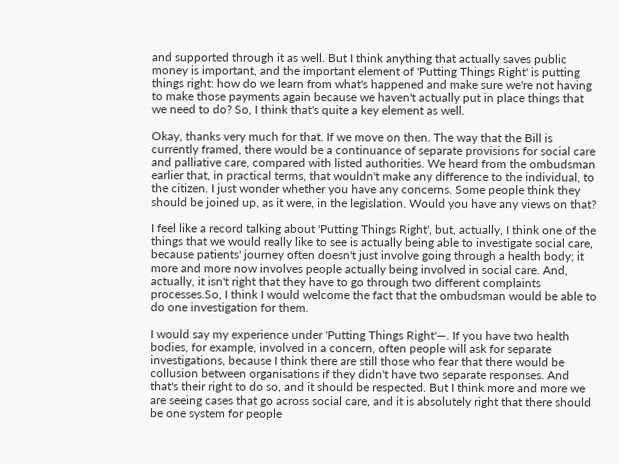and supported through it as well. But I think anything that actually saves public money is important, and the important element of 'Putting Things Right' is putting things right: how do we learn from what's happened and make sure we're not having to make those payments again because we haven't actually put in place things that we need to do? So, I think that's quite a key element as well.

Okay, thanks very much for that. If we move on then. The way that the Bill is currently framed, there would be a continuance of separate provisions for social care and palliative care, compared with listed authorities. We heard from the ombudsman earlier that, in practical terms, that wouldn't make any difference to the individual, to the citizen. I just wonder whether you have any concerns. Some people think they should be joined up, as it were, in the legislation. Would you have any views on that?

I feel like a record talking about 'Putting Things Right', but, actually, I think one of the things that we would really like to see is actually being able to investigate social care, because patients' journey often doesn't just involve going through a health body; it more and more now involves people actually being involved in social care. And, actually, it isn't right that they have to go through two different complaints processes.So, I think I would welcome the fact that the ombudsman would be able to do one investigation for them.

I would say my experience under 'Putting Things Right'—. If you have two health bodies, for example, involved in a concern, often people will ask for separate investigations, because I think there are still those who fear that there would be collusion between organisations if they didn't have two separate responses. And that's their right to do so, and it should be respected. But I think more and more we are seeing cases that go across social care, and it is absolutely right that there should be one system for people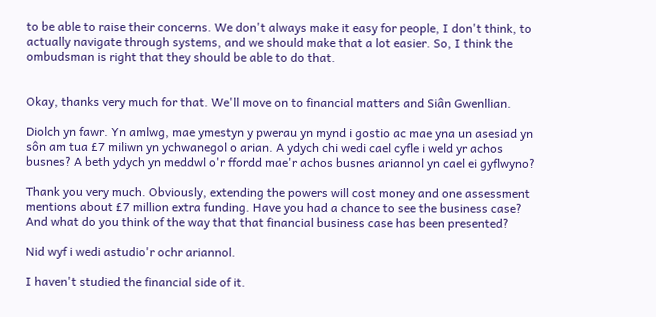to be able to raise their concerns. We don't always make it easy for people, I don't think, to actually navigate through systems, and we should make that a lot easier. So, I think the ombudsman is right that they should be able to do that.


Okay, thanks very much for that. We'll move on to financial matters and Siân Gwenllian.

Diolch yn fawr. Yn amlwg, mae ymestyn y pwerau yn mynd i gostio ac mae yna un asesiad yn sôn am tua £7 miliwn yn ychwanegol o arian. A ydych chi wedi cael cyfle i weld yr achos busnes? A beth ydych yn meddwl o'r ffordd mae'r achos busnes ariannol yn cael ei gyflwyno?

Thank you very much. Obviously, extending the powers will cost money and one assessment mentions about £7 million extra funding. Have you had a chance to see the business case? And what do you think of the way that that financial business case has been presented?

Nid wyf i wedi astudio'r ochr ariannol.

I haven't studied the financial side of it.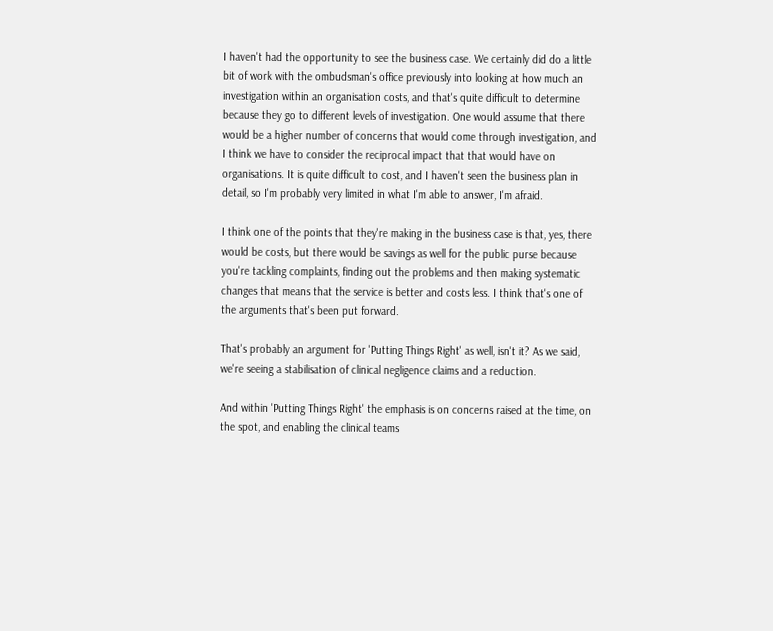I haven't had the opportunity to see the business case. We certainly did do a little bit of work with the ombudsman's office previously into looking at how much an investigation within an organisation costs, and that's quite difficult to determine because they go to different levels of investigation. One would assume that there would be a higher number of concerns that would come through investigation, and I think we have to consider the reciprocal impact that that would have on organisations. It is quite difficult to cost, and I haven't seen the business plan in detail, so I'm probably very limited in what I'm able to answer, I'm afraid.

I think one of the points that they're making in the business case is that, yes, there would be costs, but there would be savings as well for the public purse because you're tackling complaints, finding out the problems and then making systematic changes that means that the service is better and costs less. I think that's one of the arguments that's been put forward.

That's probably an argument for 'Putting Things Right' as well, isn't it? As we said, we're seeing a stabilisation of clinical negligence claims and a reduction.

And within 'Putting Things Right' the emphasis is on concerns raised at the time, on the spot, and enabling the clinical teams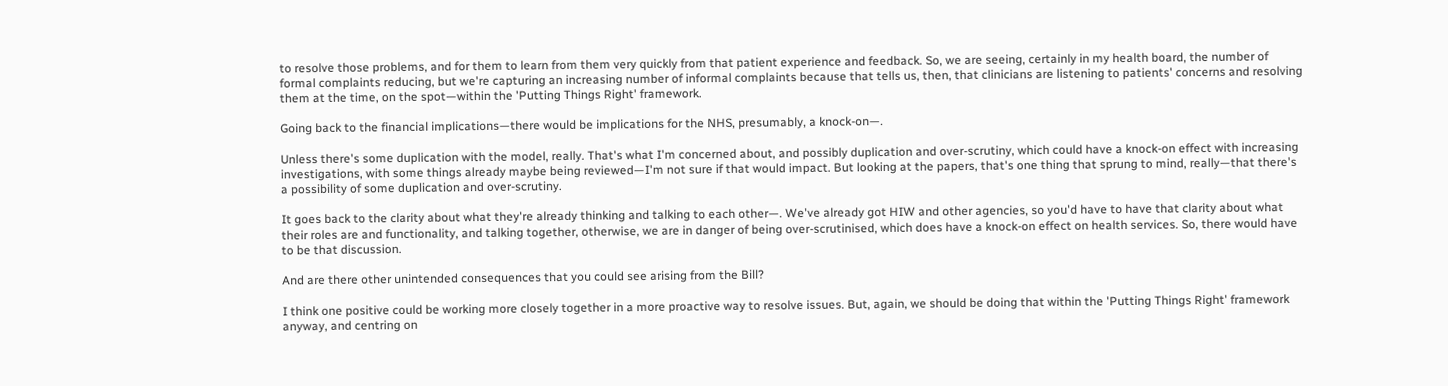to resolve those problems, and for them to learn from them very quickly from that patient experience and feedback. So, we are seeing, certainly in my health board, the number of formal complaints reducing, but we're capturing an increasing number of informal complaints because that tells us, then, that clinicians are listening to patients' concerns and resolving them at the time, on the spot—within the 'Putting Things Right' framework.

Going back to the financial implications—there would be implications for the NHS, presumably, a knock-on—.

Unless there's some duplication with the model, really. That's what I'm concerned about, and possibly duplication and over-scrutiny, which could have a knock-on effect with increasing investigations, with some things already maybe being reviewed—I'm not sure if that would impact. But looking at the papers, that's one thing that sprung to mind, really—that there's a possibility of some duplication and over-scrutiny.

It goes back to the clarity about what they're already thinking and talking to each other—. We've already got HIW and other agencies, so you'd have to have that clarity about what their roles are and functionality, and talking together, otherwise, we are in danger of being over-scrutinised, which does have a knock-on effect on health services. So, there would have to be that discussion.

And are there other unintended consequences that you could see arising from the Bill?

I think one positive could be working more closely together in a more proactive way to resolve issues. But, again, we should be doing that within the 'Putting Things Right' framework anyway, and centring on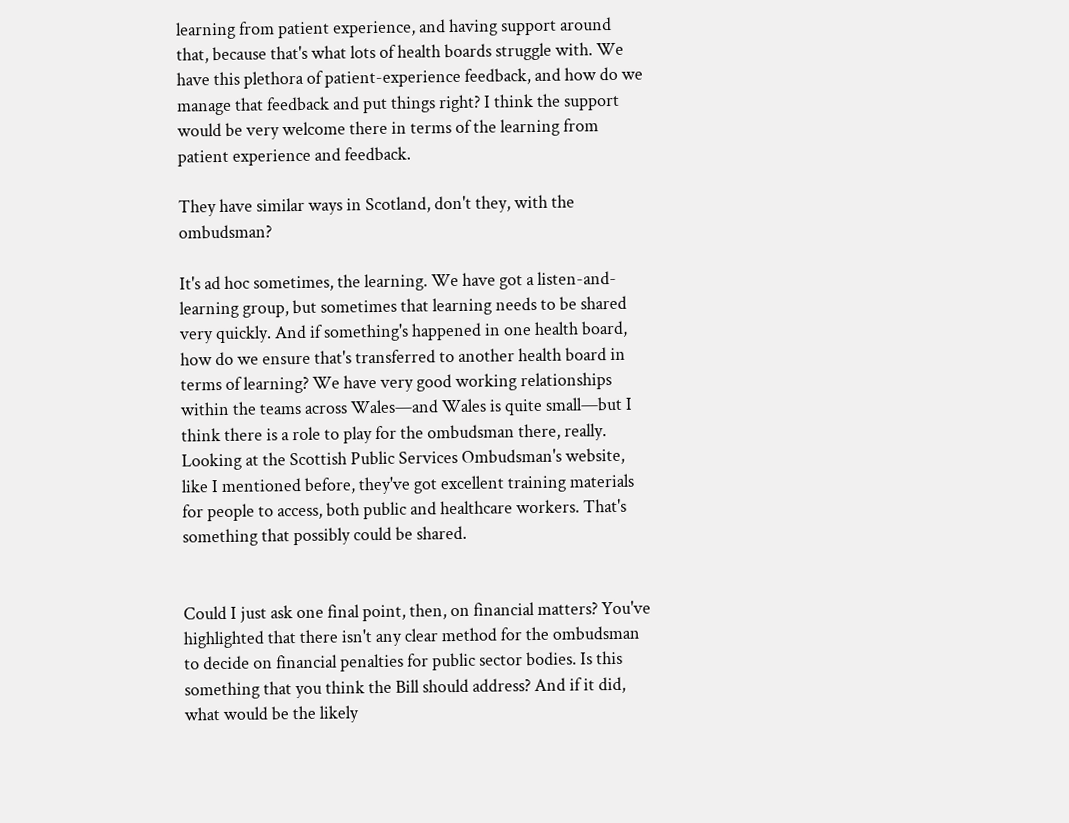learning from patient experience, and having support around that, because that's what lots of health boards struggle with. We have this plethora of patient-experience feedback, and how do we manage that feedback and put things right? I think the support would be very welcome there in terms of the learning from patient experience and feedback.

They have similar ways in Scotland, don't they, with the ombudsman?

It's ad hoc sometimes, the learning. We have got a listen-and-learning group, but sometimes that learning needs to be shared very quickly. And if something's happened in one health board, how do we ensure that's transferred to another health board in terms of learning? We have very good working relationships within the teams across Wales—and Wales is quite small—but I think there is a role to play for the ombudsman there, really. Looking at the Scottish Public Services Ombudsman's website, like I mentioned before, they've got excellent training materials for people to access, both public and healthcare workers. That's something that possibly could be shared.


Could I just ask one final point, then, on financial matters? You've highlighted that there isn't any clear method for the ombudsman to decide on financial penalties for public sector bodies. Is this something that you think the Bill should address? And if it did, what would be the likely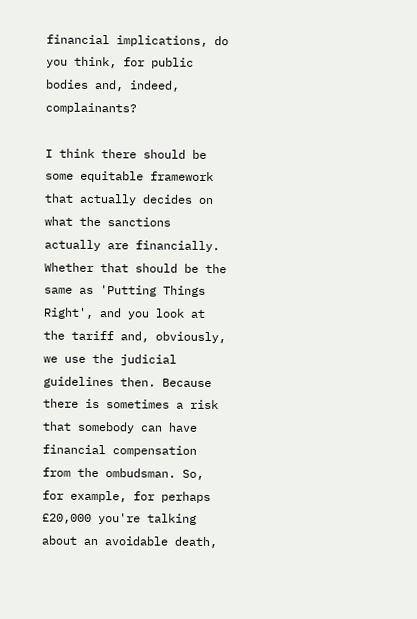financial implications, do you think, for public bodies and, indeed, complainants?

I think there should be some equitable framework that actually decides on what the sanctions actually are financially. Whether that should be the same as 'Putting Things Right', and you look at the tariff and, obviously, we use the judicial guidelines then. Because there is sometimes a risk that somebody can have financial compensation from the ombudsman. So, for example, for perhaps £20,000 you're talking about an avoidable death,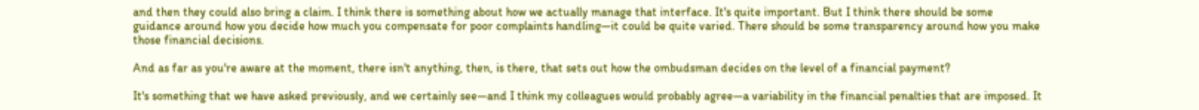and then they could also bring a claim. I think there is something about how we actually manage that interface. It's quite important. But I think there should be some guidance around how you decide how much you compensate for poor complaints handling—it could be quite varied. There should be some transparency around how you make those financial decisions.

And as far as you're aware at the moment, there isn't anything, then, is there, that sets out how the ombudsman decides on the level of a financial payment?

It's something that we have asked previously, and we certainly see—and I think my colleagues would probably agree—a variability in the financial penalties that are imposed. It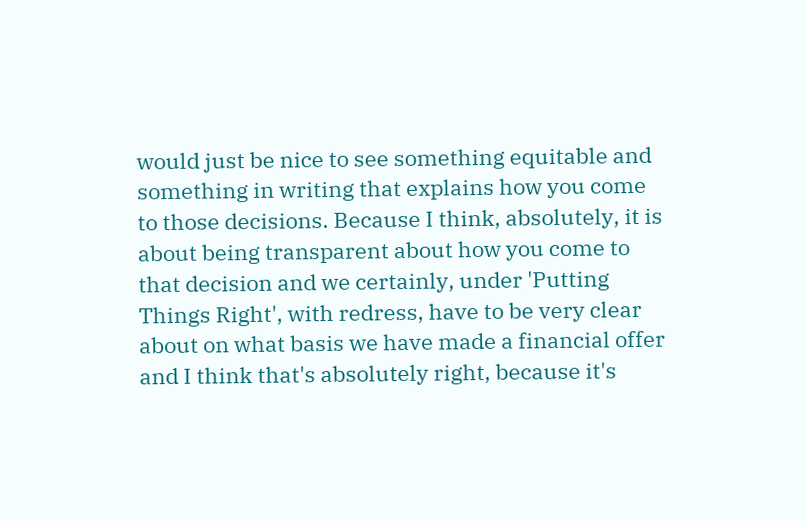would just be nice to see something equitable and something in writing that explains how you come to those decisions. Because I think, absolutely, it is about being transparent about how you come to that decision and we certainly, under 'Putting Things Right', with redress, have to be very clear about on what basis we have made a financial offer and I think that's absolutely right, because it's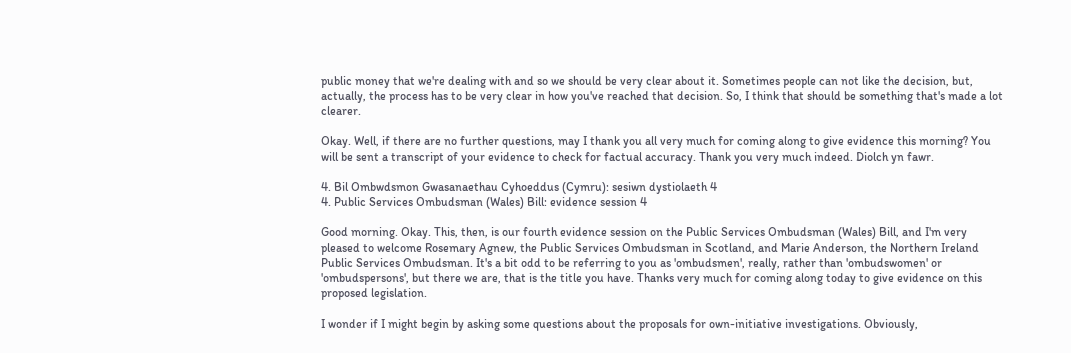public money that we're dealing with and so we should be very clear about it. Sometimes people can not like the decision, but, actually, the process has to be very clear in how you've reached that decision. So, I think that should be something that's made a lot clearer.

Okay. Well, if there are no further questions, may I thank you all very much for coming along to give evidence this morning? You will be sent a transcript of your evidence to check for factual accuracy. Thank you very much indeed. Diolch yn fawr.

4. Bil Ombwdsmon Gwasanaethau Cyhoeddus (Cymru): sesiwn dystiolaeth 4
4. Public Services Ombudsman (Wales) Bill: evidence session 4

Good morning. Okay. This, then, is our fourth evidence session on the Public Services Ombudsman (Wales) Bill, and I'm very pleased to welcome Rosemary Agnew, the Public Services Ombudsman in Scotland, and Marie Anderson, the Northern Ireland Public Services Ombudsman. It's a bit odd to be referring to you as 'ombudsmen', really, rather than 'ombudswomen' or 'ombudspersons', but there we are, that is the title you have. Thanks very much for coming along today to give evidence on this proposed legislation.

I wonder if I might begin by asking some questions about the proposals for own-initiative investigations. Obviously,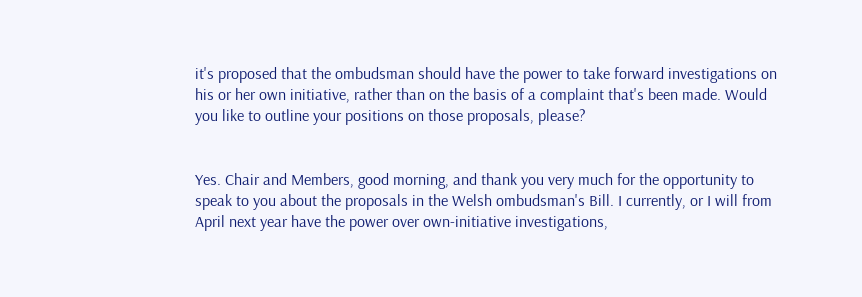it's proposed that the ombudsman should have the power to take forward investigations on his or her own initiative, rather than on the basis of a complaint that's been made. Would you like to outline your positions on those proposals, please?


Yes. Chair and Members, good morning, and thank you very much for the opportunity to speak to you about the proposals in the Welsh ombudsman's Bill. I currently, or I will from April next year have the power over own-initiative investigations,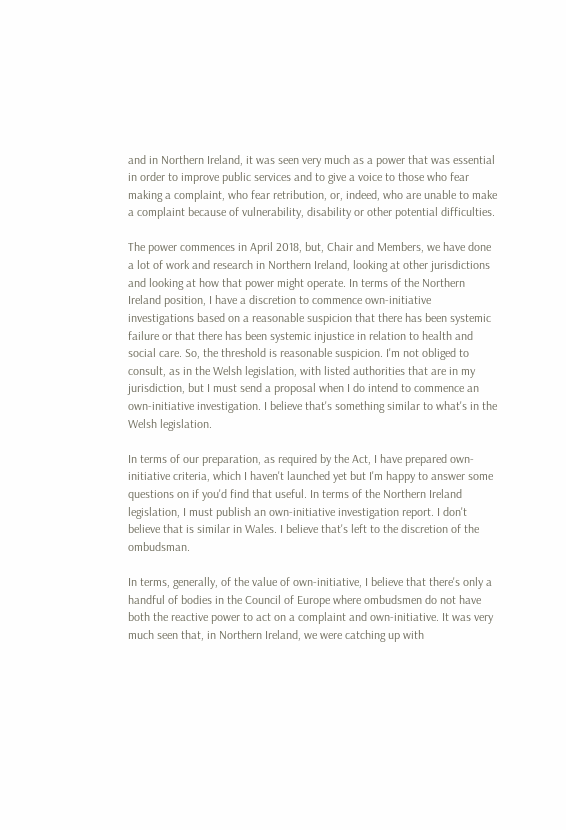and in Northern Ireland, it was seen very much as a power that was essential in order to improve public services and to give a voice to those who fear making a complaint, who fear retribution, or, indeed, who are unable to make a complaint because of vulnerability, disability or other potential difficulties.

The power commences in April 2018, but, Chair and Members, we have done a lot of work and research in Northern Ireland, looking at other jurisdictions and looking at how that power might operate. In terms of the Northern Ireland position, I have a discretion to commence own-initiative investigations based on a reasonable suspicion that there has been systemic failure or that there has been systemic injustice in relation to health and social care. So, the threshold is reasonable suspicion. I'm not obliged to consult, as in the Welsh legislation, with listed authorities that are in my jurisdiction, but I must send a proposal when I do intend to commence an own-initiative investigation. I believe that's something similar to what's in the Welsh legislation.

In terms of our preparation, as required by the Act, I have prepared own-initiative criteria, which I haven't launched yet but I'm happy to answer some questions on if you'd find that useful. In terms of the Northern Ireland legislation, I must publish an own-initiative investigation report. I don't believe that is similar in Wales. I believe that's left to the discretion of the ombudsman.

In terms, generally, of the value of own-initiative, I believe that there's only a handful of bodies in the Council of Europe where ombudsmen do not have both the reactive power to act on a complaint and own-initiative. It was very much seen that, in Northern Ireland, we were catching up with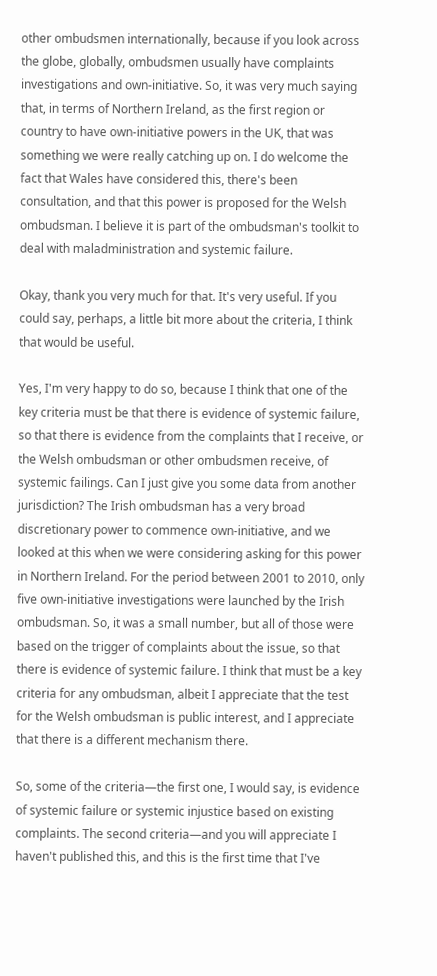other ombudsmen internationally, because if you look across the globe, globally, ombudsmen usually have complaints investigations and own-initiative. So, it was very much saying that, in terms of Northern Ireland, as the first region or country to have own-initiative powers in the UK, that was something we were really catching up on. I do welcome the fact that Wales have considered this, there's been consultation, and that this power is proposed for the Welsh ombudsman. I believe it is part of the ombudsman's toolkit to deal with maladministration and systemic failure.

Okay, thank you very much for that. It's very useful. If you could say, perhaps, a little bit more about the criteria, I think that would be useful.

Yes, I'm very happy to do so, because I think that one of the key criteria must be that there is evidence of systemic failure, so that there is evidence from the complaints that I receive, or the Welsh ombudsman or other ombudsmen receive, of systemic failings. Can I just give you some data from another jurisdiction? The Irish ombudsman has a very broad discretionary power to commence own-initiative, and we looked at this when we were considering asking for this power in Northern Ireland. For the period between 2001 to 2010, only five own-initiative investigations were launched by the Irish ombudsman. So, it was a small number, but all of those were based on the trigger of complaints about the issue, so that there is evidence of systemic failure. I think that must be a key criteria for any ombudsman, albeit I appreciate that the test for the Welsh ombudsman is public interest, and I appreciate that there is a different mechanism there.

So, some of the criteria—the first one, I would say, is evidence of systemic failure or systemic injustice based on existing complaints. The second criteria—and you will appreciate I haven't published this, and this is the first time that I've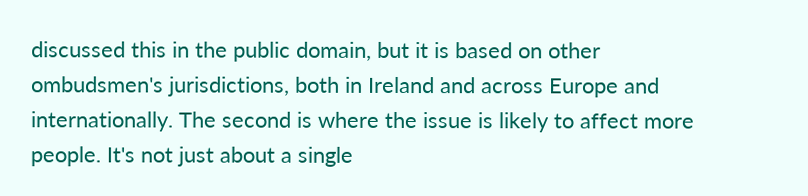discussed this in the public domain, but it is based on other ombudsmen's jurisdictions, both in Ireland and across Europe and internationally. The second is where the issue is likely to affect more people. It's not just about a single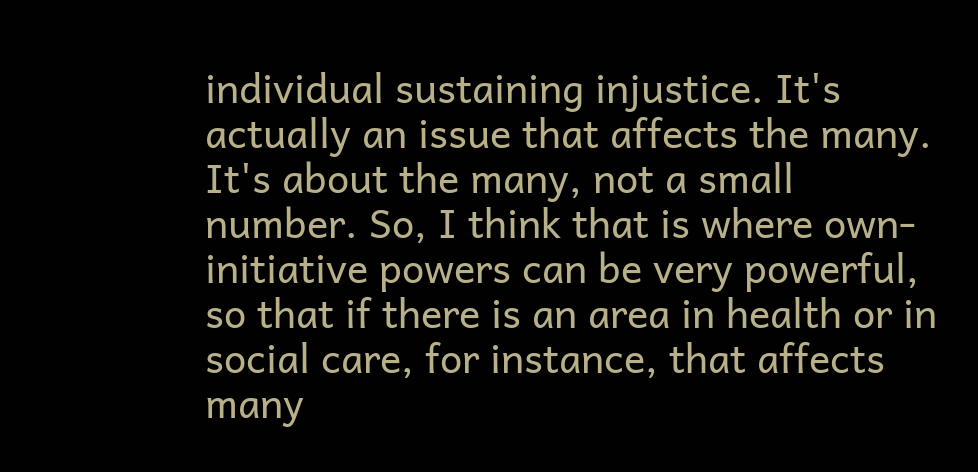individual sustaining injustice. It's actually an issue that affects the many. It's about the many, not a small number. So, I think that is where own-initiative powers can be very powerful, so that if there is an area in health or in social care, for instance, that affects many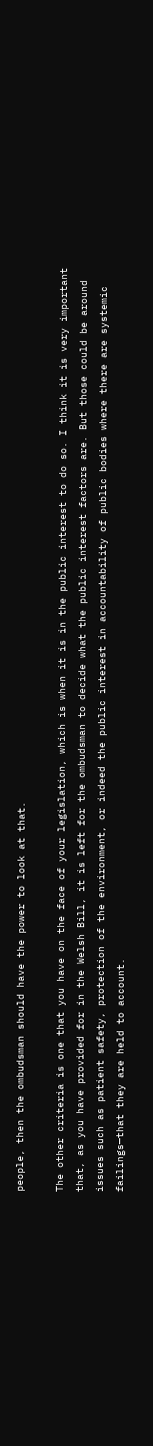people, then the ombudsman should have the power to look at that.

The other criteria is one that you have on the face of your legislation, which is when it is in the public interest to do so. I think it is very important that, as you have provided for in the Welsh Bill, it is left for the ombudsman to decide what the public interest factors are. But those could be around issues such as patient safety, protection of the environment, or indeed the public interest in accountability of public bodies where there are systemic failings—that they are held to account.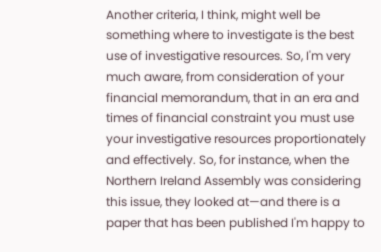Another criteria, I think, might well be something where to investigate is the best use of investigative resources. So, I'm very much aware, from consideration of your financial memorandum, that in an era and times of financial constraint you must use your investigative resources proportionately and effectively. So, for instance, when the Northern Ireland Assembly was considering this issue, they looked at—and there is a paper that has been published I'm happy to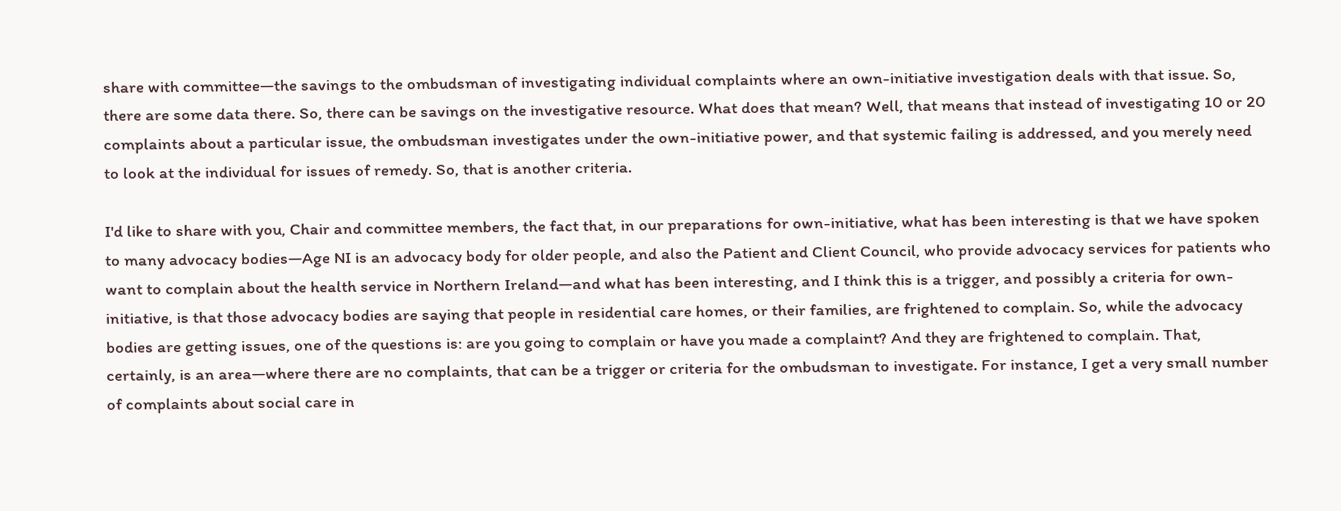share with committee—the savings to the ombudsman of investigating individual complaints where an own-initiative investigation deals with that issue. So, there are some data there. So, there can be savings on the investigative resource. What does that mean? Well, that means that instead of investigating 10 or 20 complaints about a particular issue, the ombudsman investigates under the own-initiative power, and that systemic failing is addressed, and you merely need to look at the individual for issues of remedy. So, that is another criteria.

I'd like to share with you, Chair and committee members, the fact that, in our preparations for own-initiative, what has been interesting is that we have spoken to many advocacy bodies—Age NI is an advocacy body for older people, and also the Patient and Client Council, who provide advocacy services for patients who want to complain about the health service in Northern Ireland—and what has been interesting, and I think this is a trigger, and possibly a criteria for own-initiative, is that those advocacy bodies are saying that people in residential care homes, or their families, are frightened to complain. So, while the advocacy bodies are getting issues, one of the questions is: are you going to complain or have you made a complaint? And they are frightened to complain. That, certainly, is an area—where there are no complaints, that can be a trigger or criteria for the ombudsman to investigate. For instance, I get a very small number of complaints about social care in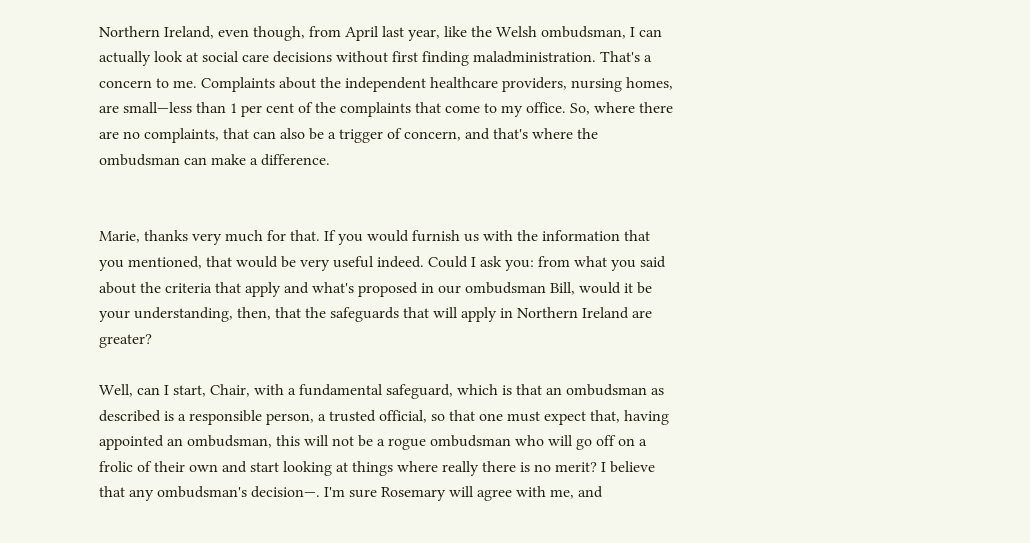Northern Ireland, even though, from April last year, like the Welsh ombudsman, I can actually look at social care decisions without first finding maladministration. That's a concern to me. Complaints about the independent healthcare providers, nursing homes, are small—less than 1 per cent of the complaints that come to my office. So, where there are no complaints, that can also be a trigger of concern, and that's where the ombudsman can make a difference.


Marie, thanks very much for that. If you would furnish us with the information that you mentioned, that would be very useful indeed. Could I ask you: from what you said about the criteria that apply and what's proposed in our ombudsman Bill, would it be your understanding, then, that the safeguards that will apply in Northern Ireland are greater?

Well, can I start, Chair, with a fundamental safeguard, which is that an ombudsman as described is a responsible person, a trusted official, so that one must expect that, having appointed an ombudsman, this will not be a rogue ombudsman who will go off on a frolic of their own and start looking at things where really there is no merit? I believe that any ombudsman's decision—. I'm sure Rosemary will agree with me, and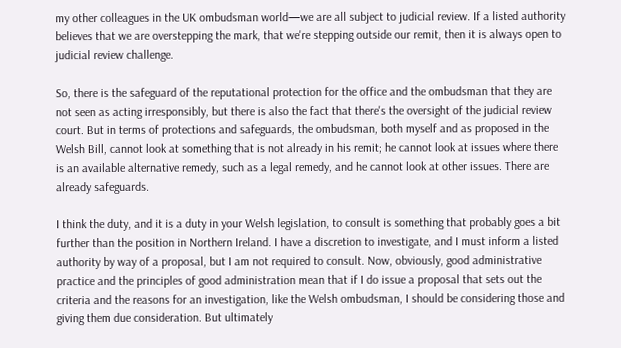my other colleagues in the UK ombudsman world—we are all subject to judicial review. If a listed authority believes that we are overstepping the mark, that we're stepping outside our remit, then it is always open to judicial review challenge.

So, there is the safeguard of the reputational protection for the office and the ombudsman that they are not seen as acting irresponsibly, but there is also the fact that there's the oversight of the judicial review court. But in terms of protections and safeguards, the ombudsman, both myself and as proposed in the Welsh Bill, cannot look at something that is not already in his remit; he cannot look at issues where there is an available alternative remedy, such as a legal remedy, and he cannot look at other issues. There are already safeguards.

I think the duty, and it is a duty in your Welsh legislation, to consult is something that probably goes a bit further than the position in Northern Ireland. I have a discretion to investigate, and I must inform a listed authority by way of a proposal, but I am not required to consult. Now, obviously, good administrative practice and the principles of good administration mean that if I do issue a proposal that sets out the criteria and the reasons for an investigation, like the Welsh ombudsman, I should be considering those and giving them due consideration. But ultimately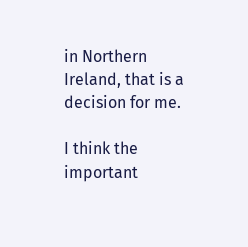in Northern Ireland, that is a decision for me.

I think the important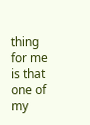thing for me is that one of my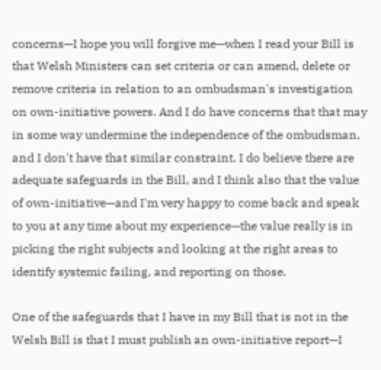concerns—I hope you will forgive me—when I read your Bill is that Welsh Ministers can set criteria or can amend, delete or remove criteria in relation to an ombudsman's investigation on own-initiative powers. And I do have concerns that that may in some way undermine the independence of the ombudsman, and I don't have that similar constraint. I do believe there are adequate safeguards in the Bill, and I think also that the value of own-initiative—and I'm very happy to come back and speak to you at any time about my experience—the value really is in picking the right subjects and looking at the right areas to identify systemic failing, and reporting on those.

One of the safeguards that I have in my Bill that is not in the Welsh Bill is that I must publish an own-initiative report—I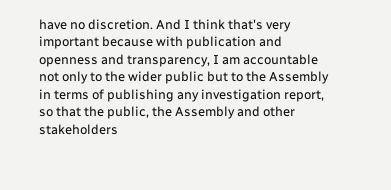have no discretion. And I think that's very important because with publication and openness and transparency, I am accountable not only to the wider public but to the Assembly in terms of publishing any investigation report, so that the public, the Assembly and other stakeholders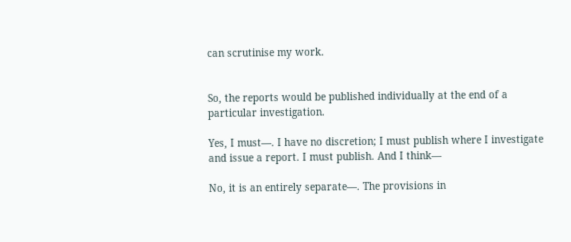can scrutinise my work.


So, the reports would be published individually at the end of a particular investigation.

Yes, I must—. I have no discretion; I must publish where I investigate and issue a report. I must publish. And I think—

No, it is an entirely separate—. The provisions in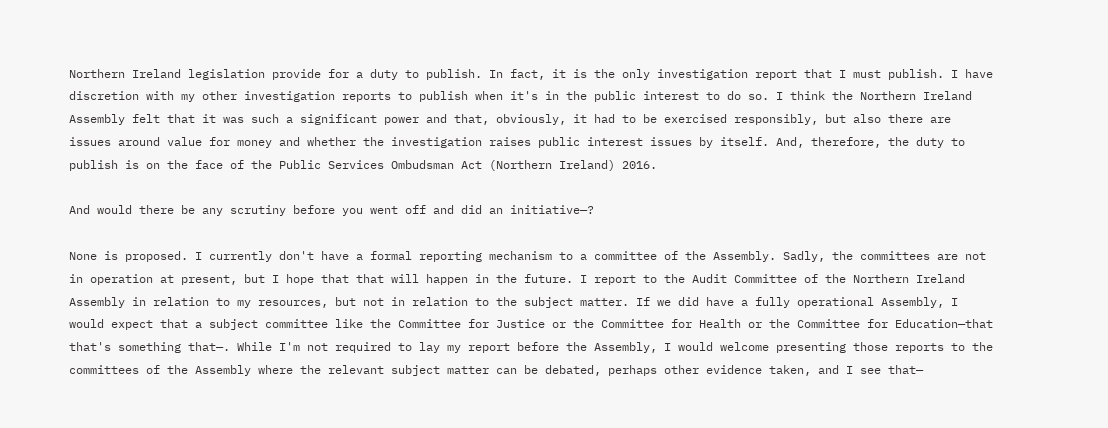Northern Ireland legislation provide for a duty to publish. In fact, it is the only investigation report that I must publish. I have discretion with my other investigation reports to publish when it's in the public interest to do so. I think the Northern Ireland Assembly felt that it was such a significant power and that, obviously, it had to be exercised responsibly, but also there are issues around value for money and whether the investigation raises public interest issues by itself. And, therefore, the duty to publish is on the face of the Public Services Ombudsman Act (Northern Ireland) 2016.

And would there be any scrutiny before you went off and did an initiative—?

None is proposed. I currently don't have a formal reporting mechanism to a committee of the Assembly. Sadly, the committees are not in operation at present, but I hope that that will happen in the future. I report to the Audit Committee of the Northern Ireland Assembly in relation to my resources, but not in relation to the subject matter. If we did have a fully operational Assembly, I would expect that a subject committee like the Committee for Justice or the Committee for Health or the Committee for Education—that that's something that—. While I'm not required to lay my report before the Assembly, I would welcome presenting those reports to the committees of the Assembly where the relevant subject matter can be debated, perhaps other evidence taken, and I see that—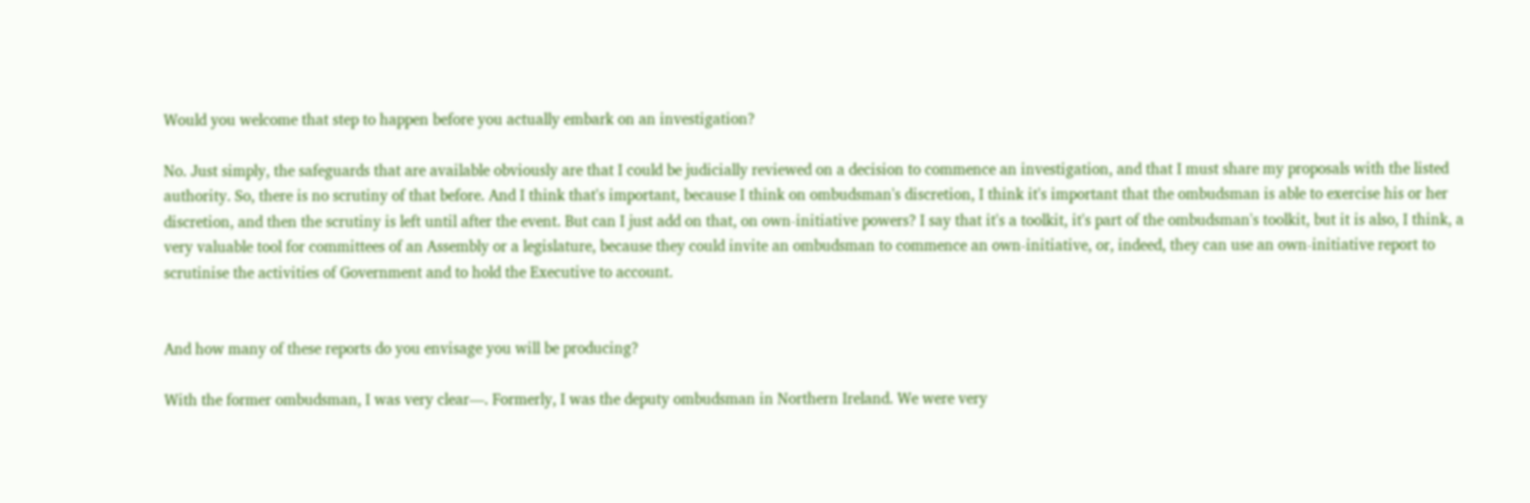Would you welcome that step to happen before you actually embark on an investigation?

No. Just simply, the safeguards that are available obviously are that I could be judicially reviewed on a decision to commence an investigation, and that I must share my proposals with the listed authority. So, there is no scrutiny of that before. And I think that's important, because I think on ombudsman's discretion, I think it's important that the ombudsman is able to exercise his or her discretion, and then the scrutiny is left until after the event. But can I just add on that, on own-initiative powers? I say that it's a toolkit, it's part of the ombudsman's toolkit, but it is also, I think, a very valuable tool for committees of an Assembly or a legislature, because they could invite an ombudsman to commence an own-initiative, or, indeed, they can use an own-initiative report to scrutinise the activities of Government and to hold the Executive to account.


And how many of these reports do you envisage you will be producing?

With the former ombudsman, I was very clear—. Formerly, I was the deputy ombudsman in Northern Ireland. We were very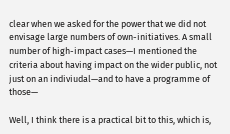clear when we asked for the power that we did not envisage large numbers of own-initiatives. A small number of high-impact cases—I mentioned the criteria about having impact on the wider public, not just on an indiviudal—and to have a programme of those—

Well, I think there is a practical bit to this, which is,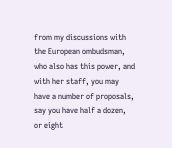from my discussions with the European ombudsman, who also has this power, and with her staff, you may have a number of proposals, say you have half a dozen, or eight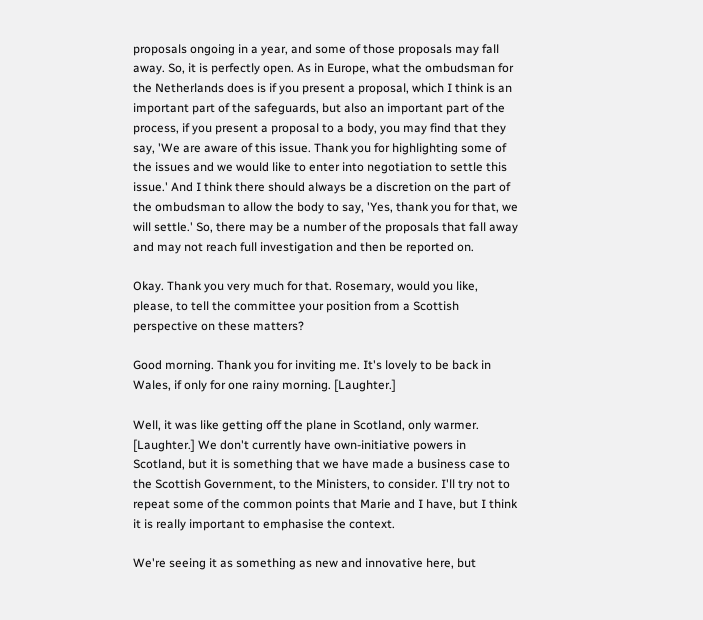proposals ongoing in a year, and some of those proposals may fall away. So, it is perfectly open. As in Europe, what the ombudsman for the Netherlands does is if you present a proposal, which I think is an important part of the safeguards, but also an important part of the process, if you present a proposal to a body, you may find that they say, 'We are aware of this issue. Thank you for highlighting some of the issues and we would like to enter into negotiation to settle this issue.' And I think there should always be a discretion on the part of the ombudsman to allow the body to say, 'Yes, thank you for that, we will settle.' So, there may be a number of the proposals that fall away and may not reach full investigation and then be reported on.

Okay. Thank you very much for that. Rosemary, would you like, please, to tell the committee your position from a Scottish perspective on these matters?

Good morning. Thank you for inviting me. It's lovely to be back in Wales, if only for one rainy morning. [Laughter.]

Well, it was like getting off the plane in Scotland, only warmer. [Laughter.] We don't currently have own-initiative powers in Scotland, but it is something that we have made a business case to the Scottish Government, to the Ministers, to consider. I'll try not to repeat some of the common points that Marie and I have, but I think it is really important to emphasise the context.

We're seeing it as something as new and innovative here, but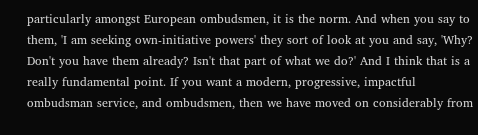particularly amongst European ombudsmen, it is the norm. And when you say to them, 'I am seeking own-initiative powers' they sort of look at you and say, 'Why? Don't you have them already? Isn't that part of what we do?' And I think that is a really fundamental point. If you want a modern, progressive, impactful ombudsman service, and ombudsmen, then we have moved on considerably from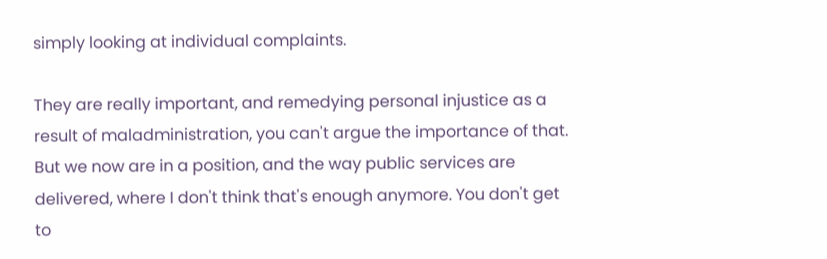simply looking at individual complaints.

They are really important, and remedying personal injustice as a result of maladministration, you can't argue the importance of that. But we now are in a position, and the way public services are delivered, where I don't think that's enough anymore. You don't get to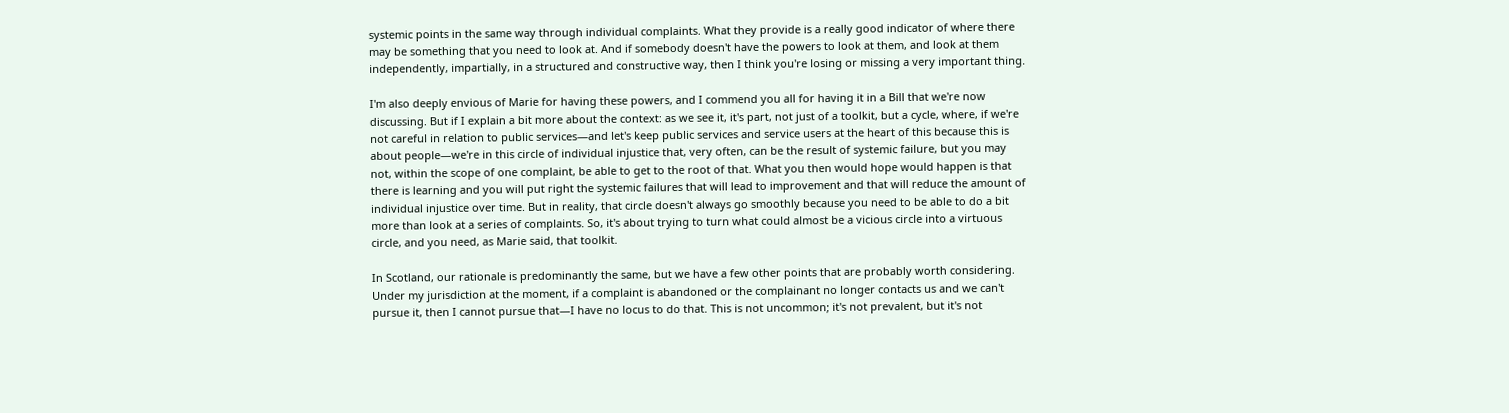systemic points in the same way through individual complaints. What they provide is a really good indicator of where there may be something that you need to look at. And if somebody doesn't have the powers to look at them, and look at them independently, impartially, in a structured and constructive way, then I think you're losing or missing a very important thing.

I'm also deeply envious of Marie for having these powers, and I commend you all for having it in a Bill that we're now discussing. But if I explain a bit more about the context: as we see it, it's part, not just of a toolkit, but a cycle, where, if we're not careful in relation to public services—and let's keep public services and service users at the heart of this because this is about people—we're in this circle of individual injustice that, very often, can be the result of systemic failure, but you may not, within the scope of one complaint, be able to get to the root of that. What you then would hope would happen is that there is learning and you will put right the systemic failures that will lead to improvement and that will reduce the amount of individual injustice over time. But in reality, that circle doesn't always go smoothly because you need to be able to do a bit more than look at a series of complaints. So, it's about trying to turn what could almost be a vicious circle into a virtuous circle, and you need, as Marie said, that toolkit.

In Scotland, our rationale is predominantly the same, but we have a few other points that are probably worth considering. Under my jurisdiction at the moment, if a complaint is abandoned or the complainant no longer contacts us and we can't pursue it, then I cannot pursue that—I have no locus to do that. This is not uncommon; it's not prevalent, but it's not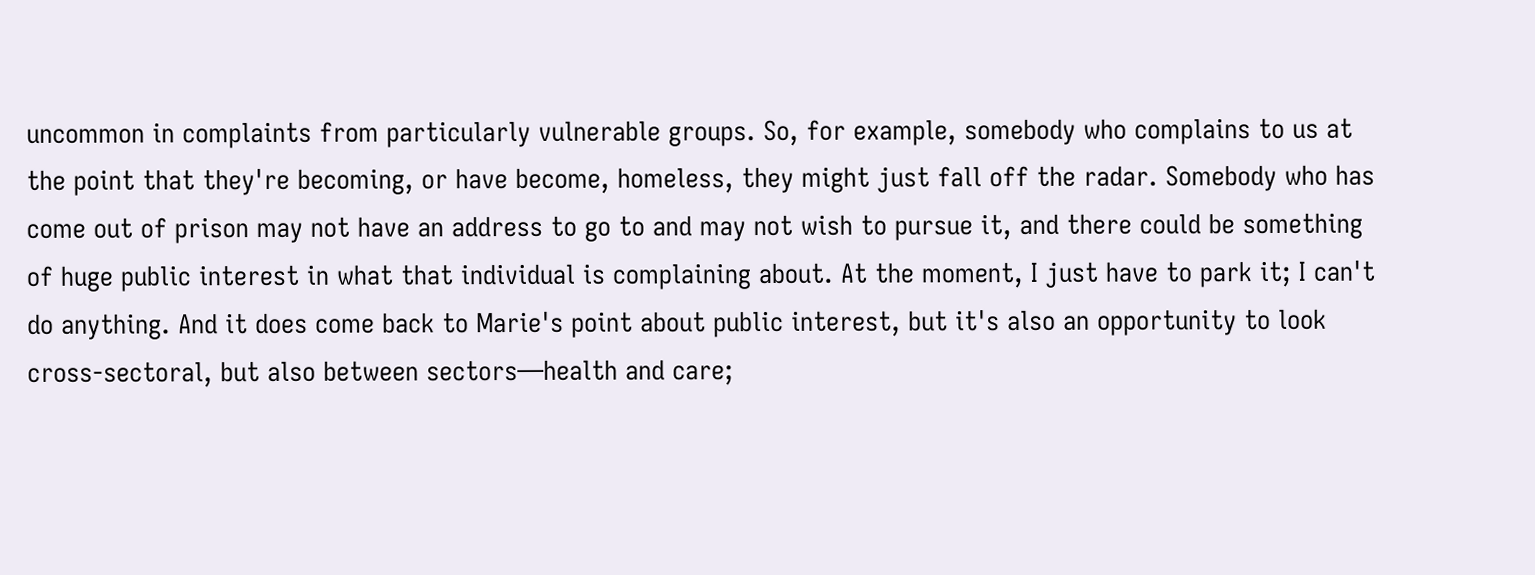uncommon in complaints from particularly vulnerable groups. So, for example, somebody who complains to us at the point that they're becoming, or have become, homeless, they might just fall off the radar. Somebody who has come out of prison may not have an address to go to and may not wish to pursue it, and there could be something of huge public interest in what that individual is complaining about. At the moment, I just have to park it; I can't do anything. And it does come back to Marie's point about public interest, but it's also an opportunity to look cross-sectoral, but also between sectors—health and care;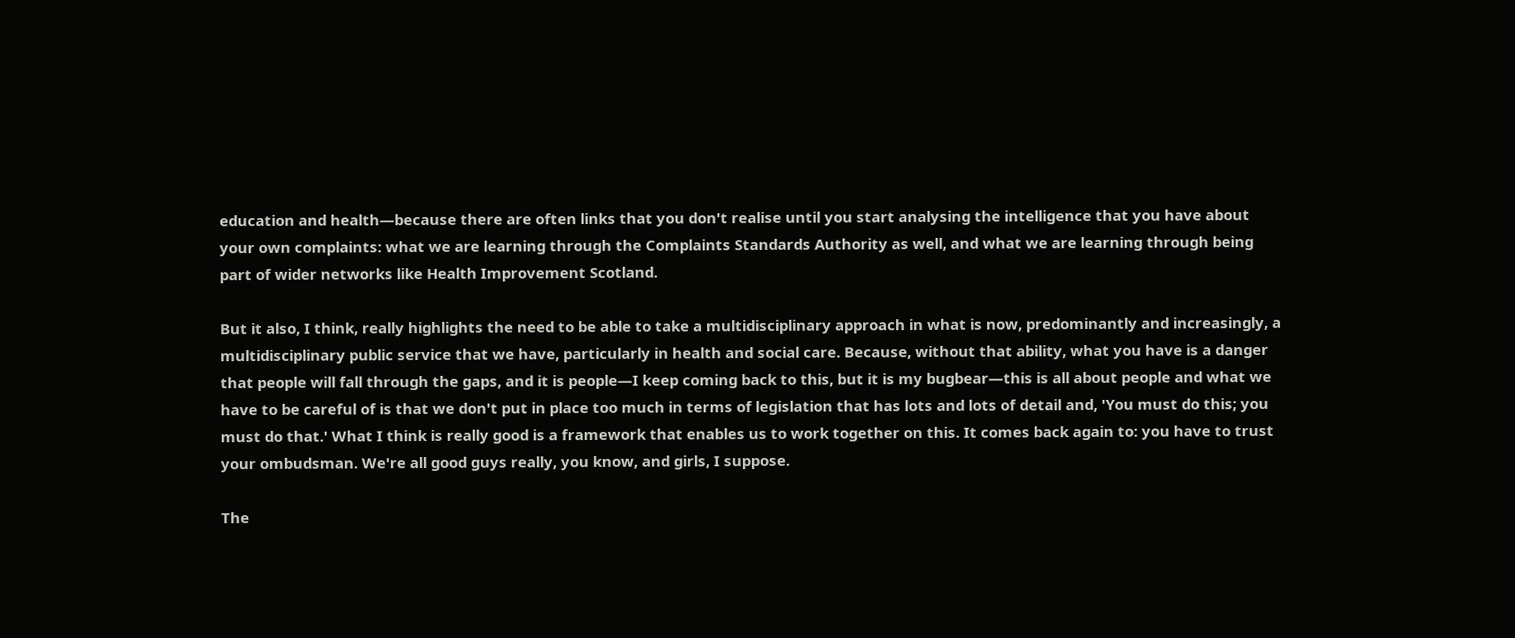education and health—because there are often links that you don't realise until you start analysing the intelligence that you have about your own complaints: what we are learning through the Complaints Standards Authority as well, and what we are learning through being part of wider networks like Health Improvement Scotland.

But it also, I think, really highlights the need to be able to take a multidisciplinary approach in what is now, predominantly and increasingly, a multidisciplinary public service that we have, particularly in health and social care. Because, without that ability, what you have is a danger that people will fall through the gaps, and it is people—I keep coming back to this, but it is my bugbear—this is all about people and what we have to be careful of is that we don't put in place too much in terms of legislation that has lots and lots of detail and, 'You must do this; you must do that.' What I think is really good is a framework that enables us to work together on this. It comes back again to: you have to trust your ombudsman. We're all good guys really, you know, and girls, I suppose.

The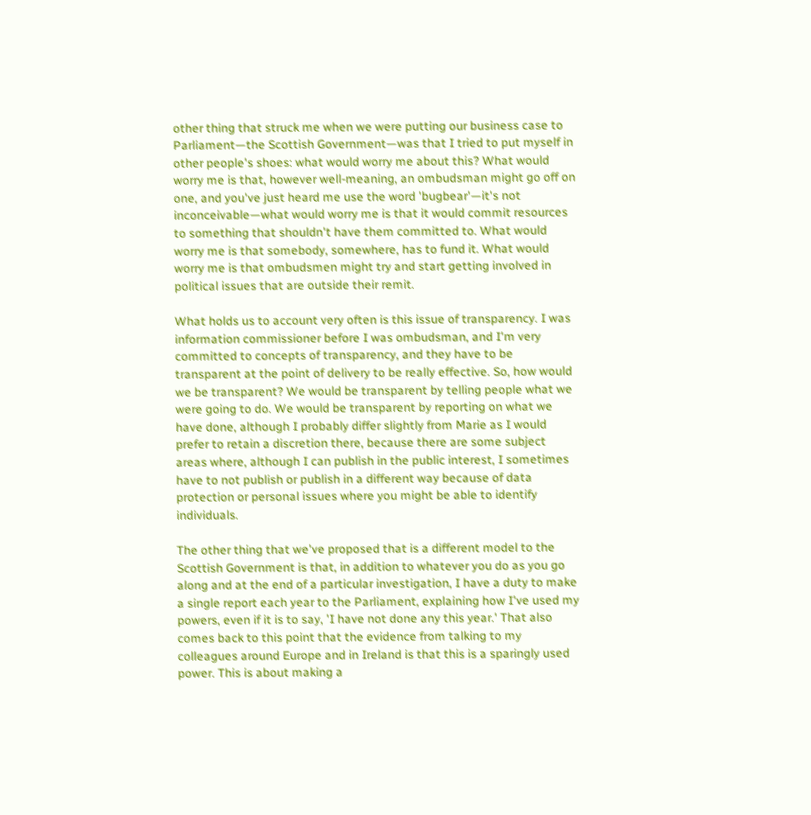other thing that struck me when we were putting our business case to Parliament—the Scottish Government—was that I tried to put myself in other people's shoes: what would worry me about this? What would worry me is that, however well-meaning, an ombudsman might go off on one, and you've just heard me use the word 'bugbear'—it's not inconceivable—what would worry me is that it would commit resources to something that shouldn't have them committed to. What would worry me is that somebody, somewhere, has to fund it. What would worry me is that ombudsmen might try and start getting involved in political issues that are outside their remit.

What holds us to account very often is this issue of transparency. I was information commissioner before I was ombudsman, and I'm very committed to concepts of transparency, and they have to be transparent at the point of delivery to be really effective. So, how would we be transparent? We would be transparent by telling people what we were going to do. We would be transparent by reporting on what we have done, although I probably differ slightly from Marie as I would prefer to retain a discretion there, because there are some subject areas where, although I can publish in the public interest, I sometimes have to not publish or publish in a different way because of data protection or personal issues where you might be able to identify individuals.

The other thing that we've proposed that is a different model to the Scottish Government is that, in addition to whatever you do as you go along and at the end of a particular investigation, I have a duty to make a single report each year to the Parliament, explaining how I've used my powers, even if it is to say, 'I have not done any this year.' That also comes back to this point that the evidence from talking to my colleagues around Europe and in Ireland is that this is a sparingly used power. This is about making a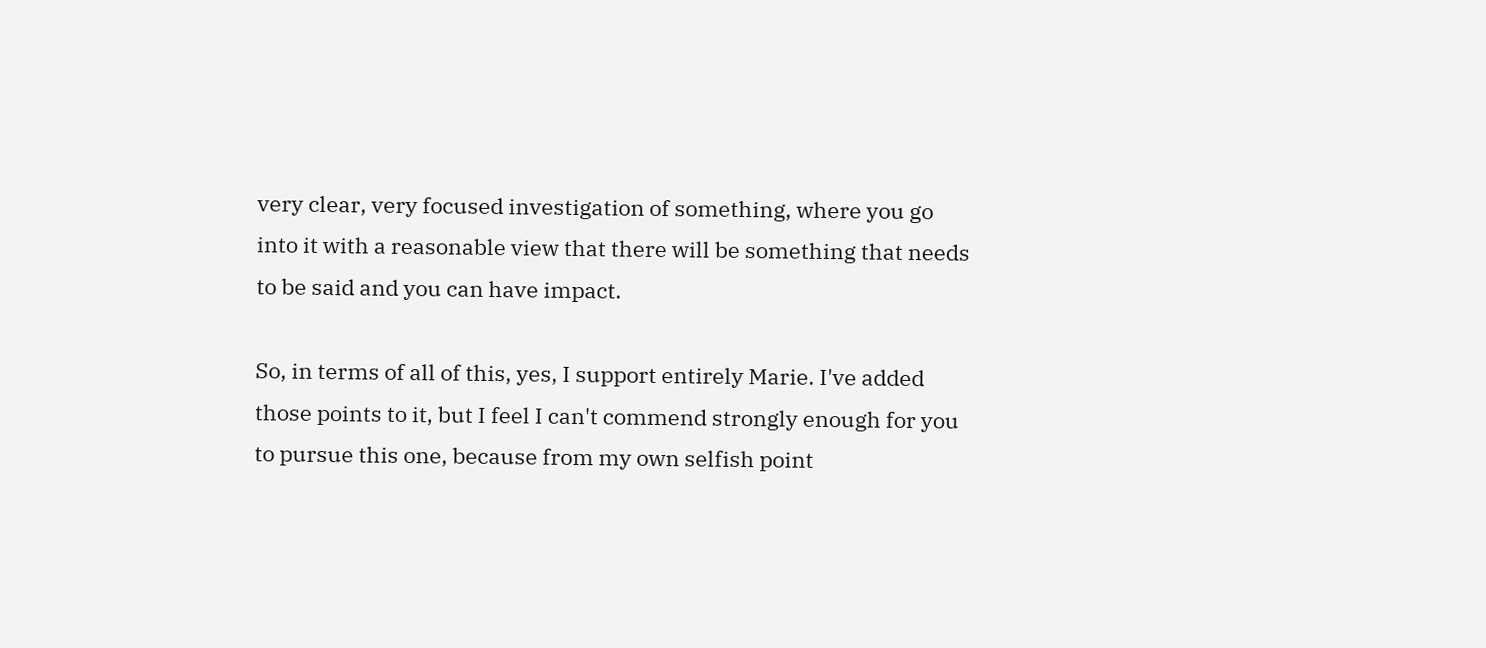very clear, very focused investigation of something, where you go into it with a reasonable view that there will be something that needs to be said and you can have impact.

So, in terms of all of this, yes, I support entirely Marie. I've added those points to it, but I feel I can't commend strongly enough for you to pursue this one, because from my own selfish point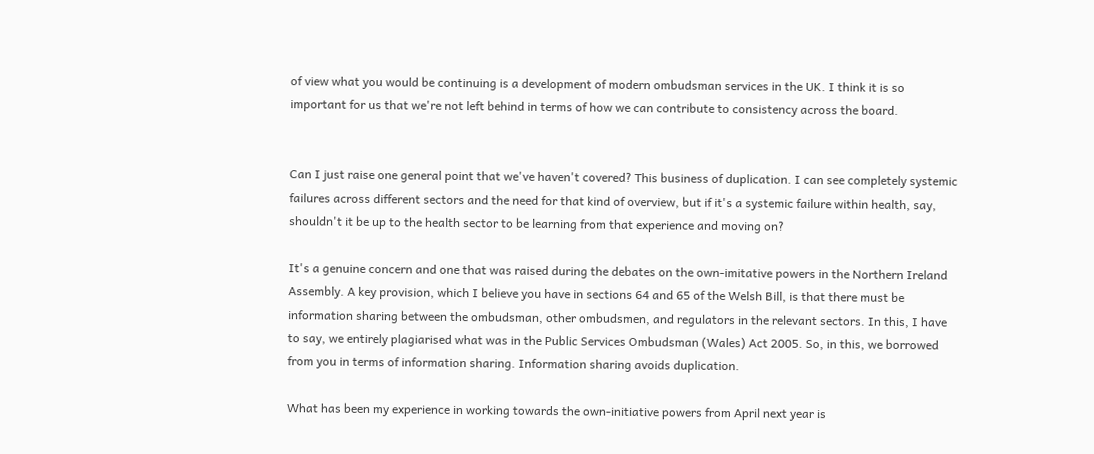of view what you would be continuing is a development of modern ombudsman services in the UK. I think it is so important for us that we're not left behind in terms of how we can contribute to consistency across the board.


Can I just raise one general point that we've haven't covered? This business of duplication. I can see completely systemic failures across different sectors and the need for that kind of overview, but if it's a systemic failure within health, say, shouldn't it be up to the health sector to be learning from that experience and moving on?

It's a genuine concern and one that was raised during the debates on the own-imitative powers in the Northern Ireland Assembly. A key provision, which I believe you have in sections 64 and 65 of the Welsh Bill, is that there must be information sharing between the ombudsman, other ombudsmen, and regulators in the relevant sectors. In this, I have to say, we entirely plagiarised what was in the Public Services Ombudsman (Wales) Act 2005. So, in this, we borrowed from you in terms of information sharing. Information sharing avoids duplication.

What has been my experience in working towards the own-initiative powers from April next year is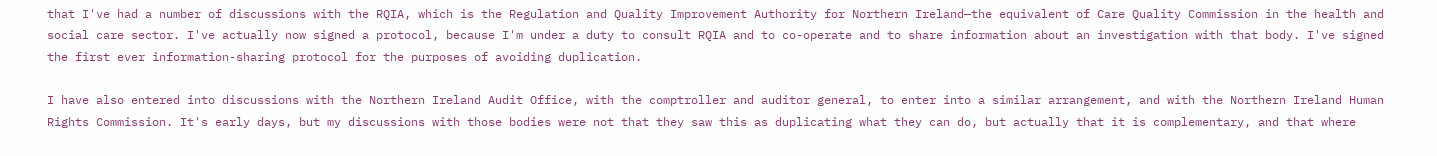that I've had a number of discussions with the RQIA, which is the Regulation and Quality Improvement Authority for Northern Ireland—the equivalent of Care Quality Commission in the health and social care sector. I've actually now signed a protocol, because I'm under a duty to consult RQIA and to co-operate and to share information about an investigation with that body. I've signed the first ever information-sharing protocol for the purposes of avoiding duplication.

I have also entered into discussions with the Northern Ireland Audit Office, with the comptroller and auditor general, to enter into a similar arrangement, and with the Northern Ireland Human Rights Commission. It's early days, but my discussions with those bodies were not that they saw this as duplicating what they can do, but actually that it is complementary, and that where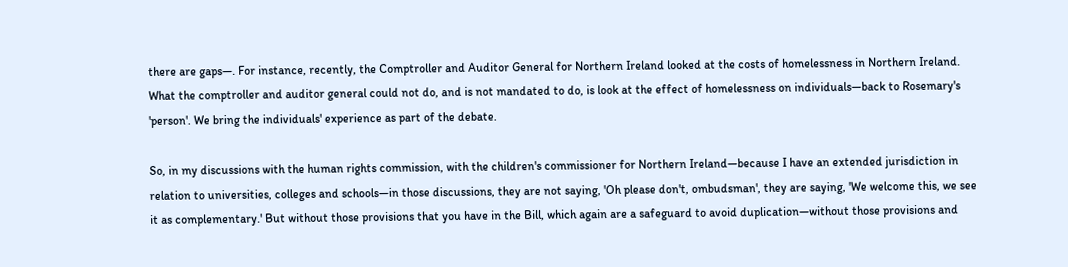there are gaps—. For instance, recently, the Comptroller and Auditor General for Northern Ireland looked at the costs of homelessness in Northern Ireland. What the comptroller and auditor general could not do, and is not mandated to do, is look at the effect of homelessness on individuals—back to Rosemary's 'person'. We bring the individuals' experience as part of the debate.

So, in my discussions with the human rights commission, with the children's commissioner for Northern Ireland—because I have an extended jurisdiction in relation to universities, colleges and schools—in those discussions, they are not saying, 'Oh please don't, ombudsman', they are saying, 'We welcome this, we see it as complementary.' But without those provisions that you have in the Bill, which again are a safeguard to avoid duplication—without those provisions and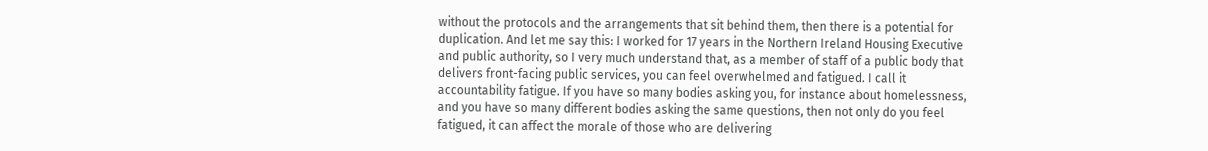without the protocols and the arrangements that sit behind them, then there is a potential for duplication. And let me say this: I worked for 17 years in the Northern Ireland Housing Executive and public authority, so I very much understand that, as a member of staff of a public body that delivers front-facing public services, you can feel overwhelmed and fatigued. I call it accountability fatigue. If you have so many bodies asking you, for instance about homelessness, and you have so many different bodies asking the same questions, then not only do you feel fatigued, it can affect the morale of those who are delivering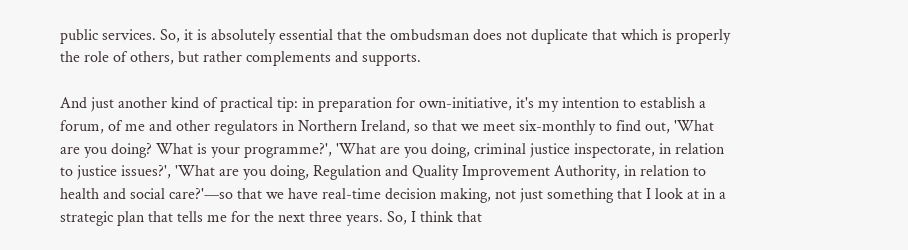public services. So, it is absolutely essential that the ombudsman does not duplicate that which is properly the role of others, but rather complements and supports.

And just another kind of practical tip: in preparation for own-initiative, it's my intention to establish a forum, of me and other regulators in Northern Ireland, so that we meet six-monthly to find out, 'What are you doing? What is your programme?', 'What are you doing, criminal justice inspectorate, in relation to justice issues?', 'What are you doing, Regulation and Quality Improvement Authority, in relation to health and social care?'—so that we have real-time decision making, not just something that I look at in a strategic plan that tells me for the next three years. So, I think that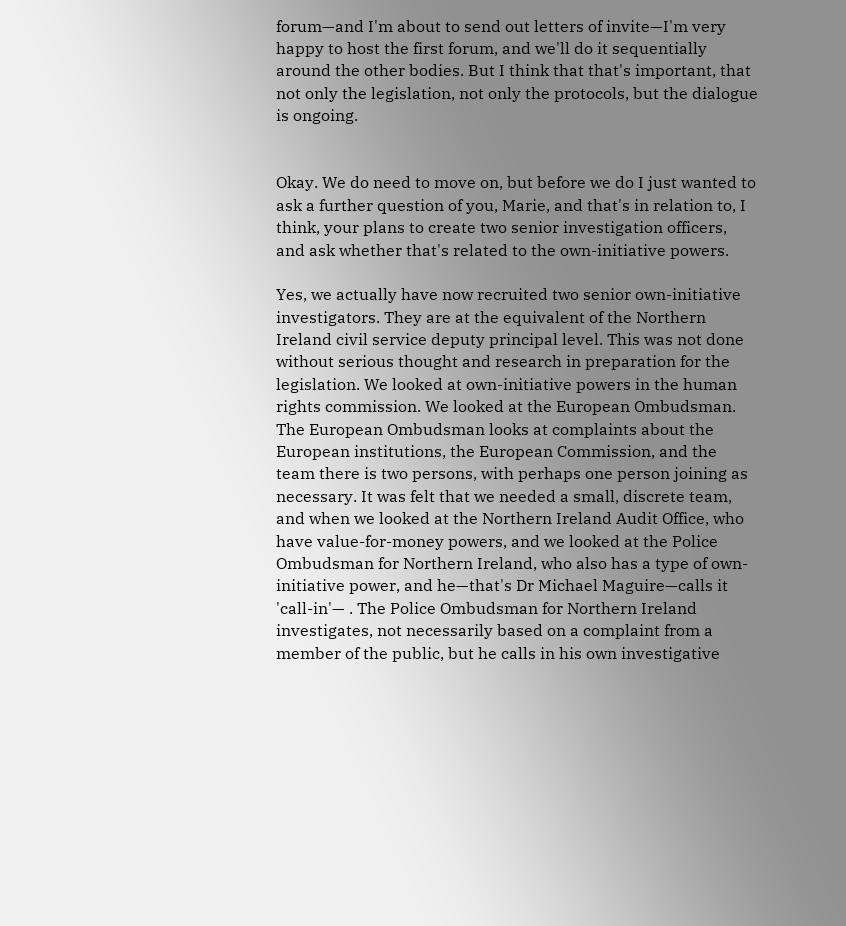forum—and I'm about to send out letters of invite—I'm very happy to host the first forum, and we'll do it sequentially around the other bodies. But I think that that's important, that not only the legislation, not only the protocols, but the dialogue is ongoing.


Okay. We do need to move on, but before we do I just wanted to ask a further question of you, Marie, and that's in relation to, I think, your plans to create two senior investigation officers, and ask whether that's related to the own-initiative powers.

Yes, we actually have now recruited two senior own-initiative investigators. They are at the equivalent of the Northern Ireland civil service deputy principal level. This was not done without serious thought and research in preparation for the legislation. We looked at own-initiative powers in the human rights commission. We looked at the European Ombudsman. The European Ombudsman looks at complaints about the European institutions, the European Commission, and the team there is two persons, with perhaps one person joining as necessary. It was felt that we needed a small, discrete team, and when we looked at the Northern Ireland Audit Office, who have value-for-money powers, and we looked at the Police Ombudsman for Northern Ireland, who also has a type of own-initiative power, and he—that's Dr Michael Maguire—calls it 'call-in'— . The Police Ombudsman for Northern Ireland investigates, not necessarily based on a complaint from a member of the public, but he calls in his own investigative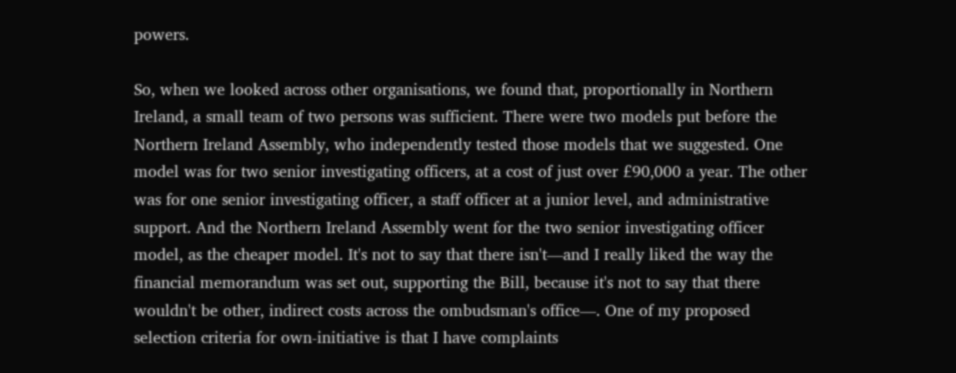powers.

So, when we looked across other organisations, we found that, proportionally in Northern Ireland, a small team of two persons was sufficient. There were two models put before the Northern Ireland Assembly, who independently tested those models that we suggested. One model was for two senior investigating officers, at a cost of just over £90,000 a year. The other was for one senior investigating officer, a staff officer at a junior level, and administrative support. And the Northern Ireland Assembly went for the two senior investigating officer model, as the cheaper model. It's not to say that there isn't—and I really liked the way the financial memorandum was set out, supporting the Bill, because it's not to say that there wouldn't be other, indirect costs across the ombudsman's office—. One of my proposed selection criteria for own-initiative is that I have complaints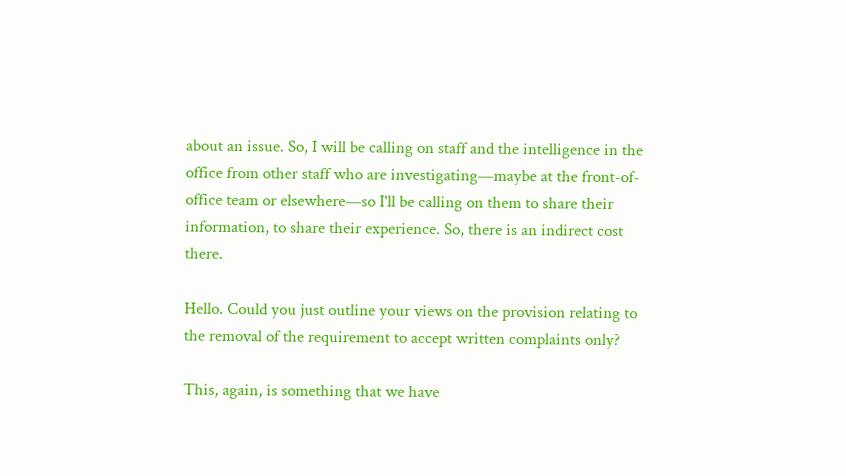about an issue. So, I will be calling on staff and the intelligence in the office from other staff who are investigating—maybe at the front-of-office team or elsewhere—so I'll be calling on them to share their information, to share their experience. So, there is an indirect cost there.

Hello. Could you just outline your views on the provision relating to the removal of the requirement to accept written complaints only?

This, again, is something that we have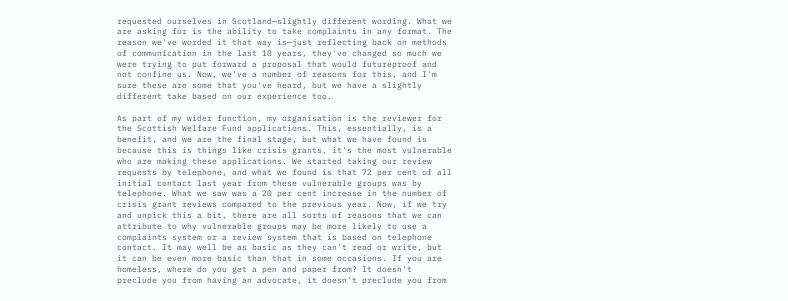requested ourselves in Scotland—slightly different wording. What we are asking for is the ability to take complaints in any format. The reason we've worded it that way is—just reflecting back on methods of communication in the last 10 years, they've changed so much we were trying to put forward a proposal that would futureproof and not confine us. Now, we've a number of reasons for this, and I'm sure these are some that you've heard, but we have a slightly different take based on our experience too.

As part of my wider function, my organisation is the reviewer for the Scottish Welfare Fund applications. This, essentially, is a benefit, and we are the final stage, but what we have found is because this is things like crisis grants, it's the most vulnerable who are making these applications. We started taking our review requests by telephone, and what we found is that 72 per cent of all initial contact last year from these vulnerable groups was by telephone. What we saw was a 20 per cent increase in the number of crisis grant reviews compared to the previous year. Now, if we try and unpick this a bit, there are all sorts of reasons that we can attribute to why vulnerable groups may be more likely to use a complaints system or a review system that is based on telephone contact. It may well be as basic as they can't read or write, but it can be even more basic than that in some occasions. If you are homeless, where do you get a pen and paper from? It doesn't preclude you from having an advocate, it doesn't preclude you from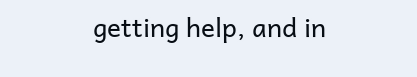getting help, and in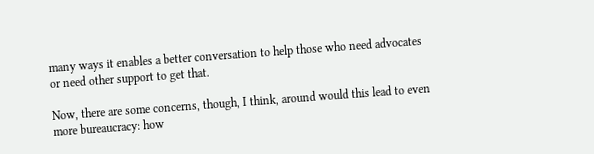many ways it enables a better conversation to help those who need advocates or need other support to get that.

Now, there are some concerns, though, I think, around would this lead to even more bureaucracy: how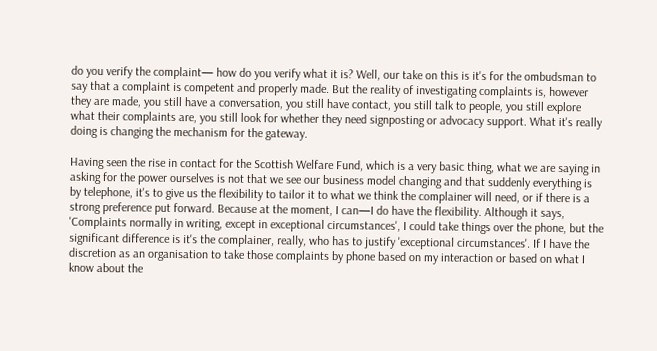do you verify the complaint— how do you verify what it is? Well, our take on this is it's for the ombudsman to say that a complaint is competent and properly made. But the reality of investigating complaints is, however they are made, you still have a conversation, you still have contact, you still talk to people, you still explore what their complaints are, you still look for whether they need signposting or advocacy support. What it's really doing is changing the mechanism for the gateway.

Having seen the rise in contact for the Scottish Welfare Fund, which is a very basic thing, what we are saying in asking for the power ourselves is not that we see our business model changing and that suddenly everything is by telephone, it's to give us the flexibility to tailor it to what we think the complainer will need, or if there is a strong preference put forward. Because at the moment, I can—I do have the flexibility. Although it says, 'Complaints normally in writing, except in exceptional circumstances', I could take things over the phone, but the significant difference is it's the complainer, really, who has to justify 'exceptional circumstances'. If I have the discretion as an organisation to take those complaints by phone based on my interaction or based on what I know about the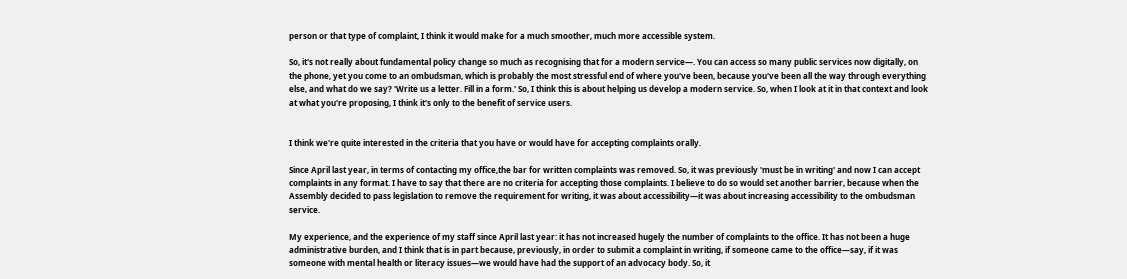person or that type of complaint, I think it would make for a much smoother, much more accessible system.

So, it's not really about fundamental policy change so much as recognising that for a modern service—. You can access so many public services now digitally, on the phone, yet you come to an ombudsman, which is probably the most stressful end of where you've been, because you've been all the way through everything else, and what do we say? 'Write us a letter. Fill in a form.' So, I think this is about helping us develop a modern service. So, when I look at it in that context and look at what you're proposing, I think it's only to the benefit of service users.


I think we're quite interested in the criteria that you have or would have for accepting complaints orally.

Since April last year, in terms of contacting my office,the bar for written complaints was removed. So, it was previously 'must be in writing' and now I can accept complaints in any format. I have to say that there are no criteria for accepting those complaints. I believe to do so would set another barrier, because when the Assembly decided to pass legislation to remove the requirement for writing, it was about accessibility—it was about increasing accessibility to the ombudsman service.

My experience, and the experience of my staff since April last year: it has not increased hugely the number of complaints to the office. It has not been a huge administrative burden, and I think that is in part because, previously, in order to submit a complaint in writing, if someone came to the office—say, if it was someone with mental health or literacy issues—we would have had the support of an advocacy body. So, it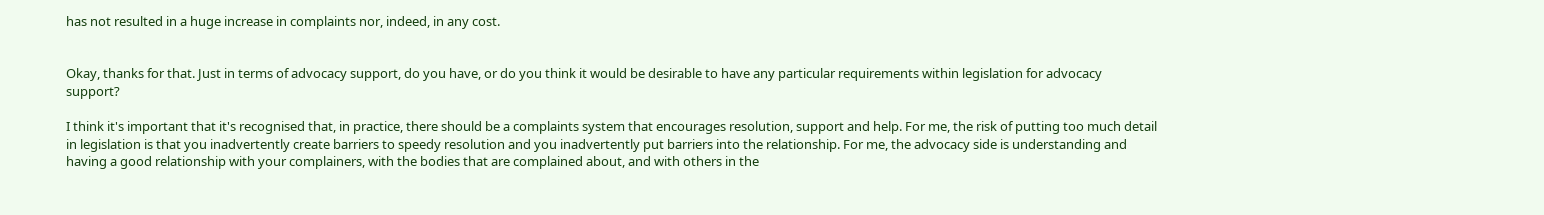has not resulted in a huge increase in complaints nor, indeed, in any cost.


Okay, thanks for that. Just in terms of advocacy support, do you have, or do you think it would be desirable to have any particular requirements within legislation for advocacy support?

I think it's important that it's recognised that, in practice, there should be a complaints system that encourages resolution, support and help. For me, the risk of putting too much detail in legislation is that you inadvertently create barriers to speedy resolution and you inadvertently put barriers into the relationship. For me, the advocacy side is understanding and having a good relationship with your complainers, with the bodies that are complained about, and with others in the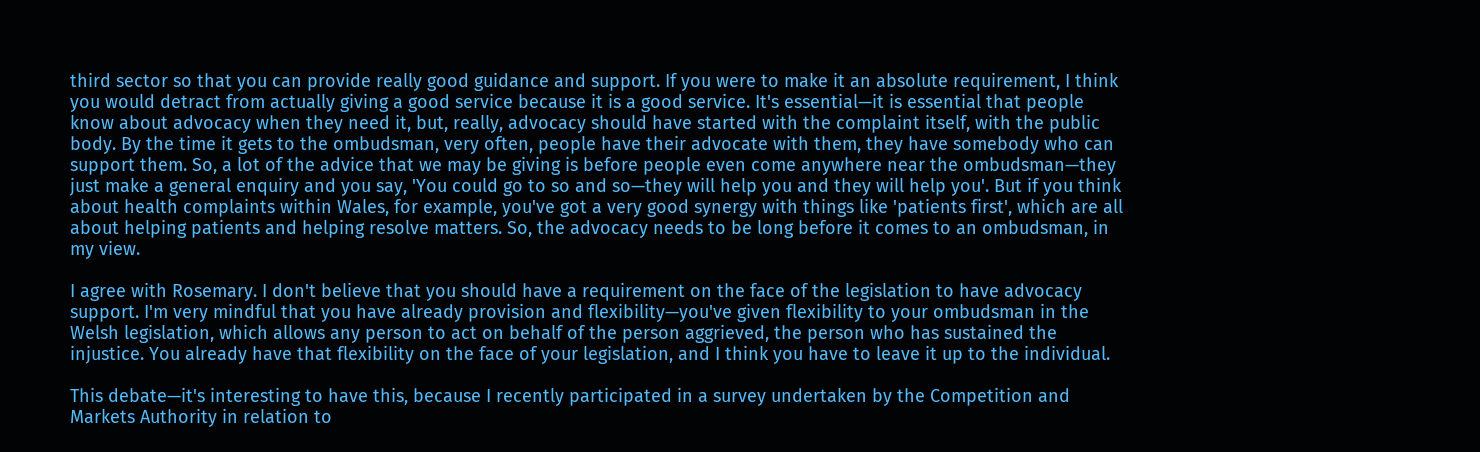third sector so that you can provide really good guidance and support. If you were to make it an absolute requirement, I think you would detract from actually giving a good service because it is a good service. It's essential—it is essential that people know about advocacy when they need it, but, really, advocacy should have started with the complaint itself, with the public body. By the time it gets to the ombudsman, very often, people have their advocate with them, they have somebody who can support them. So, a lot of the advice that we may be giving is before people even come anywhere near the ombudsman—they just make a general enquiry and you say, 'You could go to so and so—they will help you and they will help you'. But if you think about health complaints within Wales, for example, you've got a very good synergy with things like 'patients first', which are all about helping patients and helping resolve matters. So, the advocacy needs to be long before it comes to an ombudsman, in my view.

I agree with Rosemary. I don't believe that you should have a requirement on the face of the legislation to have advocacy support. I'm very mindful that you have already provision and flexibility—you've given flexibility to your ombudsman in the Welsh legislation, which allows any person to act on behalf of the person aggrieved, the person who has sustained the injustice. You already have that flexibility on the face of your legislation, and I think you have to leave it up to the individual.

This debate—it's interesting to have this, because I recently participated in a survey undertaken by the Competition and Markets Authority in relation to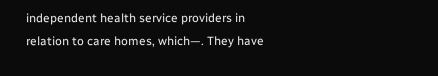independent health service providers in relation to care homes, which—. They have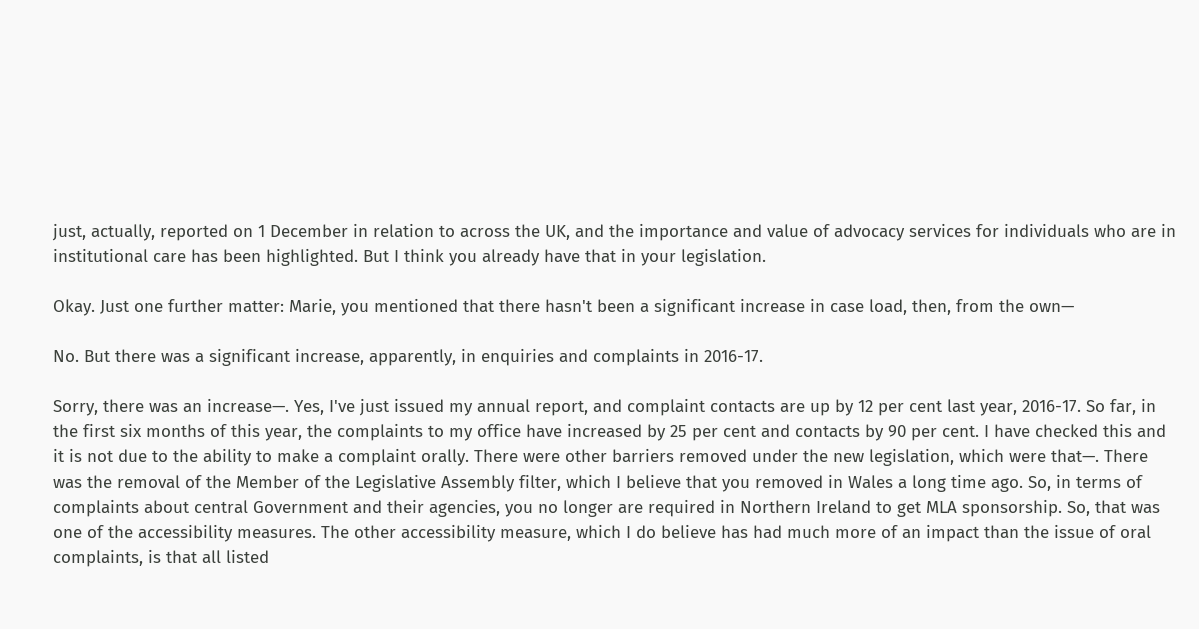just, actually, reported on 1 December in relation to across the UK, and the importance and value of advocacy services for individuals who are in institutional care has been highlighted. But I think you already have that in your legislation.

Okay. Just one further matter: Marie, you mentioned that there hasn't been a significant increase in case load, then, from the own—

No. But there was a significant increase, apparently, in enquiries and complaints in 2016-17.

Sorry, there was an increase—. Yes, I've just issued my annual report, and complaint contacts are up by 12 per cent last year, 2016-17. So far, in the first six months of this year, the complaints to my office have increased by 25 per cent and contacts by 90 per cent. I have checked this and it is not due to the ability to make a complaint orally. There were other barriers removed under the new legislation, which were that—. There was the removal of the Member of the Legislative Assembly filter, which I believe that you removed in Wales a long time ago. So, in terms of complaints about central Government and their agencies, you no longer are required in Northern Ireland to get MLA sponsorship. So, that was one of the accessibility measures. The other accessibility measure, which I do believe has had much more of an impact than the issue of oral complaints, is that all listed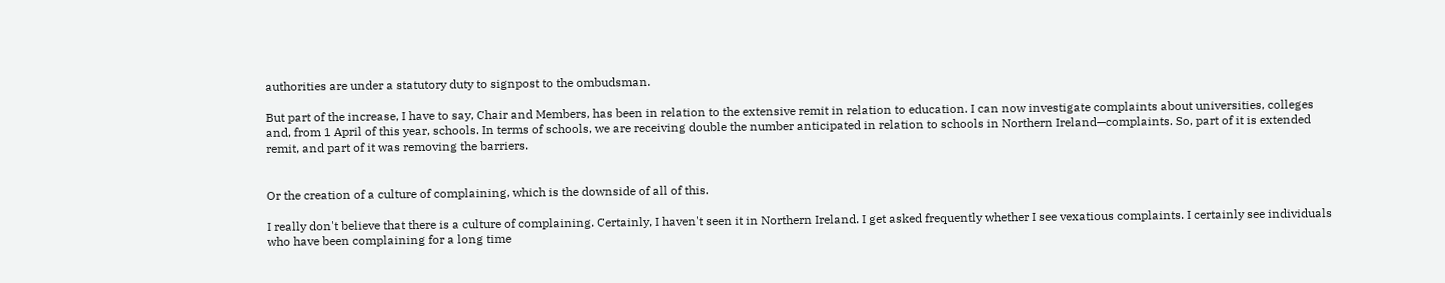authorities are under a statutory duty to signpost to the ombudsman.

But part of the increase, I have to say, Chair and Members, has been in relation to the extensive remit in relation to education. I can now investigate complaints about universities, colleges and, from 1 April of this year, schools. In terms of schools, we are receiving double the number anticipated in relation to schools in Northern Ireland—complaints. So, part of it is extended remit, and part of it was removing the barriers.


Or the creation of a culture of complaining, which is the downside of all of this.

I really don't believe that there is a culture of complaining. Certainly, I haven't seen it in Northern Ireland. I get asked frequently whether I see vexatious complaints. I certainly see individuals who have been complaining for a long time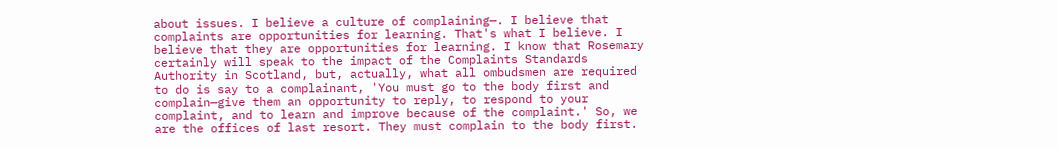about issues. I believe a culture of complaining—. I believe that complaints are opportunities for learning. That's what I believe. I believe that they are opportunities for learning. I know that Rosemary certainly will speak to the impact of the Complaints Standards Authority in Scotland, but, actually, what all ombudsmen are required to do is say to a complainant, 'You must go to the body first and complain—give them an opportunity to reply, to respond to your complaint, and to learn and improve because of the complaint.' So, we are the offices of last resort. They must complain to the body first.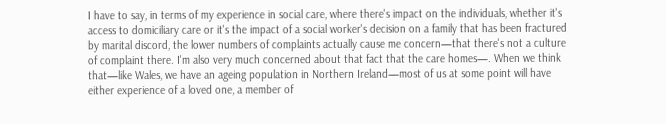I have to say, in terms of my experience in social care, where there's impact on the individuals, whether it's access to domiciliary care or it's the impact of a social worker's decision on a family that has been fractured by marital discord, the lower numbers of complaints actually cause me concern—that there's not a culture of complaint there. I'm also very much concerned about that fact that the care homes—. When we think that—like Wales, we have an ageing population in Northern Ireland—most of us at some point will have either experience of a loved one, a member of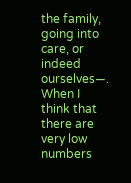the family, going into care, or indeed ourselves—. When I think that there are very low numbers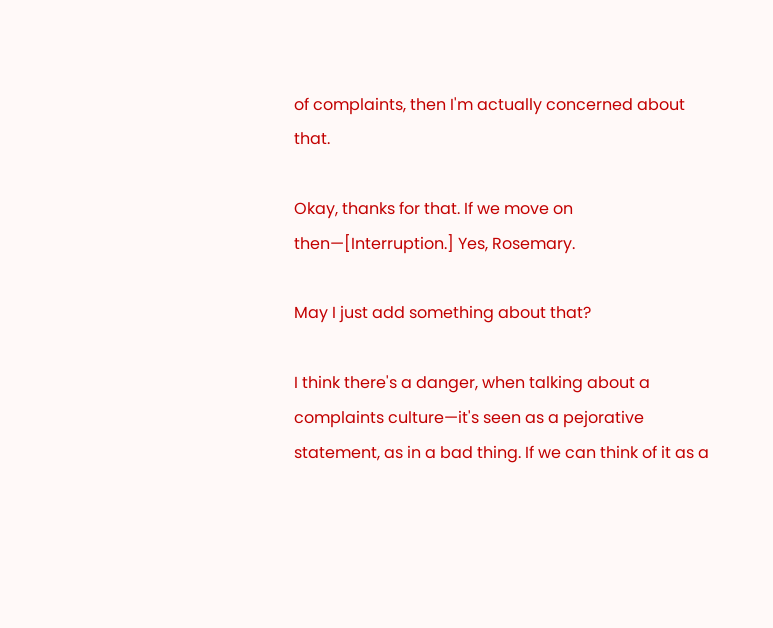of complaints, then I'm actually concerned about that.

Okay, thanks for that. If we move on then—[Interruption.] Yes, Rosemary.

May I just add something about that?

I think there's a danger, when talking about a complaints culture—it's seen as a pejorative statement, as in a bad thing. If we can think of it as a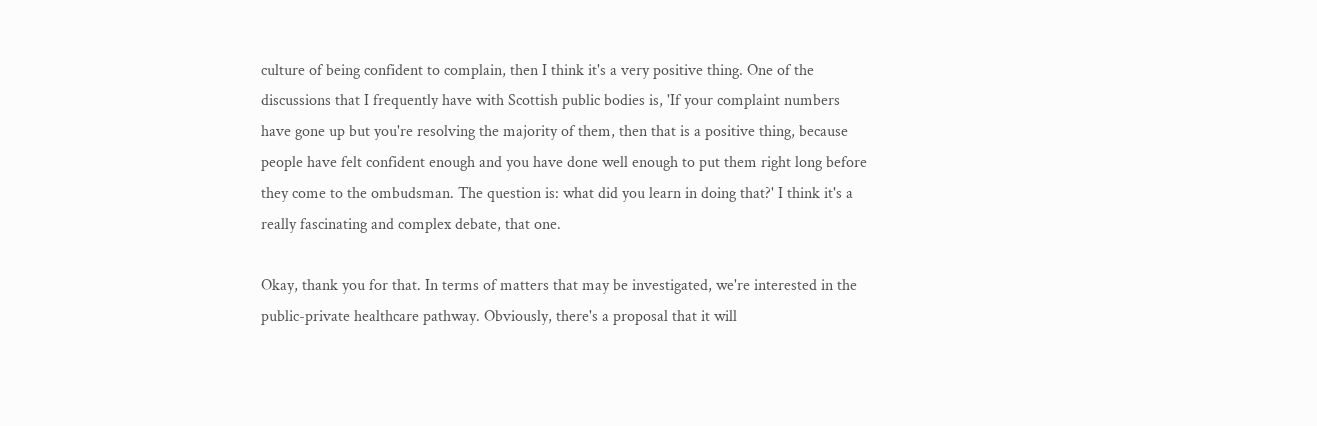culture of being confident to complain, then I think it's a very positive thing. One of the discussions that I frequently have with Scottish public bodies is, 'If your complaint numbers have gone up but you're resolving the majority of them, then that is a positive thing, because people have felt confident enough and you have done well enough to put them right long before they come to the ombudsman. The question is: what did you learn in doing that?' I think it's a really fascinating and complex debate, that one.

Okay, thank you for that. In terms of matters that may be investigated, we're interested in the public-private healthcare pathway. Obviously, there's a proposal that it will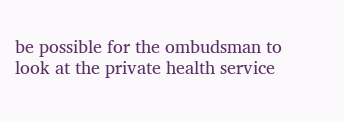be possible for the ombudsman to look at the private health service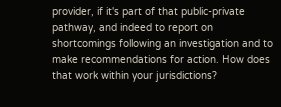provider, if it's part of that public-private pathway, and indeed to report on shortcomings following an investigation and to make recommendations for action. How does that work within your jurisdictions?